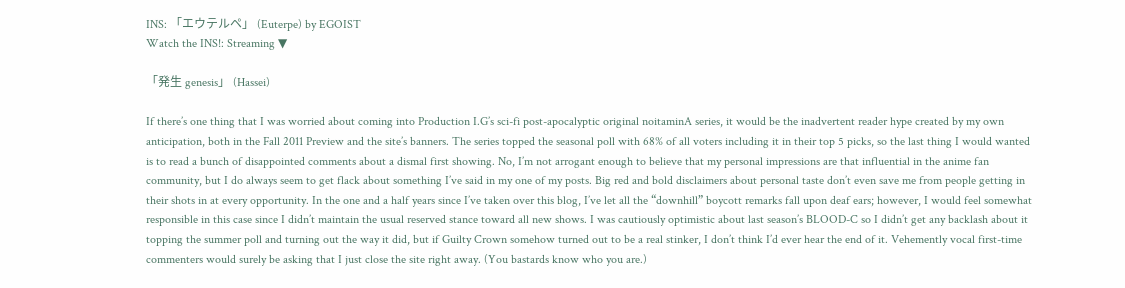INS: 「エウテルペ」 (Euterpe) by EGOIST
Watch the INS!: Streaming ▼

「発生 genesis」 (Hassei)

If there’s one thing that I was worried about coming into Production I.G’s sci-fi post-apocalyptic original noitaminA series, it would be the inadvertent reader hype created by my own anticipation, both in the Fall 2011 Preview and the site’s banners. The series topped the seasonal poll with 68% of all voters including it in their top 5 picks, so the last thing I would wanted is to read a bunch of disappointed comments about a dismal first showing. No, I’m not arrogant enough to believe that my personal impressions are that influential in the anime fan community, but I do always seem to get flack about something I’ve said in my one of my posts. Big red and bold disclaimers about personal taste don’t even save me from people getting in their shots in at every opportunity. In the one and a half years since I’ve taken over this blog, I’ve let all the “downhill” boycott remarks fall upon deaf ears; however, I would feel somewhat responsible in this case since I didn’t maintain the usual reserved stance toward all new shows. I was cautiously optimistic about last season’s BLOOD-C so I didn’t get any backlash about it topping the summer poll and turning out the way it did, but if Guilty Crown somehow turned out to be a real stinker, I don’t think I’d ever hear the end of it. Vehemently vocal first-time commenters would surely be asking that I just close the site right away. (You bastards know who you are.)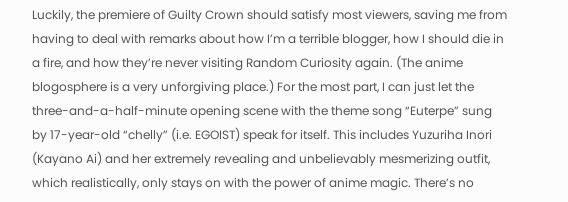Luckily, the premiere of Guilty Crown should satisfy most viewers, saving me from having to deal with remarks about how I’m a terrible blogger, how I should die in a fire, and how they’re never visiting Random Curiosity again. (The anime blogosphere is a very unforgiving place.) For the most part, I can just let the three-and-a-half-minute opening scene with the theme song “Euterpe” sung by 17-year-old “chelly” (i.e. EGOIST) speak for itself. This includes Yuzuriha Inori (Kayano Ai) and her extremely revealing and unbelievably mesmerizing outfit, which realistically, only stays on with the power of anime magic. There’s no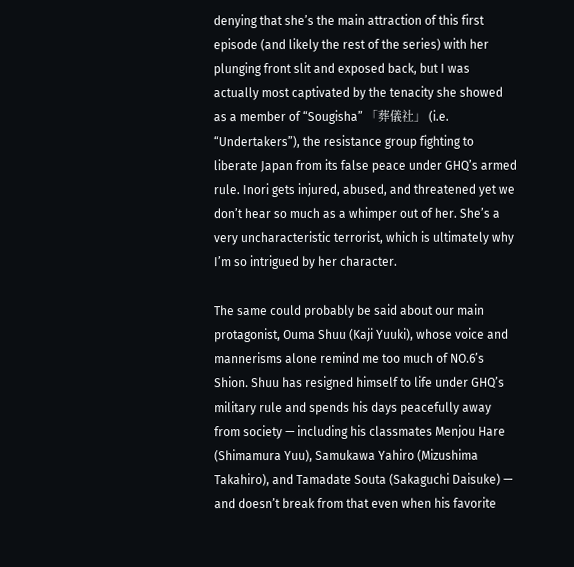denying that she’s the main attraction of this first episode (and likely the rest of the series) with her plunging front slit and exposed back, but I was actually most captivated by the tenacity she showed as a member of “Sougisha” 「葬儀社」 (i.e. “Undertakers”), the resistance group fighting to liberate Japan from its false peace under GHQ’s armed rule. Inori gets injured, abused, and threatened yet we don’t hear so much as a whimper out of her. She’s a very uncharacteristic terrorist, which is ultimately why I’m so intrigued by her character.

The same could probably be said about our main protagonist, Ouma Shuu (Kaji Yuuki), whose voice and mannerisms alone remind me too much of NO.6’s Shion. Shuu has resigned himself to life under GHQ’s military rule and spends his days peacefully away from society — including his classmates Menjou Hare (Shimamura Yuu), Samukawa Yahiro (Mizushima Takahiro), and Tamadate Souta (Sakaguchi Daisuke) — and doesn’t break from that even when his favorite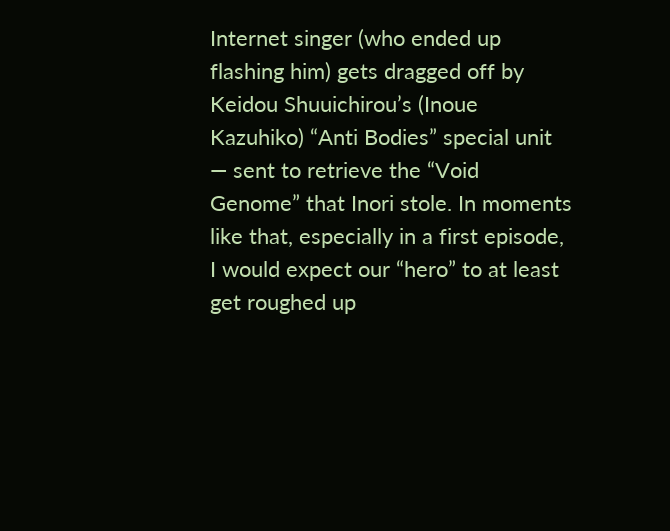Internet singer (who ended up flashing him) gets dragged off by Keidou Shuuichirou’s (Inoue Kazuhiko) “Anti Bodies” special unit — sent to retrieve the “Void Genome” that Inori stole. In moments like that, especially in a first episode, I would expect our “hero” to at least get roughed up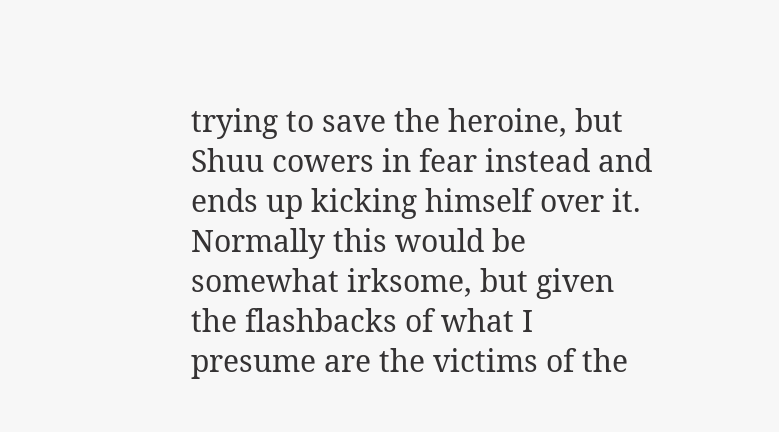trying to save the heroine, but Shuu cowers in fear instead and ends up kicking himself over it. Normally this would be somewhat irksome, but given the flashbacks of what I presume are the victims of the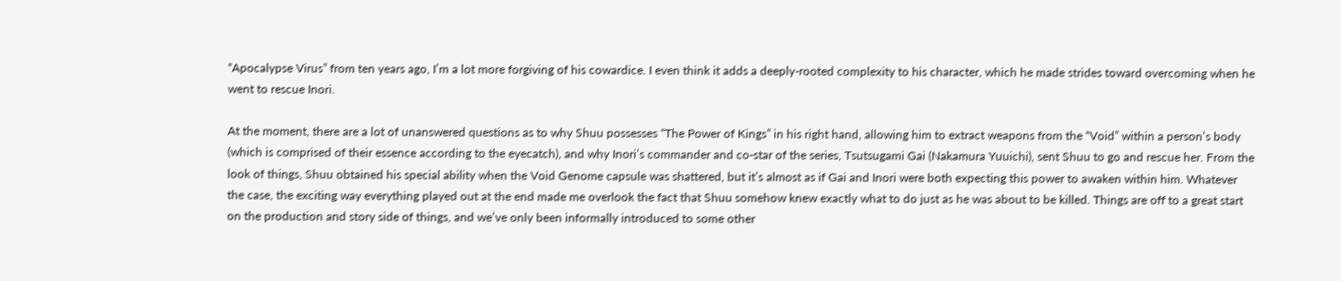“Apocalypse Virus” from ten years ago, I’m a lot more forgiving of his cowardice. I even think it adds a deeply-rooted complexity to his character, which he made strides toward overcoming when he went to rescue Inori.

At the moment, there are a lot of unanswered questions as to why Shuu possesses “The Power of Kings” in his right hand, allowing him to extract weapons from the “Void” within a person’s body (which is comprised of their essence according to the eyecatch), and why Inori’s commander and co-star of the series, Tsutsugami Gai (Nakamura Yuuichi), sent Shuu to go and rescue her. From the look of things, Shuu obtained his special ability when the Void Genome capsule was shattered, but it’s almost as if Gai and Inori were both expecting this power to awaken within him. Whatever the case, the exciting way everything played out at the end made me overlook the fact that Shuu somehow knew exactly what to do just as he was about to be killed. Things are off to a great start on the production and story side of things, and we’ve only been informally introduced to some other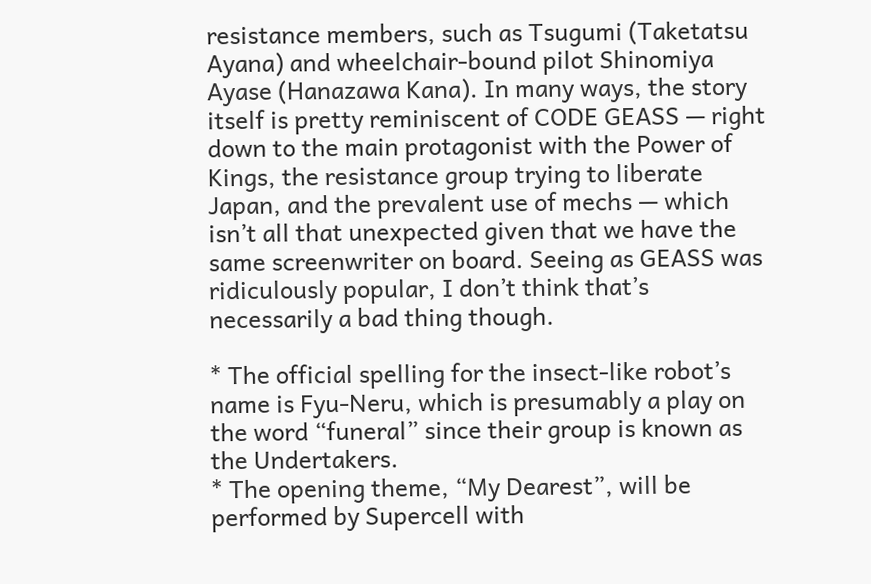resistance members, such as Tsugumi (Taketatsu Ayana) and wheelchair-bound pilot Shinomiya Ayase (Hanazawa Kana). In many ways, the story itself is pretty reminiscent of CODE GEASS — right down to the main protagonist with the Power of Kings, the resistance group trying to liberate Japan, and the prevalent use of mechs — which isn’t all that unexpected given that we have the same screenwriter on board. Seeing as GEASS was ridiculously popular, I don’t think that’s necessarily a bad thing though.

* The official spelling for the insect-like robot’s name is Fyu-Neru, which is presumably a play on the word “funeral” since their group is known as the Undertakers.
* The opening theme, “My Dearest”, will be performed by Supercell with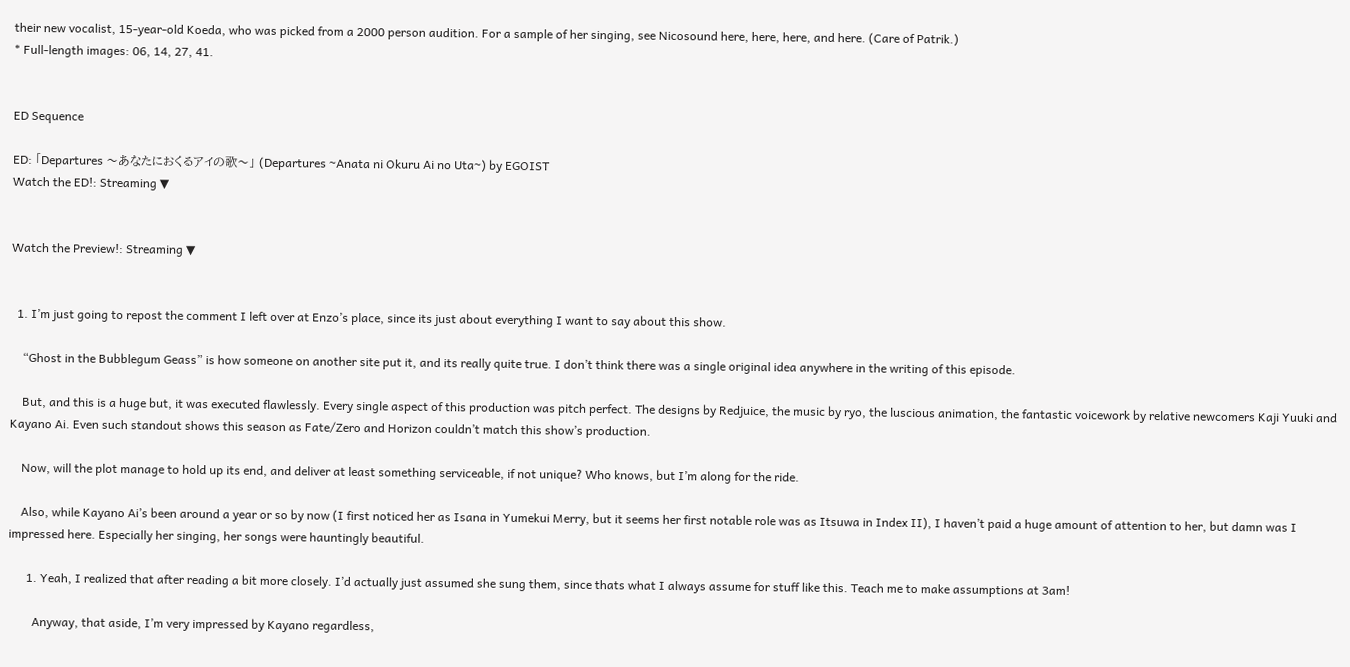their new vocalist, 15-year-old Koeda, who was picked from a 2000 person audition. For a sample of her singing, see Nicosound here, here, here, and here. (Care of Patrik.)
* Full-length images: 06, 14, 27, 41.


ED Sequence

ED: 「Departures 〜あなたにおくるアイの歌〜」 (Departures ~Anata ni Okuru Ai no Uta~) by EGOIST
Watch the ED!: Streaming ▼


Watch the Preview!: Streaming ▼


  1. I’m just going to repost the comment I left over at Enzo’s place, since its just about everything I want to say about this show.

    “Ghost in the Bubblegum Geass” is how someone on another site put it, and its really quite true. I don’t think there was a single original idea anywhere in the writing of this episode.

    But, and this is a huge but, it was executed flawlessly. Every single aspect of this production was pitch perfect. The designs by Redjuice, the music by ryo, the luscious animation, the fantastic voicework by relative newcomers Kaji Yuuki and Kayano Ai. Even such standout shows this season as Fate/Zero and Horizon couldn’t match this show’s production.

    Now, will the plot manage to hold up its end, and deliver at least something serviceable, if not unique? Who knows, but I’m along for the ride.

    Also, while Kayano Ai’s been around a year or so by now (I first noticed her as Isana in Yumekui Merry, but it seems her first notable role was as Itsuwa in Index II), I haven’t paid a huge amount of attention to her, but damn was I impressed here. Especially her singing, her songs were hauntingly beautiful.

      1. Yeah, I realized that after reading a bit more closely. I’d actually just assumed she sung them, since thats what I always assume for stuff like this. Teach me to make assumptions at 3am!

        Anyway, that aside, I’m very impressed by Kayano regardless,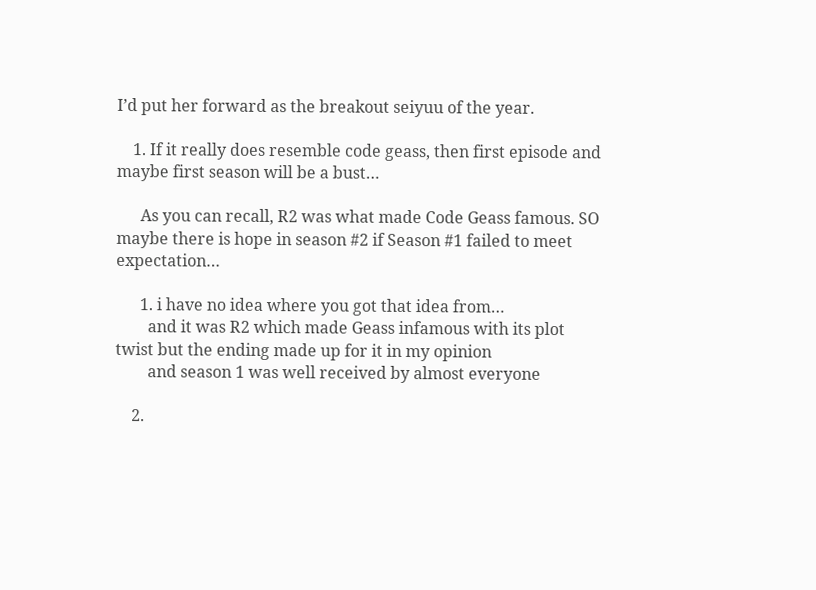I’d put her forward as the breakout seiyuu of the year.

    1. If it really does resemble code geass, then first episode and maybe first season will be a bust…

      As you can recall, R2 was what made Code Geass famous. SO maybe there is hope in season #2 if Season #1 failed to meet expectation…

      1. i have no idea where you got that idea from…
        and it was R2 which made Geass infamous with its plot twist but the ending made up for it in my opinion
        and season 1 was well received by almost everyone

    2.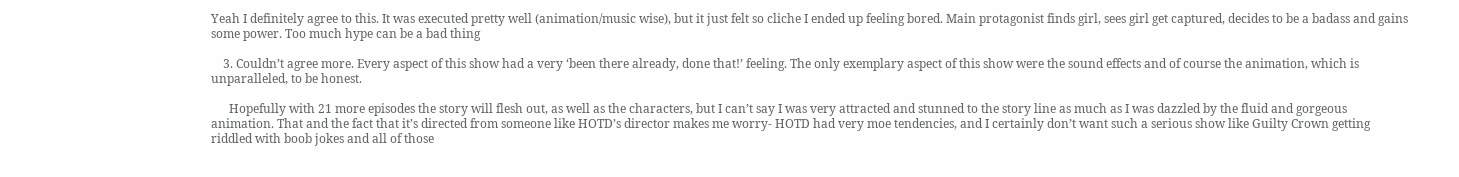Yeah I definitely agree to this. It was executed pretty well (animation/music wise), but it just felt so cliche I ended up feeling bored. Main protagonist finds girl, sees girl get captured, decides to be a badass and gains some power. Too much hype can be a bad thing

    3. Couldn’t agree more. Every aspect of this show had a very ‘been there already, done that!’ feeling. The only exemplary aspect of this show were the sound effects and of course the animation, which is unparalleled, to be honest.

      Hopefully with 21 more episodes the story will flesh out, as well as the characters, but I can’t say I was very attracted and stunned to the story line as much as I was dazzled by the fluid and gorgeous animation. That and the fact that it’s directed from someone like HOTD’s director makes me worry- HOTD had very moe tendencies, and I certainly don’t want such a serious show like Guilty Crown getting riddled with boob jokes and all of those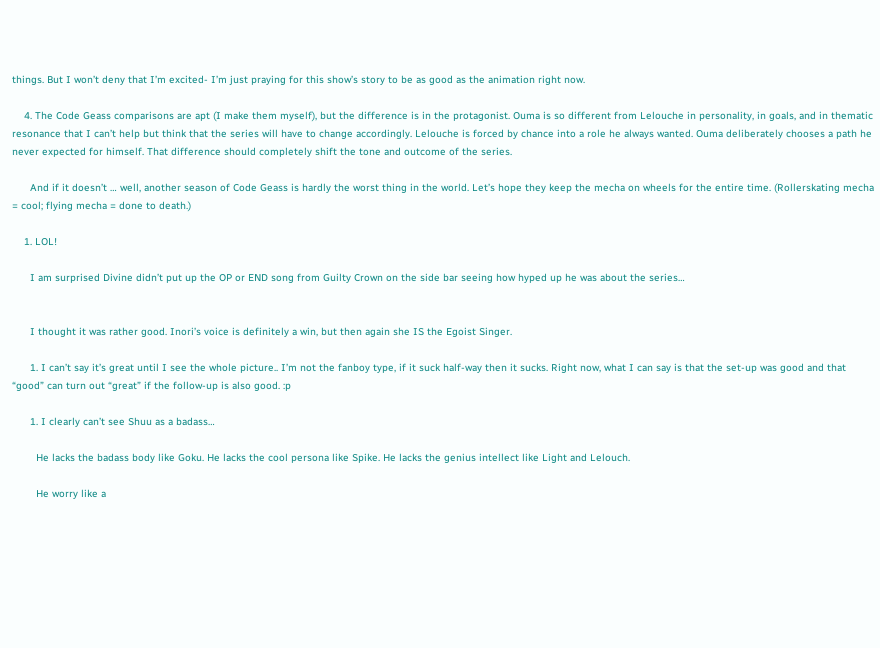things. But I won’t deny that I’m excited- I’m just praying for this show’s story to be as good as the animation right now.

    4. The Code Geass comparisons are apt (I make them myself), but the difference is in the protagonist. Ouma is so different from Lelouche in personality, in goals, and in thematic resonance that I can’t help but think that the series will have to change accordingly. Lelouche is forced by chance into a role he always wanted. Ouma deliberately chooses a path he never expected for himself. That difference should completely shift the tone and outcome of the series.

      And if it doesn’t … well, another season of Code Geass is hardly the worst thing in the world. Let’s hope they keep the mecha on wheels for the entire time. (Rollerskating mecha = cool; flying mecha = done to death.)

    1. LOL!

      I am surprised Divine didn’t put up the OP or END song from Guilty Crown on the side bar seeing how hyped up he was about the series…


      I thought it was rather good. Inori’s voice is definitely a win, but then again she IS the Egoist Singer.

      1. I can’t say it’s great until I see the whole picture.. I’m not the fanboy type, if it suck half-way then it sucks. Right now, what I can say is that the set-up was good and that “good” can turn out “great” if the follow-up is also good. :p

      1. I clearly can’t see Shuu as a badass…

        He lacks the badass body like Goku. He lacks the cool persona like Spike. He lacks the genius intellect like Light and Lelouch.

        He worry like a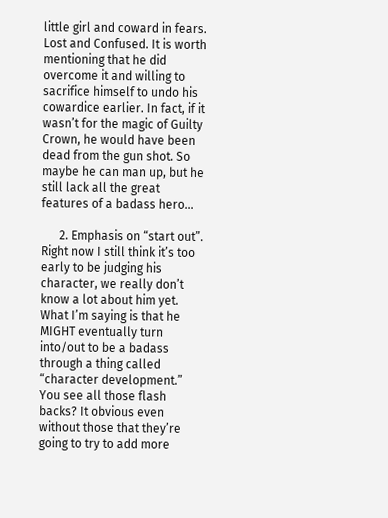little girl and coward in fears. Lost and Confused. It is worth mentioning that he did overcome it and willing to sacrifice himself to undo his cowardice earlier. In fact, if it wasn’t for the magic of Guilty Crown, he would have been dead from the gun shot. So maybe he can man up, but he still lack all the great features of a badass hero…

      2. Emphasis on “start out”. Right now I still think it’s too early to be judging his character, we really don’t know a lot about him yet. What I’m saying is that he MIGHT eventually turn into/out to be a badass through a thing called “character development.” You see all those flash backs? It obvious even without those that they’re going to try to add more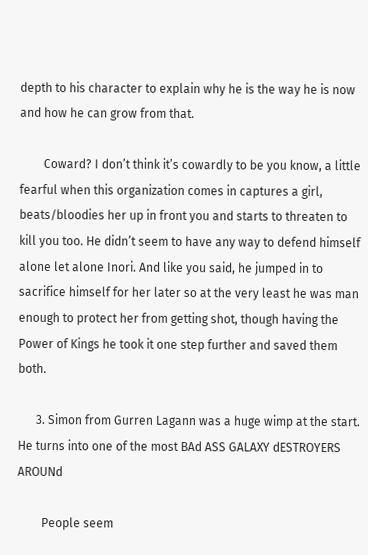depth to his character to explain why he is the way he is now and how he can grow from that.

        Coward? I don’t think it’s cowardly to be you know, a little fearful when this organization comes in captures a girl, beats/bloodies her up in front you and starts to threaten to kill you too. He didn’t seem to have any way to defend himself alone let alone Inori. And like you said, he jumped in to sacrifice himself for her later so at the very least he was man enough to protect her from getting shot, though having the Power of Kings he took it one step further and saved them both.

      3. Simon from Gurren Lagann was a huge wimp at the start. He turns into one of the most BAd ASS GALAXY dESTROYERS AROUNd

        People seem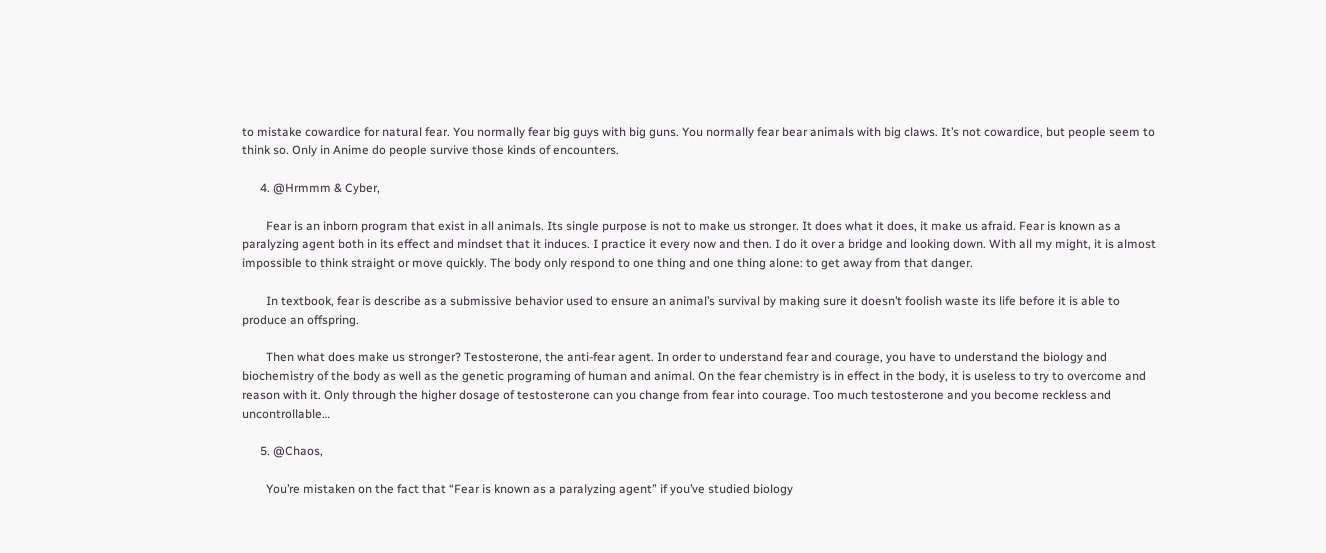to mistake cowardice for natural fear. You normally fear big guys with big guns. You normally fear bear animals with big claws. It’s not cowardice, but people seem to think so. Only in Anime do people survive those kinds of encounters.

      4. @Hrmmm & Cyber,

        Fear is an inborn program that exist in all animals. Its single purpose is not to make us stronger. It does what it does, it make us afraid. Fear is known as a paralyzing agent both in its effect and mindset that it induces. I practice it every now and then. I do it over a bridge and looking down. With all my might, it is almost impossible to think straight or move quickly. The body only respond to one thing and one thing alone: to get away from that danger.

        In textbook, fear is describe as a submissive behavior used to ensure an animal’s survival by making sure it doesn’t foolish waste its life before it is able to produce an offspring.

        Then what does make us stronger? Testosterone, the anti-fear agent. In order to understand fear and courage, you have to understand the biology and biochemistry of the body as well as the genetic programing of human and animal. On the fear chemistry is in effect in the body, it is useless to try to overcome and reason with it. Only through the higher dosage of testosterone can you change from fear into courage. Too much testosterone and you become reckless and uncontrollable…

      5. @Chaos,

        You’re mistaken on the fact that “Fear is known as a paralyzing agent” if you’ve studied biology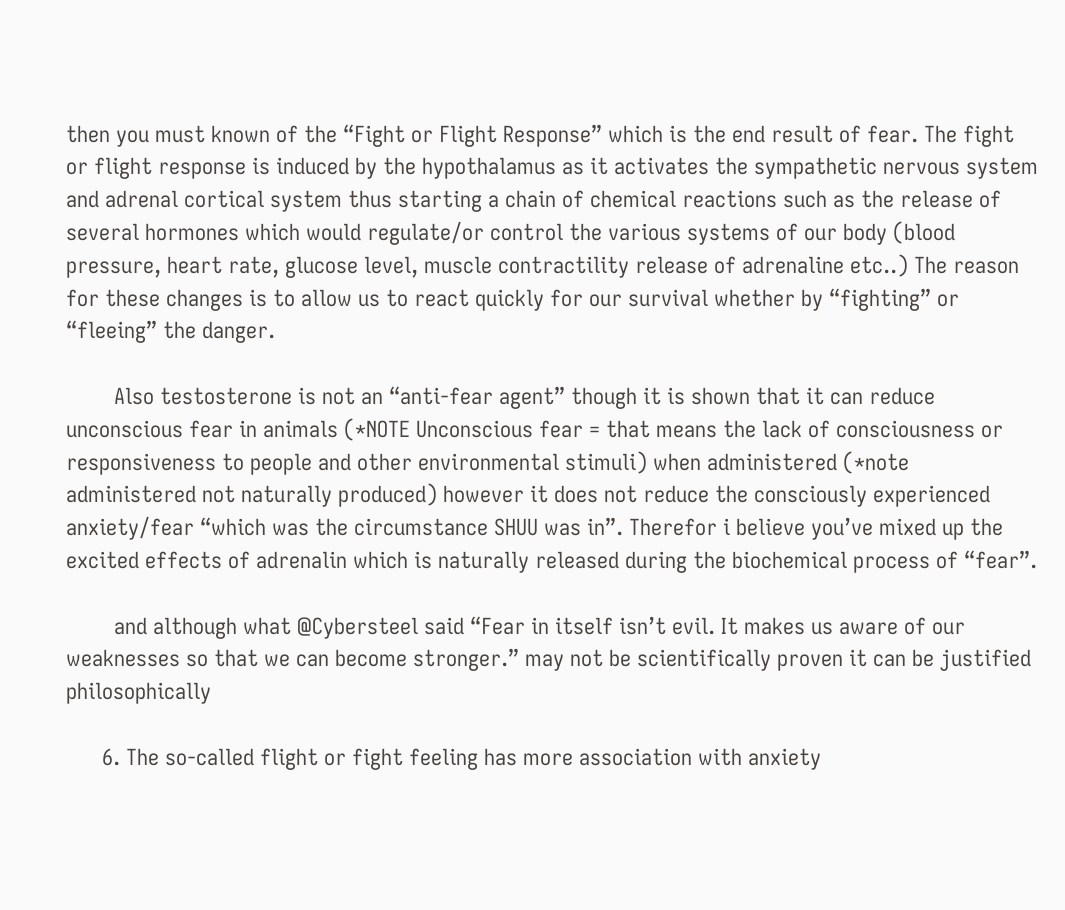then you must known of the “Fight or Flight Response” which is the end result of fear. The fight or flight response is induced by the hypothalamus as it activates the sympathetic nervous system and adrenal cortical system thus starting a chain of chemical reactions such as the release of several hormones which would regulate/or control the various systems of our body (blood pressure, heart rate, glucose level, muscle contractility release of adrenaline etc..) The reason for these changes is to allow us to react quickly for our survival whether by “fighting” or “fleeing” the danger.

        Also testosterone is not an “anti-fear agent” though it is shown that it can reduce unconscious fear in animals (*NOTE Unconscious fear = that means the lack of consciousness or responsiveness to people and other environmental stimuli) when administered (*note administered not naturally produced) however it does not reduce the consciously experienced anxiety/fear “which was the circumstance SHUU was in”. Therefor i believe you’ve mixed up the excited effects of adrenalin which is naturally released during the biochemical process of “fear”.

        and although what @Cybersteel said “Fear in itself isn’t evil. It makes us aware of our weaknesses so that we can become stronger.” may not be scientifically proven it can be justified philosophically

      6. The so-called flight or fight feeling has more association with anxiety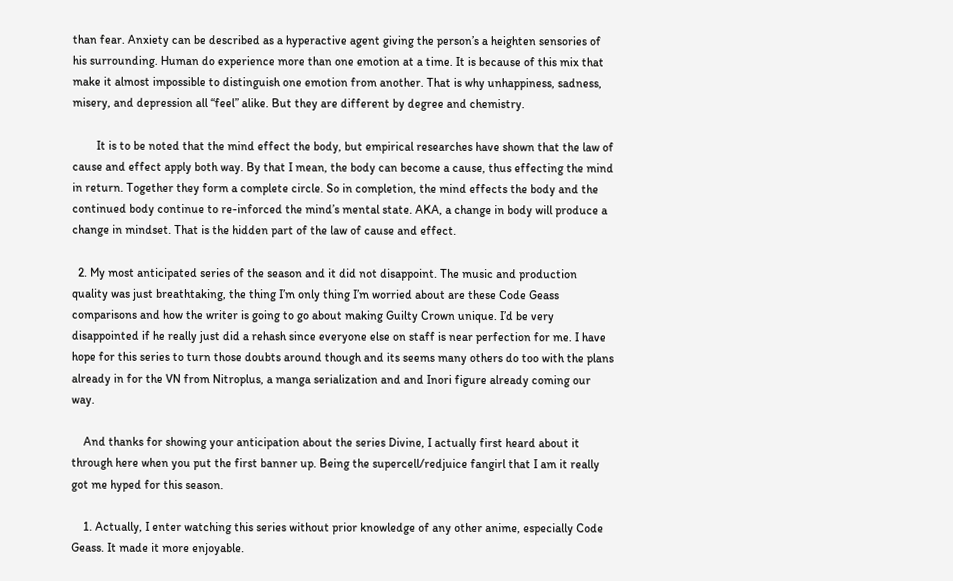than fear. Anxiety can be described as a hyperactive agent giving the person’s a heighten sensories of his surrounding. Human do experience more than one emotion at a time. It is because of this mix that make it almost impossible to distinguish one emotion from another. That is why unhappiness, sadness, misery, and depression all “feel” alike. But they are different by degree and chemistry.

        It is to be noted that the mind effect the body, but empirical researches have shown that the law of cause and effect apply both way. By that I mean, the body can become a cause, thus effecting the mind in return. Together they form a complete circle. So in completion, the mind effects the body and the continued body continue to re-inforced the mind’s mental state. AKA, a change in body will produce a change in mindset. That is the hidden part of the law of cause and effect.

  2. My most anticipated series of the season and it did not disappoint. The music and production quality was just breathtaking, the thing I’m only thing I’m worried about are these Code Geass comparisons and how the writer is going to go about making Guilty Crown unique. I’d be very disappointed if he really just did a rehash since everyone else on staff is near perfection for me. I have hope for this series to turn those doubts around though and its seems many others do too with the plans already in for the VN from Nitroplus, a manga serialization and and Inori figure already coming our way.

    And thanks for showing your anticipation about the series Divine, I actually first heard about it through here when you put the first banner up. Being the supercell/redjuice fangirl that I am it really got me hyped for this season.

    1. Actually, I enter watching this series without prior knowledge of any other anime, especially Code Geass. It made it more enjoyable.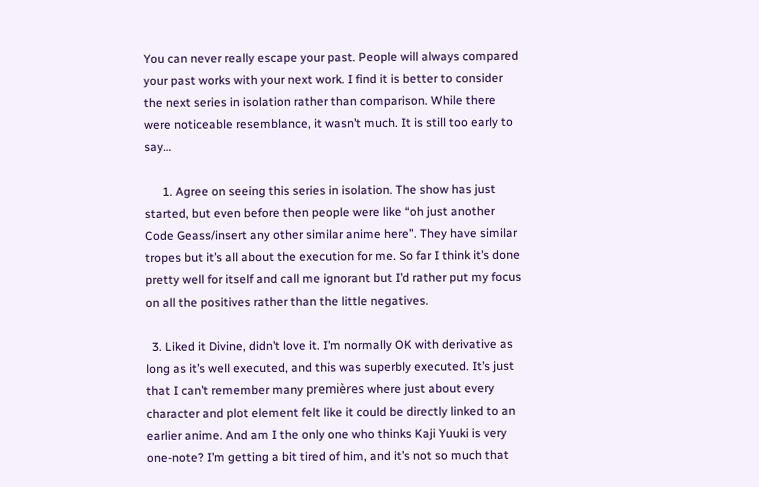You can never really escape your past. People will always compared your past works with your next work. I find it is better to consider the next series in isolation rather than comparison. While there were noticeable resemblance, it wasn’t much. It is still too early to say…

      1. Agree on seeing this series in isolation. The show has just started, but even before then people were like “oh just another Code Geass/insert any other similar anime here”. They have similar tropes but it’s all about the execution for me. So far I think it’s done pretty well for itself and call me ignorant but I’d rather put my focus on all the positives rather than the little negatives.

  3. Liked it Divine, didn’t love it. I’m normally OK with derivative as long as it’s well executed, and this was superbly executed. It’s just that I can’t remember many premières where just about every character and plot element felt like it could be directly linked to an earlier anime. And am I the only one who thinks Kaji Yuuki is very one-note? I’m getting a bit tired of him, and it’s not so much that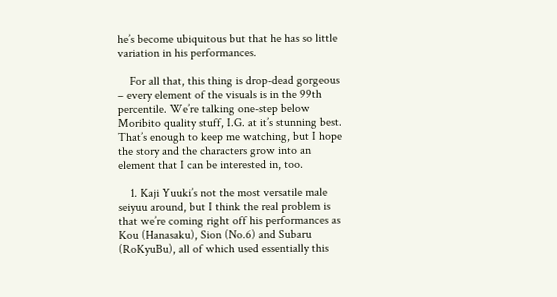he’s become ubiquitous but that he has so little variation in his performances.

    For all that, this thing is drop-dead gorgeous – every element of the visuals is in the 99th percentile. We’re talking one-step below Moribito quality stuff, I.G. at it’s stunning best. That’s enough to keep me watching, but I hope the story and the characters grow into an element that I can be interested in, too.

    1. Kaji Yuuki’s not the most versatile male seiyuu around, but I think the real problem is that we’re coming right off his performances as Kou (Hanasaku), Sion (No.6) and Subaru (RoKyuBu), all of which used essentially this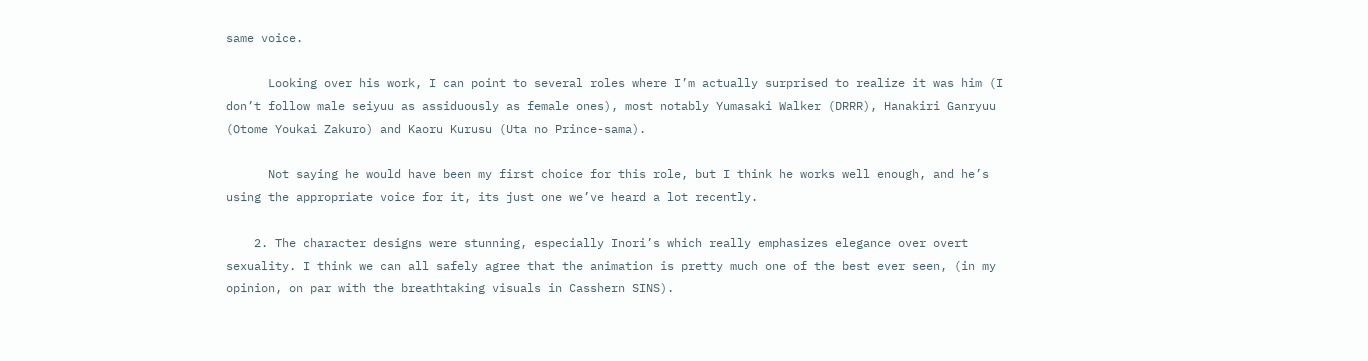same voice.

      Looking over his work, I can point to several roles where I’m actually surprised to realize it was him (I don’t follow male seiyuu as assiduously as female ones), most notably Yumasaki Walker (DRRR), Hanakiri Ganryuu (Otome Youkai Zakuro) and Kaoru Kurusu (Uta no Prince-sama).

      Not saying he would have been my first choice for this role, but I think he works well enough, and he’s using the appropriate voice for it, its just one we’ve heard a lot recently.

    2. The character designs were stunning, especially Inori’s which really emphasizes elegance over overt sexuality. I think we can all safely agree that the animation is pretty much one of the best ever seen, (in my opinion, on par with the breathtaking visuals in Casshern SINS).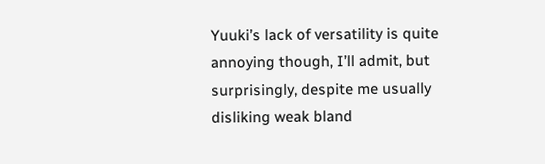Yuuki’s lack of versatility is quite annoying though, I’ll admit, but surprisingly, despite me usually disliking weak bland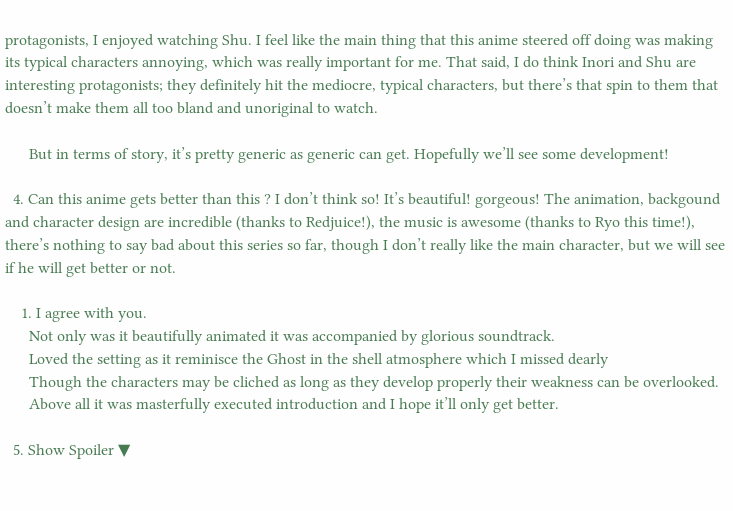protagonists, I enjoyed watching Shu. I feel like the main thing that this anime steered off doing was making its typical characters annoying, which was really important for me. That said, I do think Inori and Shu are interesting protagonists; they definitely hit the mediocre, typical characters, but there’s that spin to them that doesn’t make them all too bland and unoriginal to watch.

      But in terms of story, it’s pretty generic as generic can get. Hopefully we’ll see some development!

  4. Can this anime gets better than this ? I don’t think so! It’s beautiful! gorgeous! The animation, backgound and character design are incredible (thanks to Redjuice!), the music is awesome (thanks to Ryo this time!), there’s nothing to say bad about this series so far, though I don’t really like the main character, but we will see if he will get better or not.

    1. I agree with you.
      Not only was it beautifully animated it was accompanied by glorious soundtrack.
      Loved the setting as it reminisce the Ghost in the shell atmosphere which I missed dearly
      Though the characters may be cliched as long as they develop properly their weakness can be overlooked.
      Above all it was masterfully executed introduction and I hope it’ll only get better.

  5. Show Spoiler ▼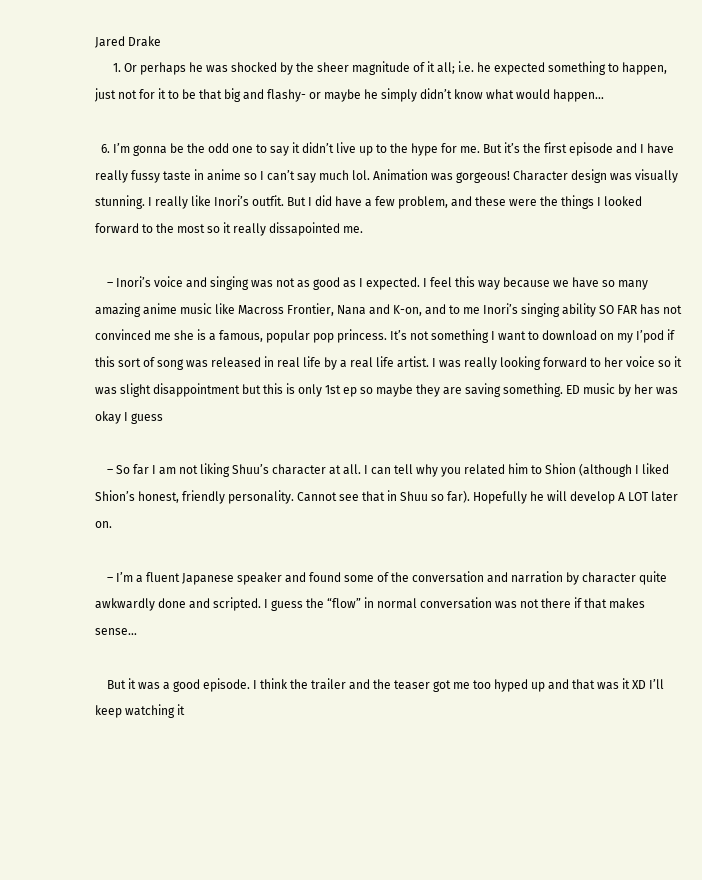Jared Drake
      1. Or perhaps he was shocked by the sheer magnitude of it all; i.e. he expected something to happen, just not for it to be that big and flashy- or maybe he simply didn’t know what would happen…

  6. I’m gonna be the odd one to say it didn’t live up to the hype for me. But it’s the first episode and I have really fussy taste in anime so I can’t say much lol. Animation was gorgeous! Character design was visually stunning. I really like Inori’s outfit. But I did have a few problem, and these were the things I looked forward to the most so it really dissapointed me.

    – Inori’s voice and singing was not as good as I expected. I feel this way because we have so many amazing anime music like Macross Frontier, Nana and K-on, and to me Inori’s singing ability SO FAR has not convinced me she is a famous, popular pop princess. It’s not something I want to download on my I’pod if this sort of song was released in real life by a real life artist. I was really looking forward to her voice so it was slight disappointment but this is only 1st ep so maybe they are saving something. ED music by her was okay I guess

    – So far I am not liking Shuu’s character at all. I can tell why you related him to Shion (although I liked Shion’s honest, friendly personality. Cannot see that in Shuu so far). Hopefully he will develop A LOT later on.

    – I’m a fluent Japanese speaker and found some of the conversation and narration by character quite awkwardly done and scripted. I guess the “flow” in normal conversation was not there if that makes sense…

    But it was a good episode. I think the trailer and the teaser got me too hyped up and that was it XD I’ll keep watching it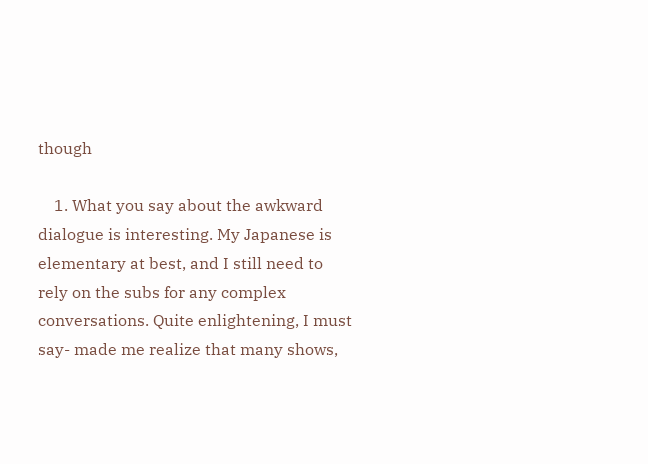though

    1. What you say about the awkward dialogue is interesting. My Japanese is elementary at best, and I still need to rely on the subs for any complex conversations. Quite enlightening, I must say- made me realize that many shows,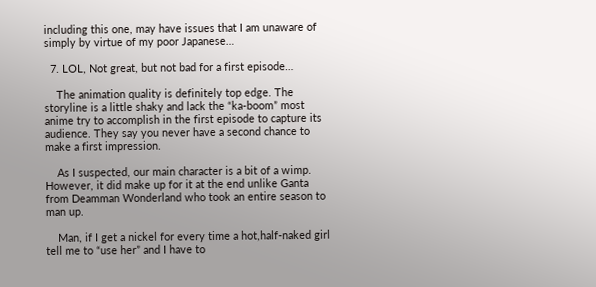including this one, may have issues that I am unaware of simply by virtue of my poor Japanese…

  7. LOL, Not great, but not bad for a first episode…

    The animation quality is definitely top edge. The storyline is a little shaky and lack the “ka-boom” most anime try to accomplish in the first episode to capture its audience. They say you never have a second chance to make a first impression.

    As I suspected, our main character is a bit of a wimp. However, it did make up for it at the end unlike Ganta from Deamman Wonderland who took an entire season to man up.

    Man, if I get a nickel for every time a hot,half-naked girl tell me to “use her” and I have to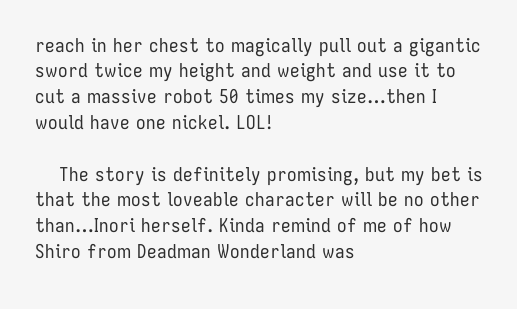reach in her chest to magically pull out a gigantic sword twice my height and weight and use it to cut a massive robot 50 times my size…then I would have one nickel. LOL!

    The story is definitely promising, but my bet is that the most loveable character will be no other than…Inori herself. Kinda remind of me of how Shiro from Deadman Wonderland was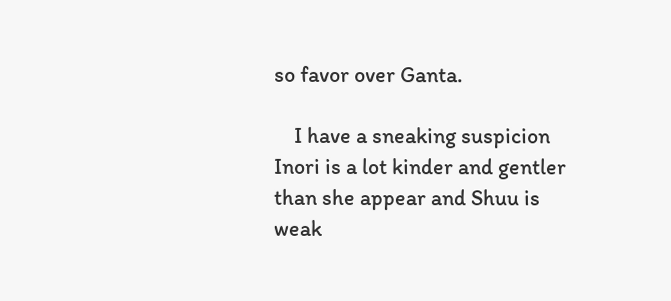so favor over Ganta.

    I have a sneaking suspicion Inori is a lot kinder and gentler than she appear and Shuu is weak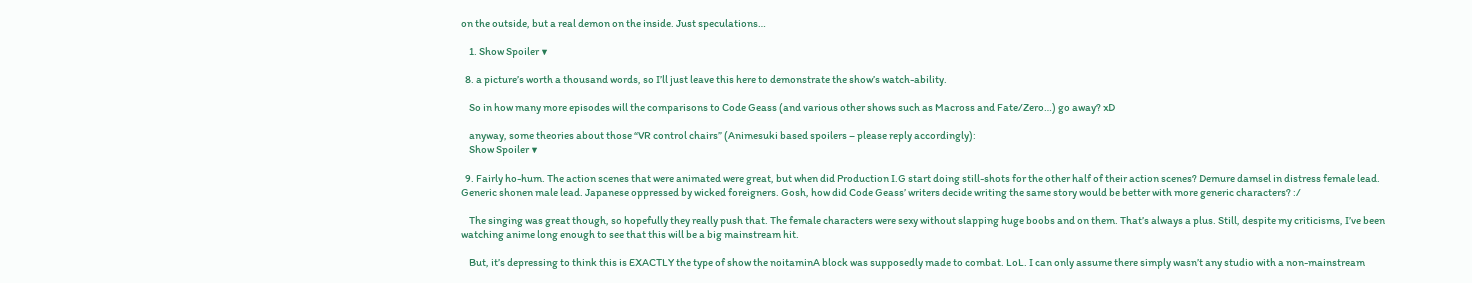on the outside, but a real demon on the inside. Just speculations…

    1. Show Spoiler ▼

  8. a picture’s worth a thousand words, so I’ll just leave this here to demonstrate the show’s watch-ability.

    So in how many more episodes will the comparisons to Code Geass (and various other shows such as Macross and Fate/Zero…) go away? xD

    anyway, some theories about those “VR control chairs” (Animesuki based spoilers – please reply accordingly):
    Show Spoiler ▼

  9. Fairly ho-hum. The action scenes that were animated were great, but when did Production I.G start doing still-shots for the other half of their action scenes? Demure damsel in distress female lead. Generic shonen male lead. Japanese oppressed by wicked foreigners. Gosh, how did Code Geass’ writers decide writing the same story would be better with more generic characters? :/

    The singing was great though, so hopefully they really push that. The female characters were sexy without slapping huge boobs and on them. That’s always a plus. Still, despite my criticisms, I’ve been watching anime long enough to see that this will be a big mainstream hit.

    But, it’s depressing to think this is EXACTLY the type of show the noitaminA block was supposedly made to combat. LoL. I can only assume there simply wasn’t any studio with a non-mainstream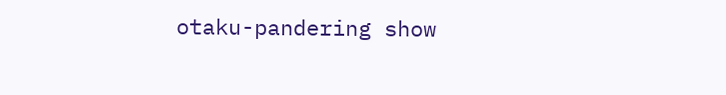otaku-pandering show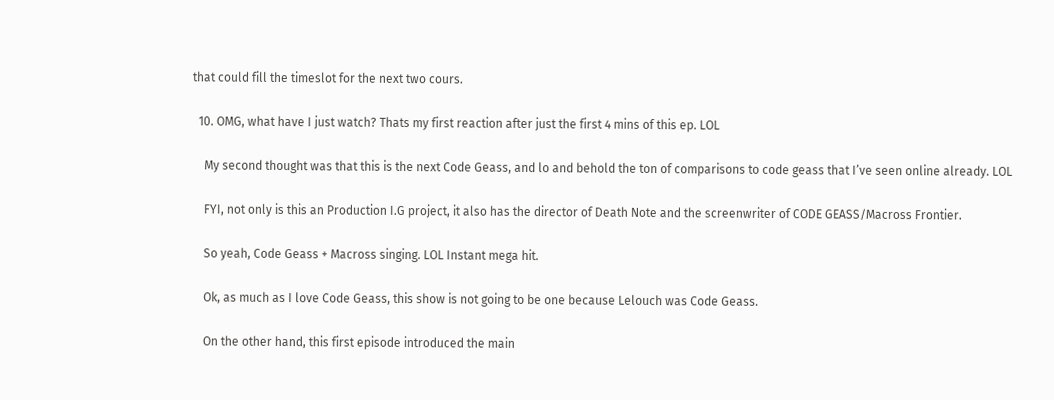that could fill the timeslot for the next two cours.

  10. OMG, what have I just watch? Thats my first reaction after just the first 4 mins of this ep. LOL

    My second thought was that this is the next Code Geass, and lo and behold the ton of comparisons to code geass that I’ve seen online already. LOL

    FYI, not only is this an Production I.G project, it also has the director of Death Note and the screenwriter of CODE GEASS/Macross Frontier.

    So yeah, Code Geass + Macross singing. LOL Instant mega hit.

    Ok, as much as I love Code Geass, this show is not going to be one because Lelouch was Code Geass.

    On the other hand, this first episode introduced the main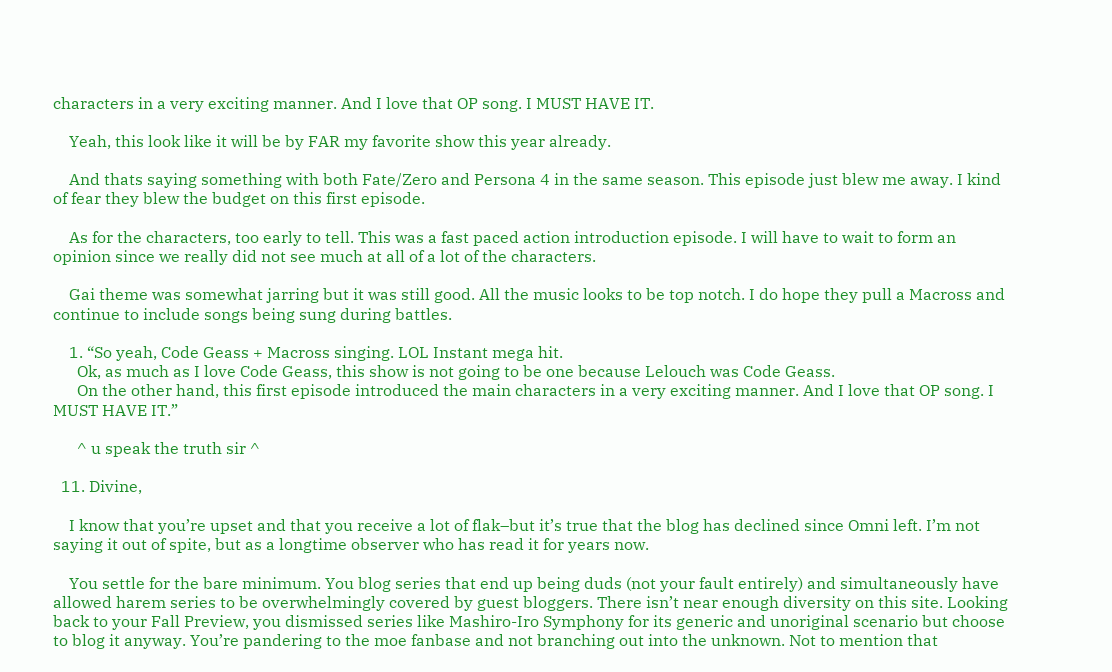characters in a very exciting manner. And I love that OP song. I MUST HAVE IT.

    Yeah, this look like it will be by FAR my favorite show this year already.

    And thats saying something with both Fate/Zero and Persona 4 in the same season. This episode just blew me away. I kind of fear they blew the budget on this first episode.

    As for the characters, too early to tell. This was a fast paced action introduction episode. I will have to wait to form an opinion since we really did not see much at all of a lot of the characters.

    Gai theme was somewhat jarring but it was still good. All the music looks to be top notch. I do hope they pull a Macross and continue to include songs being sung during battles.

    1. “So yeah, Code Geass + Macross singing. LOL Instant mega hit.
      Ok, as much as I love Code Geass, this show is not going to be one because Lelouch was Code Geass.
      On the other hand, this first episode introduced the main characters in a very exciting manner. And I love that OP song. I MUST HAVE IT.”

      ^ u speak the truth sir ^

  11. Divine,

    I know that you’re upset and that you receive a lot of flak–but it’s true that the blog has declined since Omni left. I’m not saying it out of spite, but as a longtime observer who has read it for years now.

    You settle for the bare minimum. You blog series that end up being duds (not your fault entirely) and simultaneously have allowed harem series to be overwhelmingly covered by guest bloggers. There isn’t near enough diversity on this site. Looking back to your Fall Preview, you dismissed series like Mashiro-Iro Symphony for its generic and unoriginal scenario but choose to blog it anyway. You’re pandering to the moe fanbase and not branching out into the unknown. Not to mention that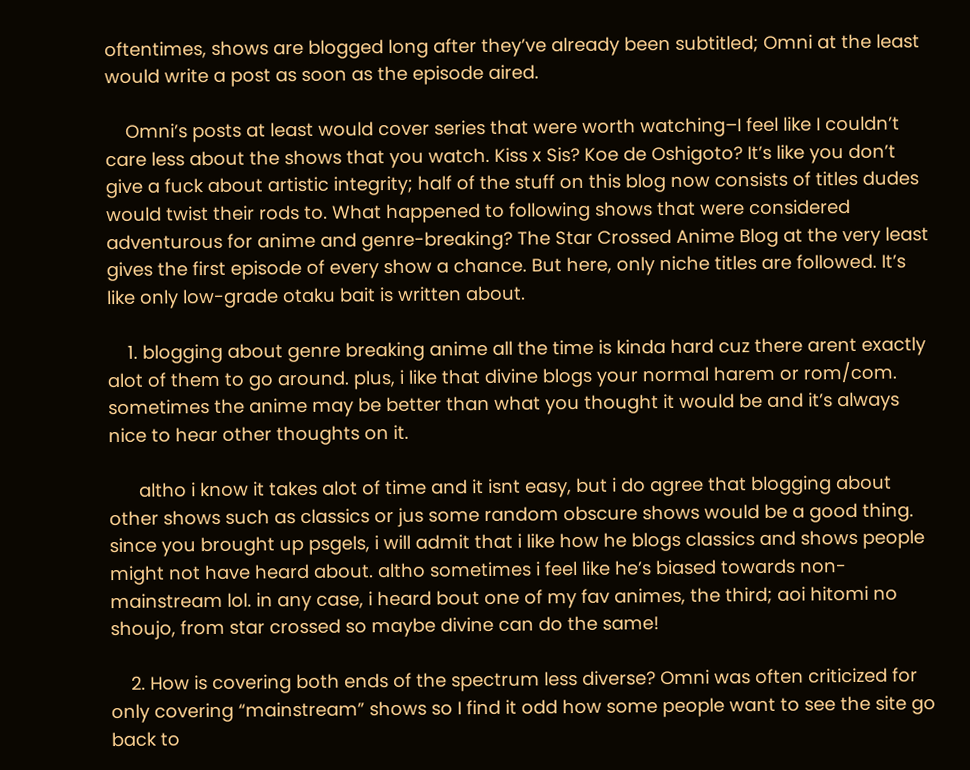oftentimes, shows are blogged long after they’ve already been subtitled; Omni at the least would write a post as soon as the episode aired.

    Omni’s posts at least would cover series that were worth watching–I feel like I couldn’t care less about the shows that you watch. Kiss x Sis? Koe de Oshigoto? It’s like you don’t give a fuck about artistic integrity; half of the stuff on this blog now consists of titles dudes would twist their rods to. What happened to following shows that were considered adventurous for anime and genre-breaking? The Star Crossed Anime Blog at the very least gives the first episode of every show a chance. But here, only niche titles are followed. It’s like only low-grade otaku bait is written about.

    1. blogging about genre breaking anime all the time is kinda hard cuz there arent exactly alot of them to go around. plus, i like that divine blogs your normal harem or rom/com. sometimes the anime may be better than what you thought it would be and it’s always nice to hear other thoughts on it.

      altho i know it takes alot of time and it isnt easy, but i do agree that blogging about other shows such as classics or jus some random obscure shows would be a good thing. since you brought up psgels, i will admit that i like how he blogs classics and shows people might not have heard about. altho sometimes i feel like he’s biased towards non-mainstream lol. in any case, i heard bout one of my fav animes, the third; aoi hitomi no shoujo, from star crossed so maybe divine can do the same!

    2. How is covering both ends of the spectrum less diverse? Omni was often criticized for only covering “mainstream” shows so I find it odd how some people want to see the site go back to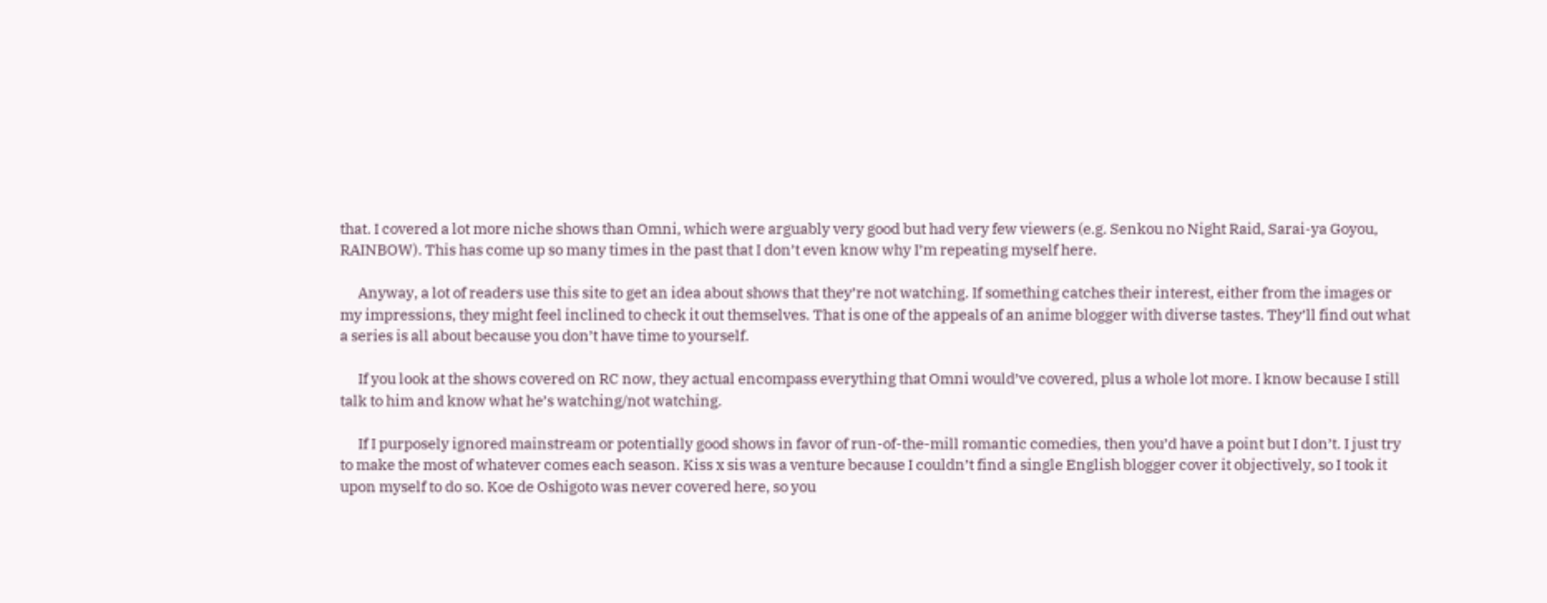that. I covered a lot more niche shows than Omni, which were arguably very good but had very few viewers (e.g. Senkou no Night Raid, Sarai-ya Goyou, RAINBOW). This has come up so many times in the past that I don’t even know why I’m repeating myself here.

      Anyway, a lot of readers use this site to get an idea about shows that they’re not watching. If something catches their interest, either from the images or my impressions, they might feel inclined to check it out themselves. That is one of the appeals of an anime blogger with diverse tastes. They’ll find out what a series is all about because you don’t have time to yourself.

      If you look at the shows covered on RC now, they actual encompass everything that Omni would’ve covered, plus a whole lot more. I know because I still talk to him and know what he’s watching/not watching.

      If I purposely ignored mainstream or potentially good shows in favor of run-of-the-mill romantic comedies, then you’d have a point but I don’t. I just try to make the most of whatever comes each season. Kiss x sis was a venture because I couldn’t find a single English blogger cover it objectively, so I took it upon myself to do so. Koe de Oshigoto was never covered here, so you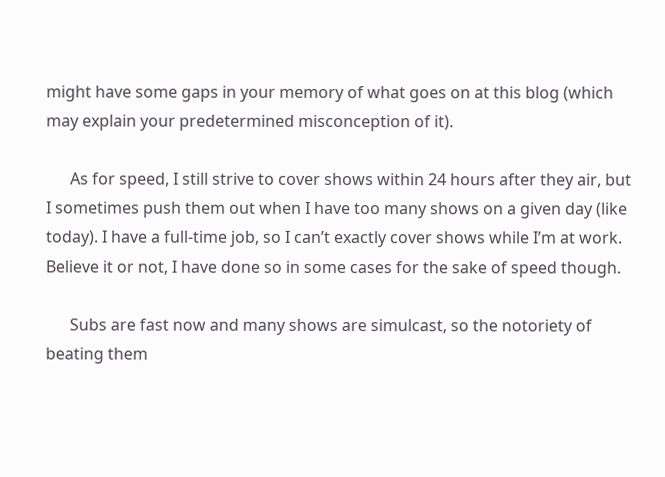might have some gaps in your memory of what goes on at this blog (which may explain your predetermined misconception of it).

      As for speed, I still strive to cover shows within 24 hours after they air, but I sometimes push them out when I have too many shows on a given day (like today). I have a full-time job, so I can’t exactly cover shows while I’m at work. Believe it or not, I have done so in some cases for the sake of speed though.

      Subs are fast now and many shows are simulcast, so the notoriety of beating them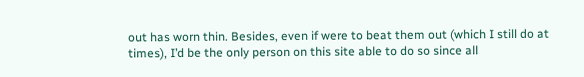out has worn thin. Besides, even if were to beat them out (which I still do at times), I’d be the only person on this site able to do so since all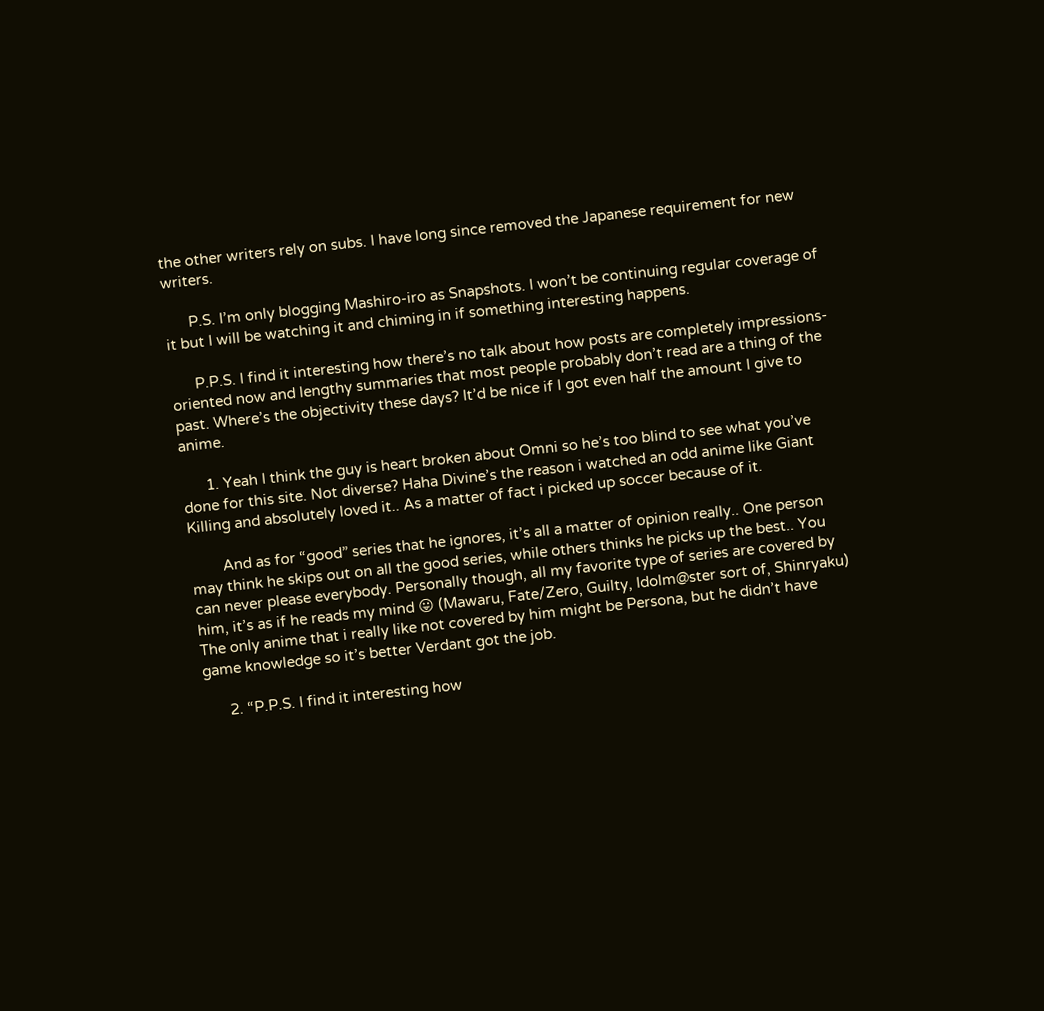the other writers rely on subs. I have long since removed the Japanese requirement for new writers.

      P.S. I’m only blogging Mashiro-iro as Snapshots. I won’t be continuing regular coverage of it but I will be watching it and chiming in if something interesting happens.

      P.P.S. I find it interesting how there’s no talk about how posts are completely impressions-oriented now and lengthy summaries that most people probably don’t read are a thing of the past. Where’s the objectivity these days? It’d be nice if I got even half the amount I give to anime.

      1. Yeah I think the guy is heart broken about Omni so he’s too blind to see what you’ve done for this site. Not diverse? Haha Divine’s the reason i watched an odd anime like Giant Killing and absolutely loved it.. As a matter of fact i picked up soccer because of it.

        And as for “good” series that he ignores, it’s all a matter of opinion really.. One person may think he skips out on all the good series, while others thinks he picks up the best.. You can never please everybody. Personally though, all my favorite type of series are covered by him, it’s as if he reads my mind 😛 (Mawaru, Fate/Zero, Guilty, Idolm@ster sort of, Shinryaku) The only anime that i really like not covered by him might be Persona, but he didn’t have game knowledge so it’s better Verdant got the job.

      2. “P.P.S. I find it interesting how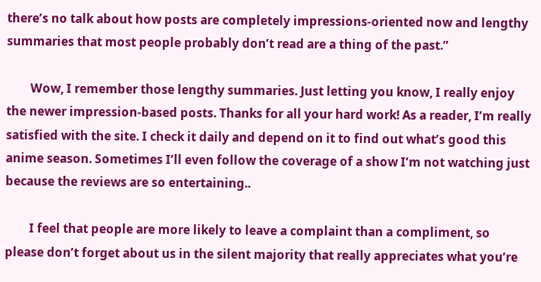there’s no talk about how posts are completely impressions-oriented now and lengthy summaries that most people probably don’t read are a thing of the past.”

        Wow, I remember those lengthy summaries. Just letting you know, I really enjoy the newer impression-based posts. Thanks for all your hard work! As a reader, I’m really satisfied with the site. I check it daily and depend on it to find out what’s good this anime season. Sometimes I’ll even follow the coverage of a show I’m not watching just because the reviews are so entertaining..

        I feel that people are more likely to leave a complaint than a compliment, so please don’t forget about us in the silent majority that really appreciates what you’re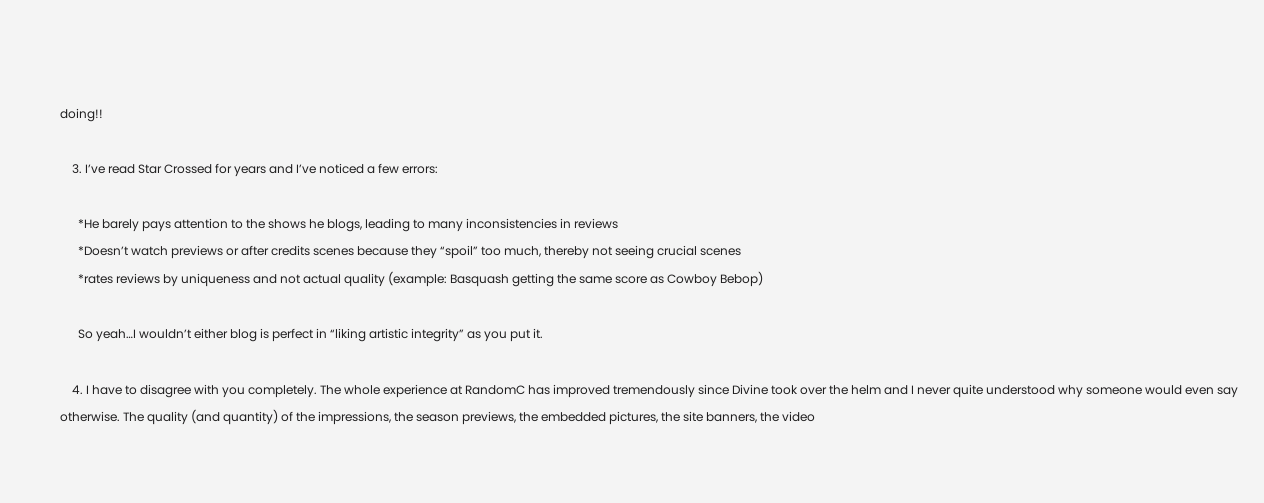doing!!

    3. I’ve read Star Crossed for years and I’ve noticed a few errors:

      *He barely pays attention to the shows he blogs, leading to many inconsistencies in reviews
      *Doesn’t watch previews or after credits scenes because they “spoil” too much, thereby not seeing crucial scenes
      *rates reviews by uniqueness and not actual quality (example: Basquash getting the same score as Cowboy Bebop)

      So yeah…I wouldn’t either blog is perfect in “liking artistic integrity” as you put it.

    4. I have to disagree with you completely. The whole experience at RandomC has improved tremendously since Divine took over the helm and I never quite understood why someone would even say otherwise. The quality (and quantity) of the impressions, the season previews, the embedded pictures, the site banners, the video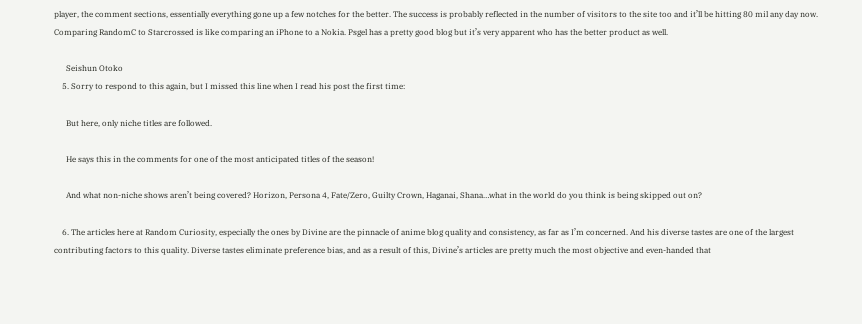player, the comment sections, essentially everything gone up a few notches for the better. The success is probably reflected in the number of visitors to the site too and it’ll be hitting 80 mil any day now. Comparing RandomC to Starcrossed is like comparing an iPhone to a Nokia. Psgel has a pretty good blog but it’s very apparent who has the better product as well.

      Seishun Otoko
    5. Sorry to respond to this again, but I missed this line when I read his post the first time:

      But here, only niche titles are followed.

      He says this in the comments for one of the most anticipated titles of the season!

      And what non-niche shows aren’t being covered? Horizon, Persona 4, Fate/Zero, Guilty Crown, Haganai, Shana…what in the world do you think is being skipped out on?

    6. The articles here at Random Curiosity, especially the ones by Divine are the pinnacle of anime blog quality and consistency, as far as I’m concerned. And his diverse tastes are one of the largest contributing factors to this quality. Diverse tastes eliminate preference bias, and as a result of this, Divine’s articles are pretty much the most objective and even-handed that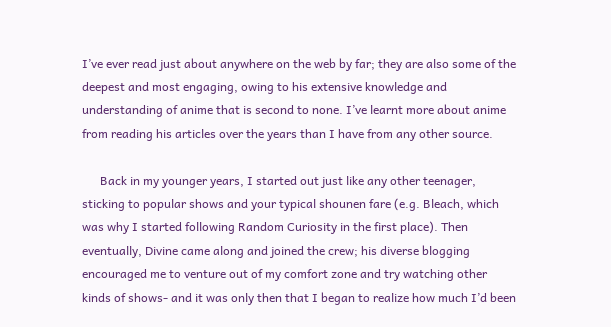I’ve ever read just about anywhere on the web by far; they are also some of the deepest and most engaging, owing to his extensive knowledge and understanding of anime that is second to none. I’ve learnt more about anime from reading his articles over the years than I have from any other source.

      Back in my younger years, I started out just like any other teenager, sticking to popular shows and your typical shounen fare (e.g. Bleach, which was why I started following Random Curiosity in the first place). Then eventually, Divine came along and joined the crew; his diverse blogging encouraged me to venture out of my comfort zone and try watching other kinds of shows- and it was only then that I began to realize how much I’d been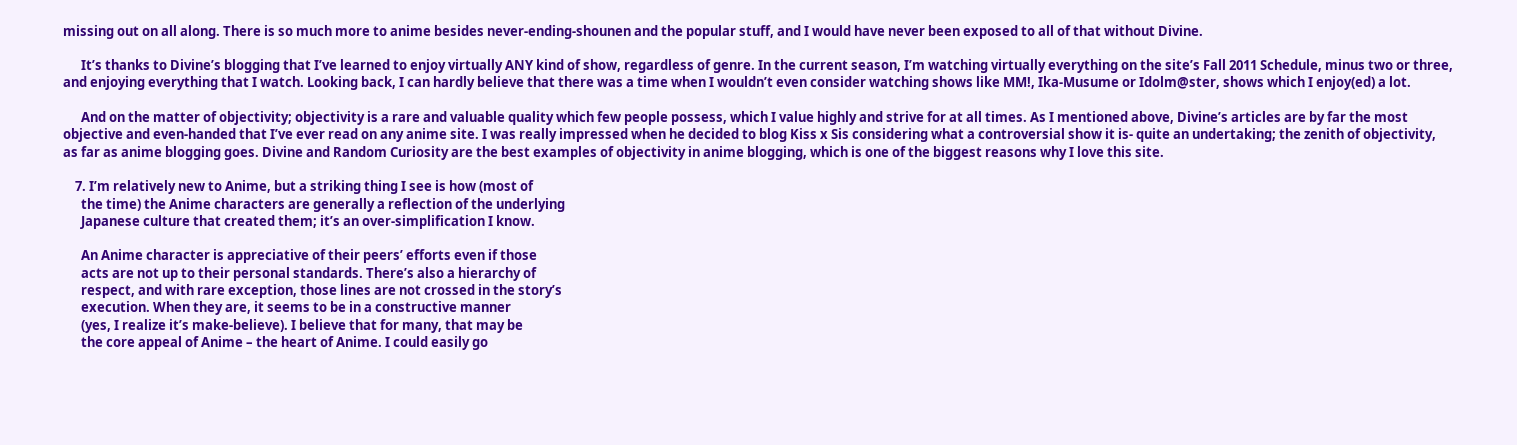missing out on all along. There is so much more to anime besides never-ending-shounen and the popular stuff, and I would have never been exposed to all of that without Divine.

      It’s thanks to Divine’s blogging that I’ve learned to enjoy virtually ANY kind of show, regardless of genre. In the current season, I’m watching virtually everything on the site’s Fall 2011 Schedule, minus two or three, and enjoying everything that I watch. Looking back, I can hardly believe that there was a time when I wouldn’t even consider watching shows like MM!, Ika-Musume or Idolm@ster, shows which I enjoy(ed) a lot.

      And on the matter of objectivity; objectivity is a rare and valuable quality which few people possess, which I value highly and strive for at all times. As I mentioned above, Divine’s articles are by far the most objective and even-handed that I’ve ever read on any anime site. I was really impressed when he decided to blog Kiss x Sis considering what a controversial show it is- quite an undertaking; the zenith of objectivity, as far as anime blogging goes. Divine and Random Curiosity are the best examples of objectivity in anime blogging, which is one of the biggest reasons why I love this site.

    7. I’m relatively new to Anime, but a striking thing I see is how (most of
      the time) the Anime characters are generally a reflection of the underlying
      Japanese culture that created them; it’s an over-simplification I know.

      An Anime character is appreciative of their peers’ efforts even if those
      acts are not up to their personal standards. There’s also a hierarchy of
      respect, and with rare exception, those lines are not crossed in the story’s
      execution. When they are, it seems to be in a constructive manner
      (yes, I realize it’s make-believe). I believe that for many, that may be
      the core appeal of Anime – the heart of Anime. I could easily go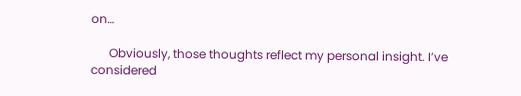on…

      Obviously, those thoughts reflect my personal insight. I’ve considered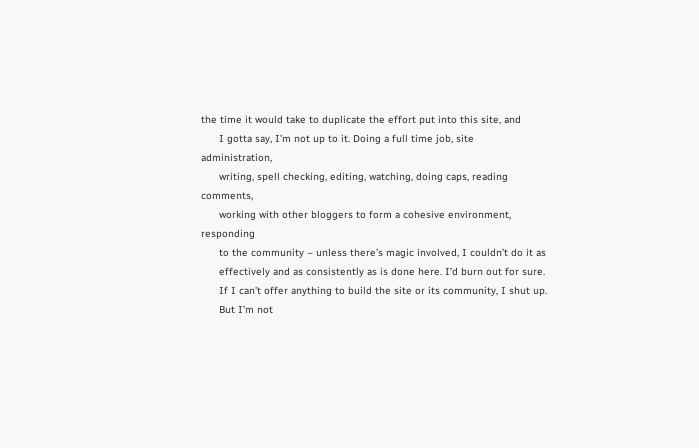the time it would take to duplicate the effort put into this site, and
      I gotta say, I’m not up to it. Doing a full time job, site administration,
      writing, spell checking, editing, watching, doing caps, reading comments,
      working with other bloggers to form a cohesive environment, responding
      to the community – unless there’s magic involved, I couldn’t do it as
      effectively and as consistently as is done here. I’d burn out for sure.
      If I can’t offer anything to build the site or its community, I shut up.
      But I’m not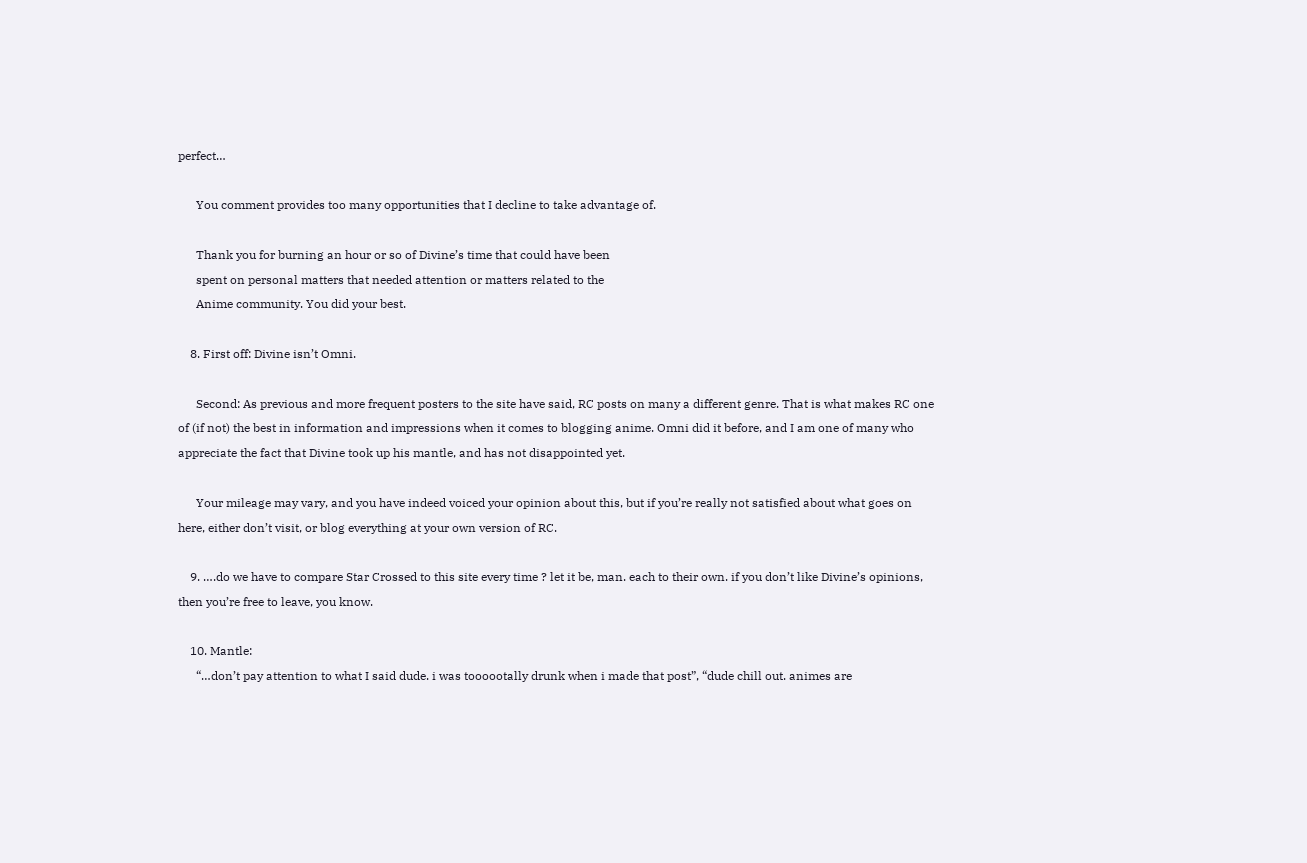perfect…

      You comment provides too many opportunities that I decline to take advantage of.

      Thank you for burning an hour or so of Divine’s time that could have been
      spent on personal matters that needed attention or matters related to the
      Anime community. You did your best.

    8. First off: Divine isn’t Omni.

      Second: As previous and more frequent posters to the site have said, RC posts on many a different genre. That is what makes RC one of (if not) the best in information and impressions when it comes to blogging anime. Omni did it before, and I am one of many who appreciate the fact that Divine took up his mantle, and has not disappointed yet.

      Your mileage may vary, and you have indeed voiced your opinion about this, but if you’re really not satisfied about what goes on here, either don’t visit, or blog everything at your own version of RC.

    9. ….do we have to compare Star Crossed to this site every time ? let it be, man. each to their own. if you don’t like Divine’s opinions, then you’re free to leave, you know.

    10. Mantle:
      “…don’t pay attention to what I said dude. i was toooootally drunk when i made that post”, “dude chill out. animes are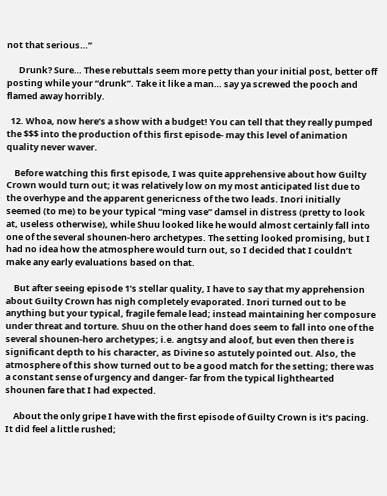not that serious…”

      Drunk? Sure… These rebuttals seem more petty than your initial post, better off posting while your “drunk”. Take it like a man… say ya screwed the pooch and flamed away horribly.

  12. Whoa, now here’s a show with a budget! You can tell that they really pumped the $$$ into the production of this first episode- may this level of animation quality never waver.

    Before watching this first episode, I was quite apprehensive about how Guilty Crown would turn out; it was relatively low on my most anticipated list due to the overhype and the apparent genericness of the two leads. Inori initially seemed (to me) to be your typical “ming vase” damsel in distress (pretty to look at, useless otherwise), while Shuu looked like he would almost certainly fall into one of the several shounen-hero archetypes. The setting looked promising, but I had no idea how the atmosphere would turn out, so I decided that I couldn’t make any early evaluations based on that.

    But after seeing episode 1’s stellar quality, I have to say that my apprehension about Guilty Crown has nigh completely evaporated. Inori turned out to be anything but your typical, fragile female lead; instead maintaining her composure under threat and torture. Shuu on the other hand does seem to fall into one of the several shounen-hero archetypes; i.e. angtsy and aloof, but even then there is significant depth to his character, as Divine so astutely pointed out. Also, the atmosphere of this show turned out to be a good match for the setting; there was a constant sense of urgency and danger- far from the typical lighthearted shounen fare that I had expected.

    About the only gripe I have with the first episode of Guilty Crown is it’s pacing. It did feel a little rushed;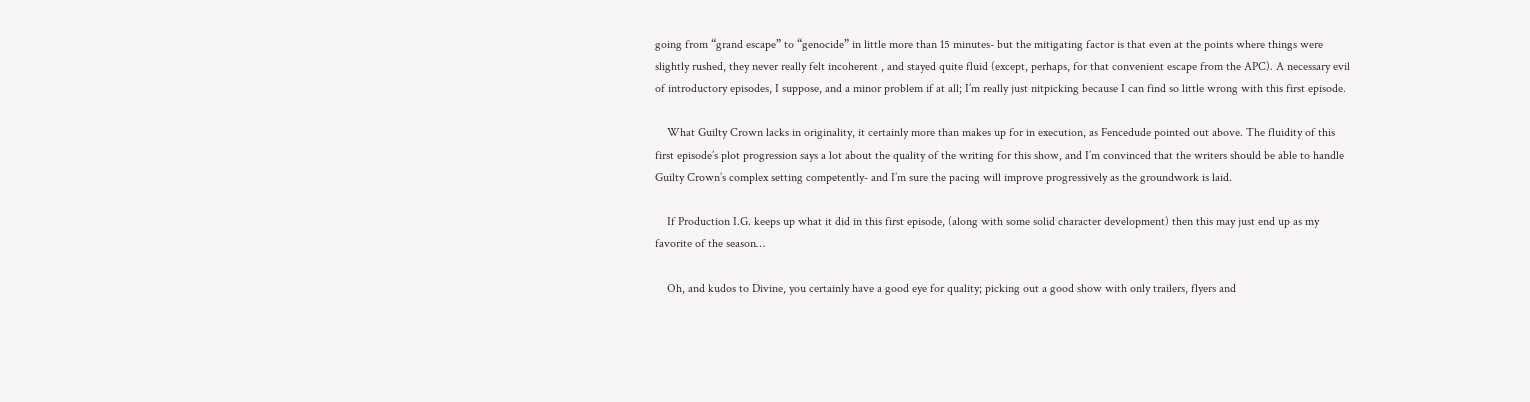going from “grand escape” to “genocide” in little more than 15 minutes- but the mitigating factor is that even at the points where things were slightly rushed, they never really felt incoherent , and stayed quite fluid (except, perhaps, for that convenient escape from the APC). A necessary evil of introductory episodes, I suppose, and a minor problem if at all; I’m really just nitpicking because I can find so little wrong with this first episode.

    What Guilty Crown lacks in originality, it certainly more than makes up for in execution, as Fencedude pointed out above. The fluidity of this first episode’s plot progression says a lot about the quality of the writing for this show, and I’m convinced that the writers should be able to handle Guilty Crown’s complex setting competently- and I’m sure the pacing will improve progressively as the groundwork is laid.

    If Production I.G. keeps up what it did in this first episode, (along with some solid character development) then this may just end up as my favorite of the season…

    Oh, and kudos to Divine, you certainly have a good eye for quality; picking out a good show with only trailers, flyers and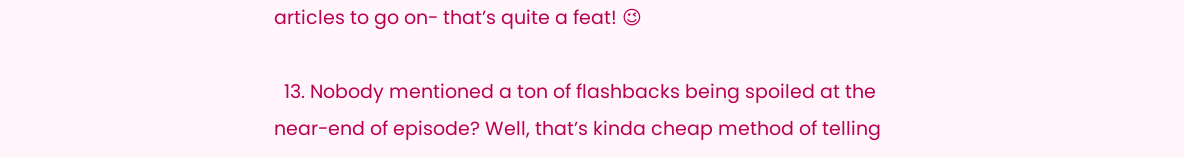articles to go on- that’s quite a feat! 😉

  13. Nobody mentioned a ton of flashbacks being spoiled at the near-end of episode? Well, that’s kinda cheap method of telling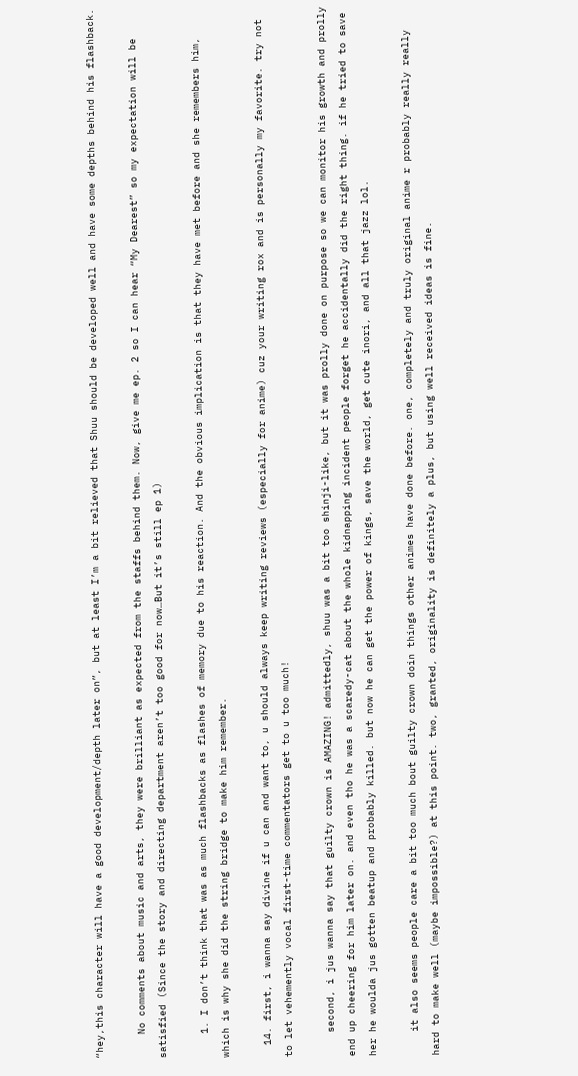“hey,this character will have a good development/depth later on”, but at least I’m a bit relieved that Shuu should be developed well and have some depths behind his flashback.

    No comments about music and arts, they were brilliant as expected from the staffs behind them. Now, give me ep. 2 so I can hear “My Dearest” so my expectation will be satisfied (Since the story and directing department aren’t too good for now…But it’s still ep 1)

    1. I don’t think that was as much flashbacks as flashes of memory due to his reaction. And the obvious implication is that they have met before and she remembers him, which is why she did the string bridge to make him remember.

  14. first, i wanna say divine if u can and want to, u should always keep writing reviews (especially for anime) cuz your writing rox and is personally my favorite. try not to let vehemently vocal first-time commentators get to u too much!

    second, i jus wanna say that guilty crown is AMAZING! admittedly, shuu was a bit too shinji-like, but it was prolly done on purpose so we can monitor his growth and prolly end up cheering for him later on. and even tho he was a scaredy-cat about the whole kidnapping incident people forget he accidentally did the right thing. if he tried to save her he woulda jus gotten beatup and probably killed. but now he can get the power of kings, save the world, get cute inori, and all that jazz lol.

    it also seems people care a bit too much bout guilty crown doin things other animes have done before. one, completely and truly original anime r probably really really hard to make well (maybe impossible?) at this point. two, granted, originality is definitely a plus, but using well received ideas is fine.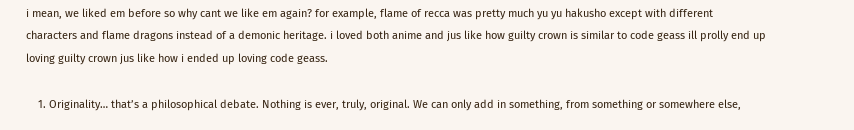i mean, we liked em before so why cant we like em again? for example, flame of recca was pretty much yu yu hakusho except with different characters and flame dragons instead of a demonic heritage. i loved both anime and jus like how guilty crown is similar to code geass ill prolly end up loving guilty crown jus like how i ended up loving code geass.

    1. Originality… that’s a philosophical debate. Nothing is ever, truly, original. We can only add in something, from something or somewhere else,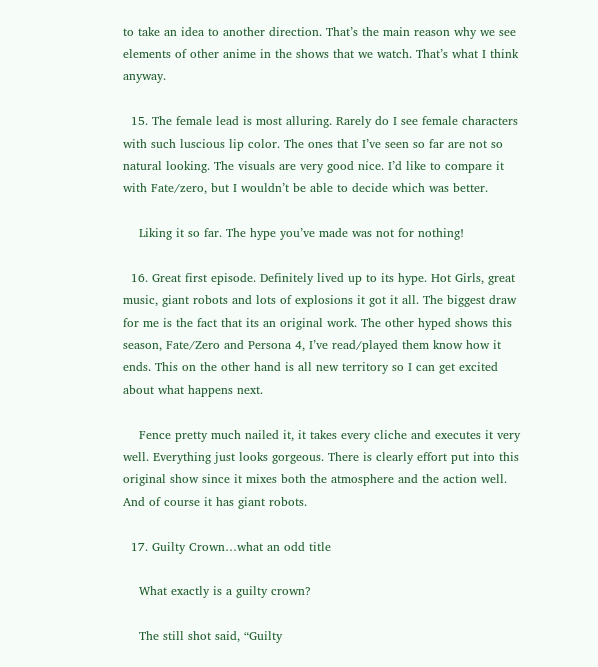to take an idea to another direction. That’s the main reason why we see elements of other anime in the shows that we watch. That’s what I think anyway.

  15. The female lead is most alluring. Rarely do I see female characters with such luscious lip color. The ones that I’ve seen so far are not so natural looking. The visuals are very good nice. I’d like to compare it with Fate/zero, but I wouldn’t be able to decide which was better.

    Liking it so far. The hype you’ve made was not for nothing!

  16. Great first episode. Definitely lived up to its hype. Hot Girls, great music, giant robots and lots of explosions it got it all. The biggest draw for me is the fact that its an original work. The other hyped shows this season, Fate/Zero and Persona 4, I’ve read/played them know how it ends. This on the other hand is all new territory so I can get excited about what happens next.

    Fence pretty much nailed it, it takes every cliche and executes it very well. Everything just looks gorgeous. There is clearly effort put into this original show since it mixes both the atmosphere and the action well. And of course it has giant robots.

  17. Guilty Crown…what an odd title

    What exactly is a guilty crown?

    The still shot said, “Guilty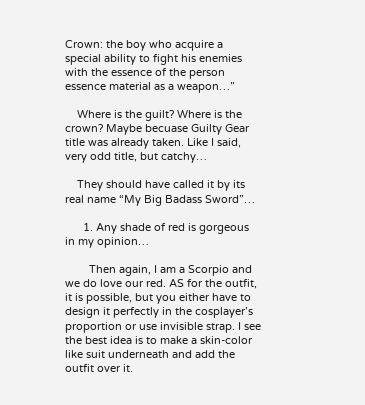Crown: the boy who acquire a special ability to fight his enemies with the essence of the person essence material as a weapon…”

    Where is the guilt? Where is the crown? Maybe becuase Guilty Gear title was already taken. Like I said, very odd title, but catchy…

    They should have called it by its real name “My Big Badass Sword”…

      1. Any shade of red is gorgeous in my opinion…

        Then again, I am a Scorpio and we do love our red. AS for the outfit, it is possible, but you either have to design it perfectly in the cosplayer’s proportion or use invisible strap. I see the best idea is to make a skin-color like suit underneath and add the outfit over it.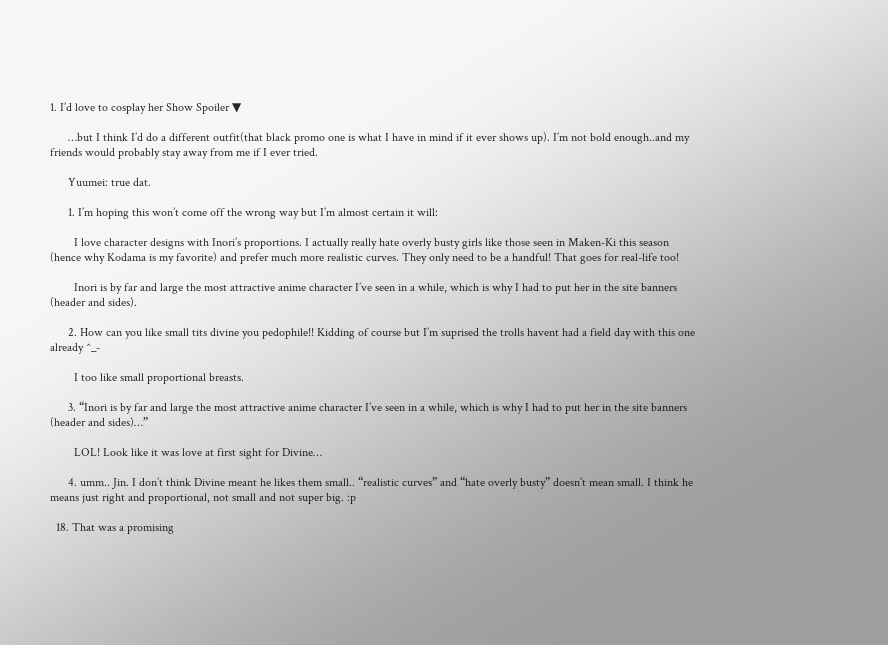1. I’d love to cosplay her Show Spoiler ▼

      …but I think I’d do a different outfit(that black promo one is what I have in mind if it ever shows up). I’m not bold enough..and my friends would probably stay away from me if I ever tried.

      Yuumei: true dat.

      1. I’m hoping this won’t come off the wrong way but I’m almost certain it will:

        I love character designs with Inori’s proportions. I actually really hate overly busty girls like those seen in Maken-Ki this season (hence why Kodama is my favorite) and prefer much more realistic curves. They only need to be a handful! That goes for real-life too!

        Inori is by far and large the most attractive anime character I’ve seen in a while, which is why I had to put her in the site banners (header and sides).

      2. How can you like small tits divine you pedophile!! Kidding of course but I’m suprised the trolls havent had a field day with this one already ^_-

        I too like small proportional breasts.

      3. “Inori is by far and large the most attractive anime character I’ve seen in a while, which is why I had to put her in the site banners (header and sides)…”

        LOL! Look like it was love at first sight for Divine…

      4. umm.. Jin. I don’t think Divine meant he likes them small.. “realistic curves” and “hate overly busty” doesn’t mean small. I think he means just right and proportional, not small and not super big. :p

  18. That was a promising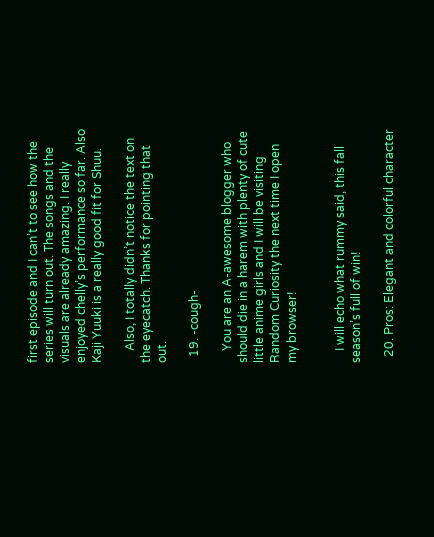first episode and I can’t to see how the series will turn out. The songs and the visuals are already amazing. I really enjoyed chelly’s performance so far. Also Kaji Yuuki is a really good fit for Shuu.

    Also, I totally didn’t notice the text on the eyecatch. Thanks for pointing that out.

  19. -cough-

    You are an A-awesome blogger who should die in a harem with plenty of cute little anime girls and I will be visiting Random Curiosity the next time I open my browser!


    I will echo what rummy said, this fall season’s full of win!

  20. Pros: Elegant and colorful character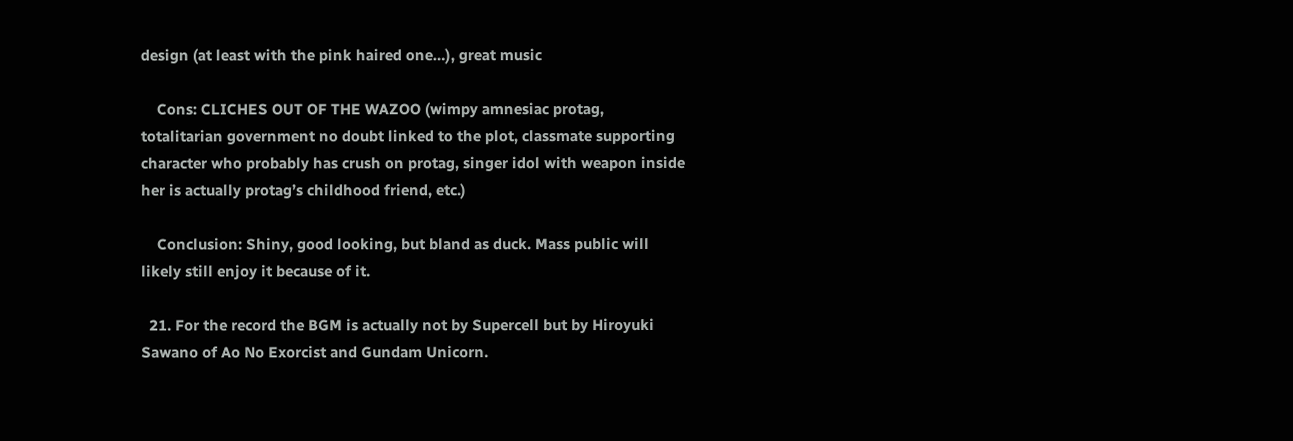design (at least with the pink haired one…), great music

    Cons: CLICHES OUT OF THE WAZOO (wimpy amnesiac protag, totalitarian government no doubt linked to the plot, classmate supporting character who probably has crush on protag, singer idol with weapon inside her is actually protag’s childhood friend, etc.)

    Conclusion: Shiny, good looking, but bland as duck. Mass public will likely still enjoy it because of it.

  21. For the record the BGM is actually not by Supercell but by Hiroyuki Sawano of Ao No Exorcist and Gundam Unicorn.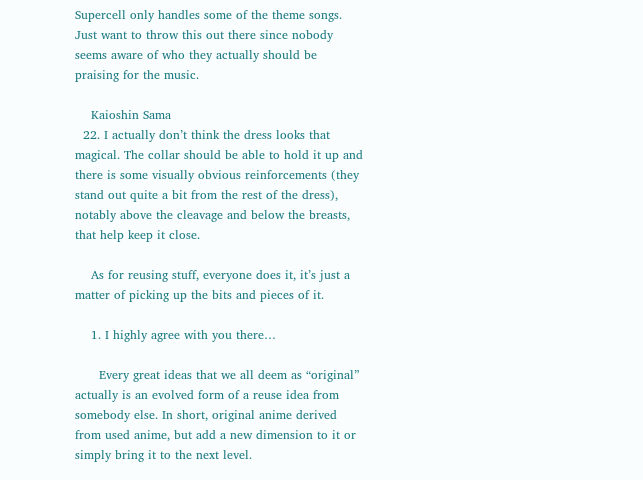Supercell only handles some of the theme songs. Just want to throw this out there since nobody seems aware of who they actually should be praising for the music.

    Kaioshin Sama
  22. I actually don’t think the dress looks that magical. The collar should be able to hold it up and there is some visually obvious reinforcements (they stand out quite a bit from the rest of the dress), notably above the cleavage and below the breasts, that help keep it close.

    As for reusing stuff, everyone does it, it’s just a matter of picking up the bits and pieces of it.

    1. I highly agree with you there…

      Every great ideas that we all deem as “original” actually is an evolved form of a reuse idea from somebody else. In short, original anime derived from used anime, but add a new dimension to it or simply bring it to the next level.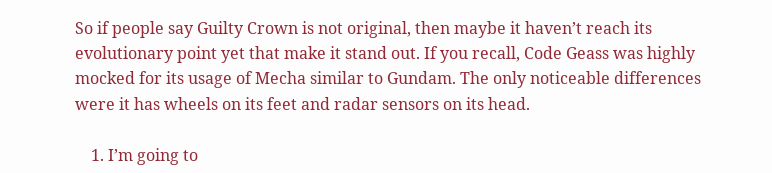So if people say Guilty Crown is not original, then maybe it haven’t reach its evolutionary point yet that make it stand out. If you recall, Code Geass was highly mocked for its usage of Mecha similar to Gundam. The only noticeable differences were it has wheels on its feet and radar sensors on its head.

    1. I’m going to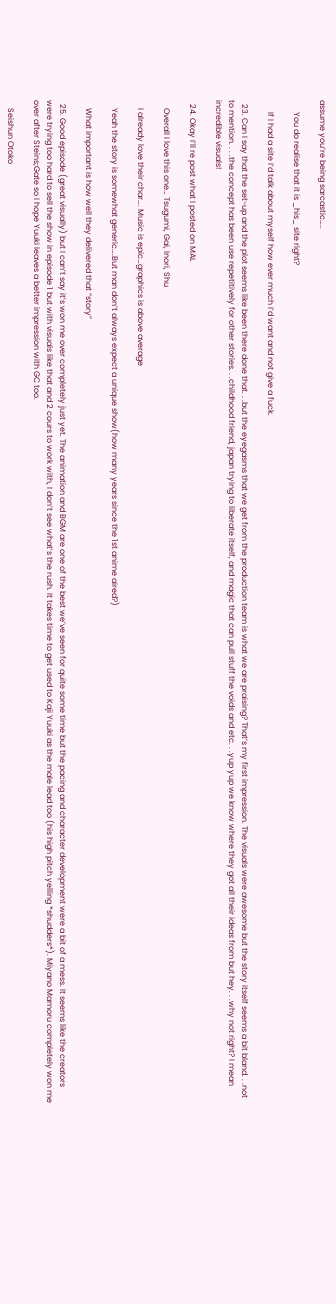assume you’re being sarcastic…..

      You do realise that it is _his_ site right?

      If I had a site I’d talk about myself how ever much I’d want and not give a fuck.

  23. Can I say that the set-up and the plot seems like been there done that. . .but the eyegasms that we get from the production team is what we are praising? That’s my first impression. The visuals were awesome but the story itself seems a bit bland. . .not to mention. . . .the concept has been use repetitively for other stories. . .childhood friend, japan trying to liberate itself, and magic that can pull stuff the voids and etc. . .yup yup we know where they got all their ideas from but hey. . .why not right? I mean incredible visuals!

  24. Okay I’ll re post what I posted on MAL

    Overall I love this one… Tsugumi, Gai, Inori, Shu

    I already love their char…. Music is epic…graphics is above average

    Yeah the story is somewhat generic….But man don’t always expect a unique show(how many years since the 1st anime aired?)

    What important is how well they delivered that “story”

  25. Good episode (great visually) but I can’t say it’s won me over completely just yet. The animation and BGM are one of the best we’ve seen for quite some time but the pacing and character development were a bit of a mess. It seems like the creators were trying too hard to sell the show in episode 1 but with visuals like that and 2 cours to work with, I don’t see what’s the rush. It takes time to get used to Kaji Yuuki as the male lead too (his high pitch yelling *shudders*). Miyano Mamoru completely won me over after Steins;Gate so I hope Yuuki leaves a better impression with GC too.

    Seishun Otoko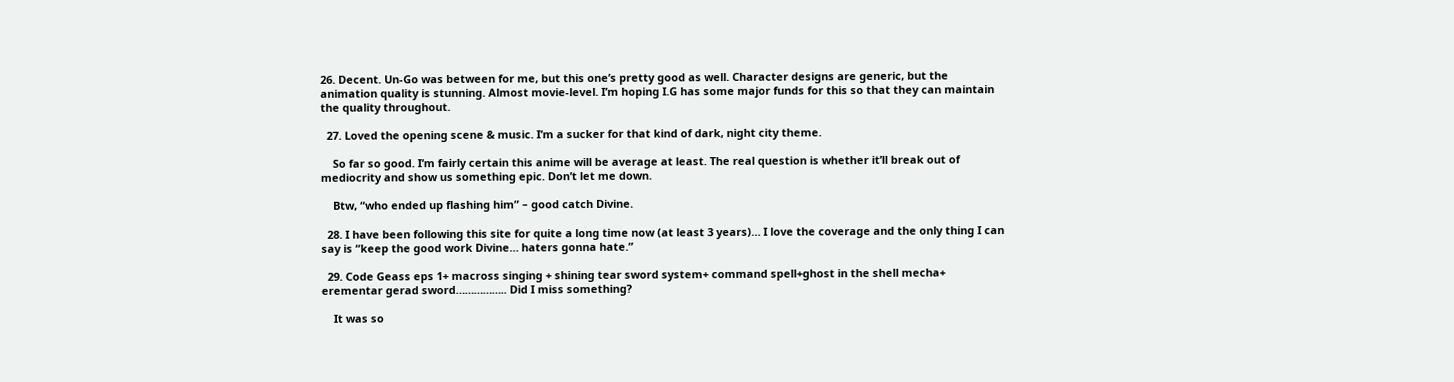26. Decent. Un-Go was between for me, but this one’s pretty good as well. Character designs are generic, but the animation quality is stunning. Almost movie-level. I’m hoping I.G has some major funds for this so that they can maintain the quality throughout.

  27. Loved the opening scene & music. I’m a sucker for that kind of dark, night city theme.

    So far so good. I’m fairly certain this anime will be average at least. The real question is whether it’ll break out of mediocrity and show us something epic. Don’t let me down.

    Btw, “who ended up flashing him” – good catch Divine.

  28. I have been following this site for quite a long time now (at least 3 years)… I love the coverage and the only thing I can say is “keep the good work Divine… haters gonna hate.”

  29. Code Geass eps 1+ macross singing + shining tear sword system+ command spell+ghost in the shell mecha+ erementar gerad sword…………….. Did I miss something?

    It was so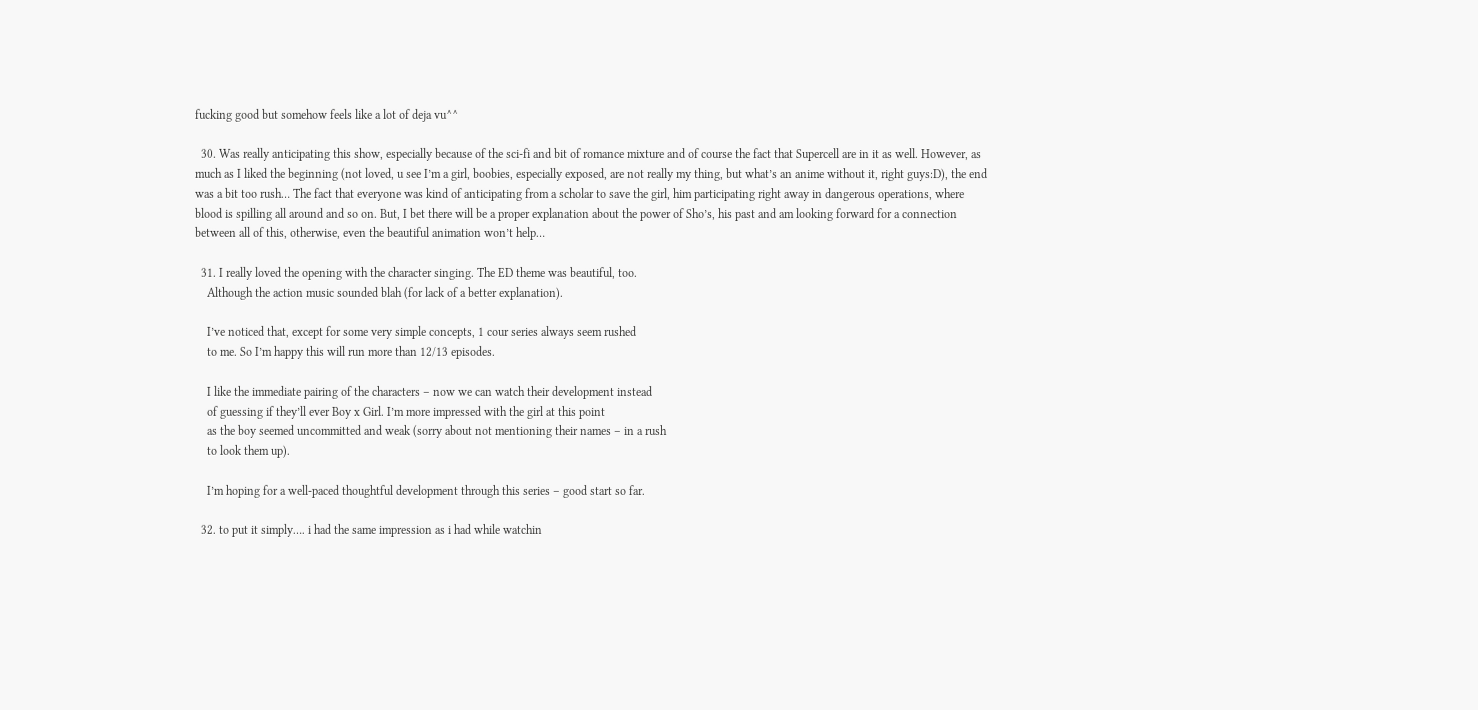fucking good but somehow feels like a lot of deja vu^^

  30. Was really anticipating this show, especially because of the sci-fi and bit of romance mixture and of course the fact that Supercell are in it as well. However, as much as I liked the beginning (not loved, u see I’m a girl, boobies, especially exposed, are not really my thing, but what’s an anime without it, right guys:D), the end was a bit too rush… The fact that everyone was kind of anticipating from a scholar to save the girl, him participating right away in dangerous operations, where blood is spilling all around and so on. But, I bet there will be a proper explanation about the power of Sho’s, his past and am looking forward for a connection between all of this, otherwise, even the beautiful animation won’t help…

  31. I really loved the opening with the character singing. The ED theme was beautiful, too.
    Although the action music sounded blah (for lack of a better explanation).

    I’ve noticed that, except for some very simple concepts, 1 cour series always seem rushed
    to me. So I’m happy this will run more than 12/13 episodes.

    I like the immediate pairing of the characters – now we can watch their development instead
    of guessing if they’ll ever Boy x Girl. I’m more impressed with the girl at this point
    as the boy seemed uncommitted and weak (sorry about not mentioning their names – in a rush
    to look them up).

    I’m hoping for a well-paced thoughtful development through this series – good start so far.

  32. to put it simply…. i had the same impression as i had while watchin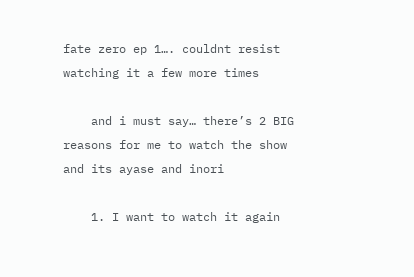fate zero ep 1…. couldnt resist watching it a few more times

    and i must say… there’s 2 BIG reasons for me to watch the show and its ayase and inori

    1. I want to watch it again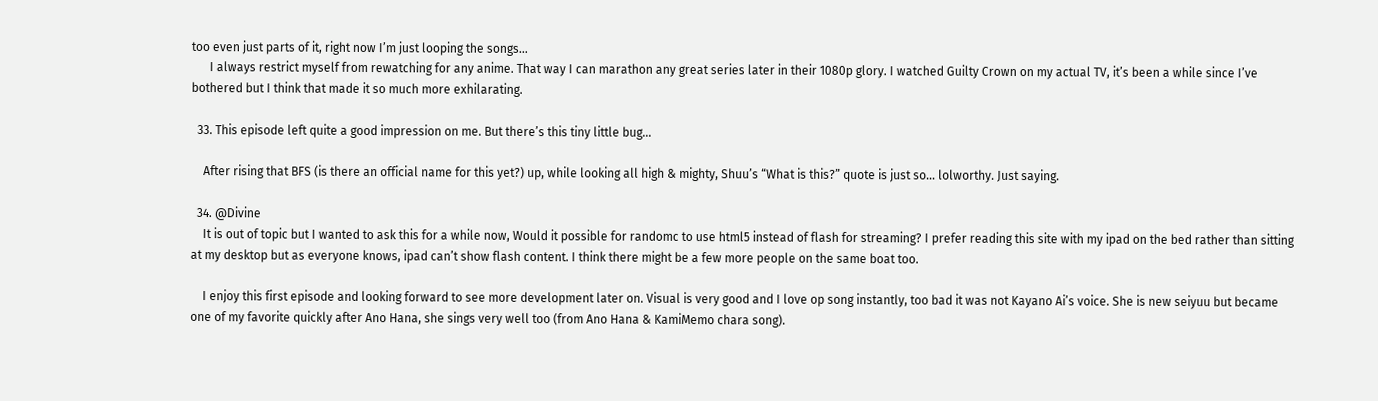too even just parts of it, right now I’m just looping the songs…
      I always restrict myself from rewatching for any anime. That way I can marathon any great series later in their 1080p glory. I watched Guilty Crown on my actual TV, it’s been a while since I’ve bothered but I think that made it so much more exhilarating.

  33. This episode left quite a good impression on me. But there’s this tiny little bug…

    After rising that BFS (is there an official name for this yet?) up, while looking all high & mighty, Shuu’s “What is this?” quote is just so… lolworthy. Just saying.

  34. @Divine
    It is out of topic but I wanted to ask this for a while now, Would it possible for randomc to use html5 instead of flash for streaming? I prefer reading this site with my ipad on the bed rather than sitting at my desktop but as everyone knows, ipad can’t show flash content. I think there might be a few more people on the same boat too.

    I enjoy this first episode and looking forward to see more development later on. Visual is very good and I love op song instantly, too bad it was not Kayano Ai’s voice. She is new seiyuu but became one of my favorite quickly after Ano Hana, she sings very well too (from Ano Hana & KamiMemo chara song).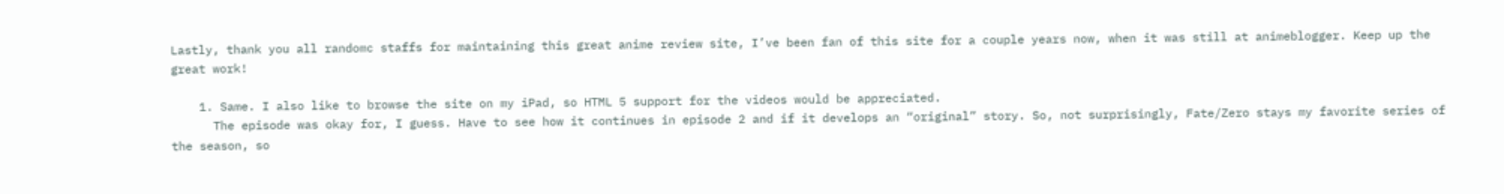Lastly, thank you all randomc staffs for maintaining this great anime review site, I’ve been fan of this site for a couple years now, when it was still at animeblogger. Keep up the great work!

    1. Same. I also like to browse the site on my iPad, so HTML 5 support for the videos would be appreciated.
      The episode was okay for, I guess. Have to see how it continues in episode 2 and if it develops an “original” story. So, not surprisingly, Fate/Zero stays my favorite series of the season, so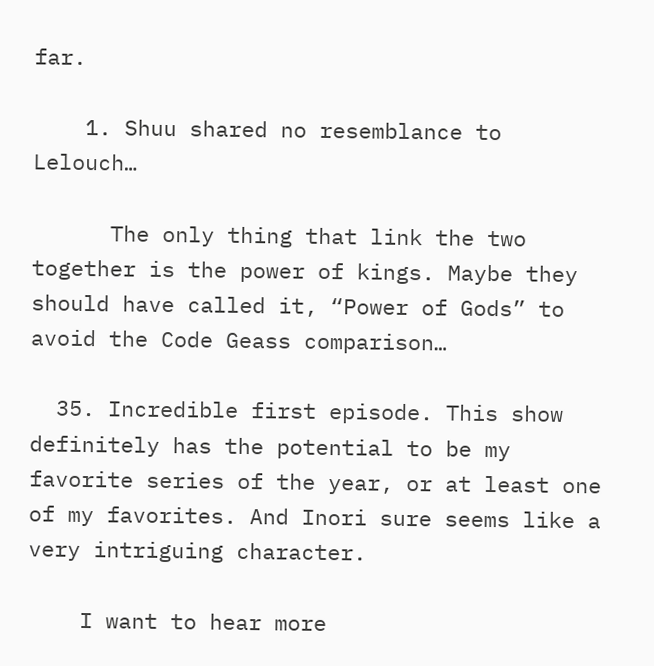far.

    1. Shuu shared no resemblance to Lelouch…

      The only thing that link the two together is the power of kings. Maybe they should have called it, “Power of Gods” to avoid the Code Geass comparison…

  35. Incredible first episode. This show definitely has the potential to be my favorite series of the year, or at least one of my favorites. And Inori sure seems like a very intriguing character.

    I want to hear more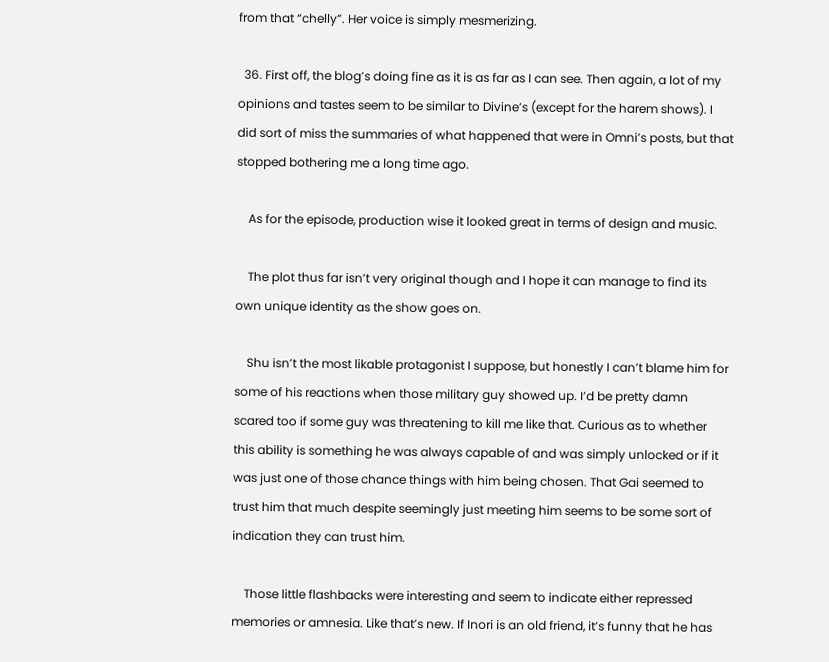from that “chelly”. Her voice is simply mesmerizing.

  36. First off, the blog’s doing fine as it is as far as I can see. Then again, a lot of my opinions and tastes seem to be similar to Divine’s (except for the harem shows). I did sort of miss the summaries of what happened that were in Omni’s posts, but that stopped bothering me a long time ago.

    As for the episode, production wise it looked great in terms of design and music.

    The plot thus far isn’t very original though and I hope it can manage to find its own unique identity as the show goes on.

    Shu isn’t the most likable protagonist I suppose, but honestly I can’t blame him for some of his reactions when those military guy showed up. I’d be pretty damn scared too if some guy was threatening to kill me like that. Curious as to whether this ability is something he was always capable of and was simply unlocked or if it was just one of those chance things with him being chosen. That Gai seemed to trust him that much despite seemingly just meeting him seems to be some sort of indication they can trust him.

    Those little flashbacks were interesting and seem to indicate either repressed memories or amnesia. Like that’s new. If Inori is an old friend, it’s funny that he has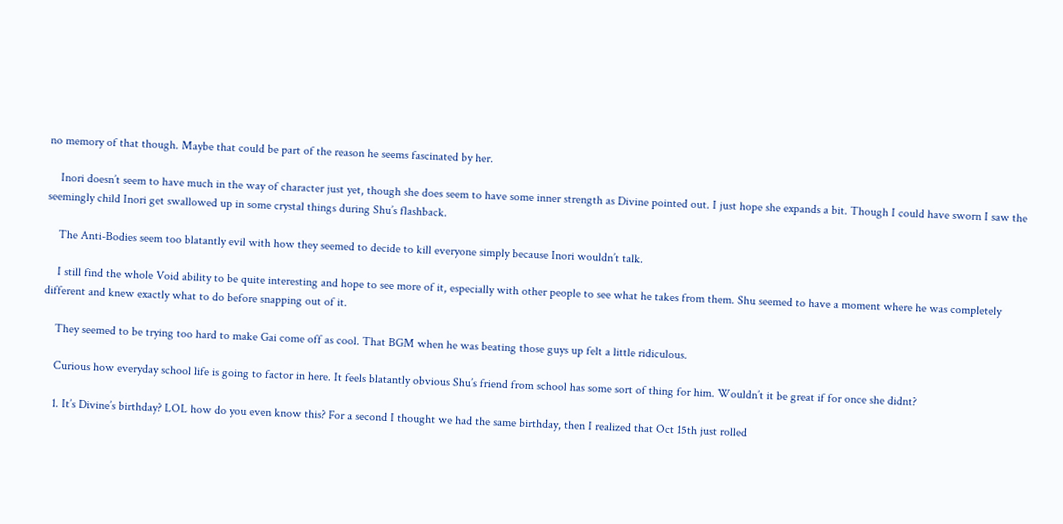no memory of that though. Maybe that could be part of the reason he seems fascinated by her.

    Inori doesn’t seem to have much in the way of character just yet, though she does seem to have some inner strength as Divine pointed out. I just hope she expands a bit. Though I could have sworn I saw the seemingly child Inori get swallowed up in some crystal things during Shu’s flashback.

    The Anti-Bodies seem too blatantly evil with how they seemed to decide to kill everyone simply because Inori wouldn’t talk.

    I still find the whole Void ability to be quite interesting and hope to see more of it, especially with other people to see what he takes from them. Shu seemed to have a moment where he was completely different and knew exactly what to do before snapping out of it.

    They seemed to be trying too hard to make Gai come off as cool. That BGM when he was beating those guys up felt a little ridiculous.

    Curious how everyday school life is going to factor in here. It feels blatantly obvious Shu’s friend from school has some sort of thing for him. Wouldn’t it be great if for once she didnt?

    1. It’s Divine’s birthday? LOL how do you even know this? For a second I thought we had the same birthday, then I realized that Oct 15th just rolled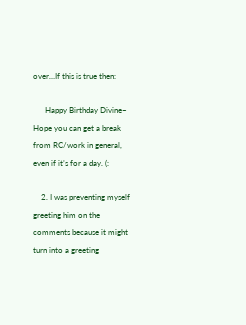over…If this is true then:

      Happy Birthday Divine~ Hope you can get a break from RC/work in general, even if it’s for a day. (:

    2. I was preventing myself greeting him on the comments because it might turn into a greeting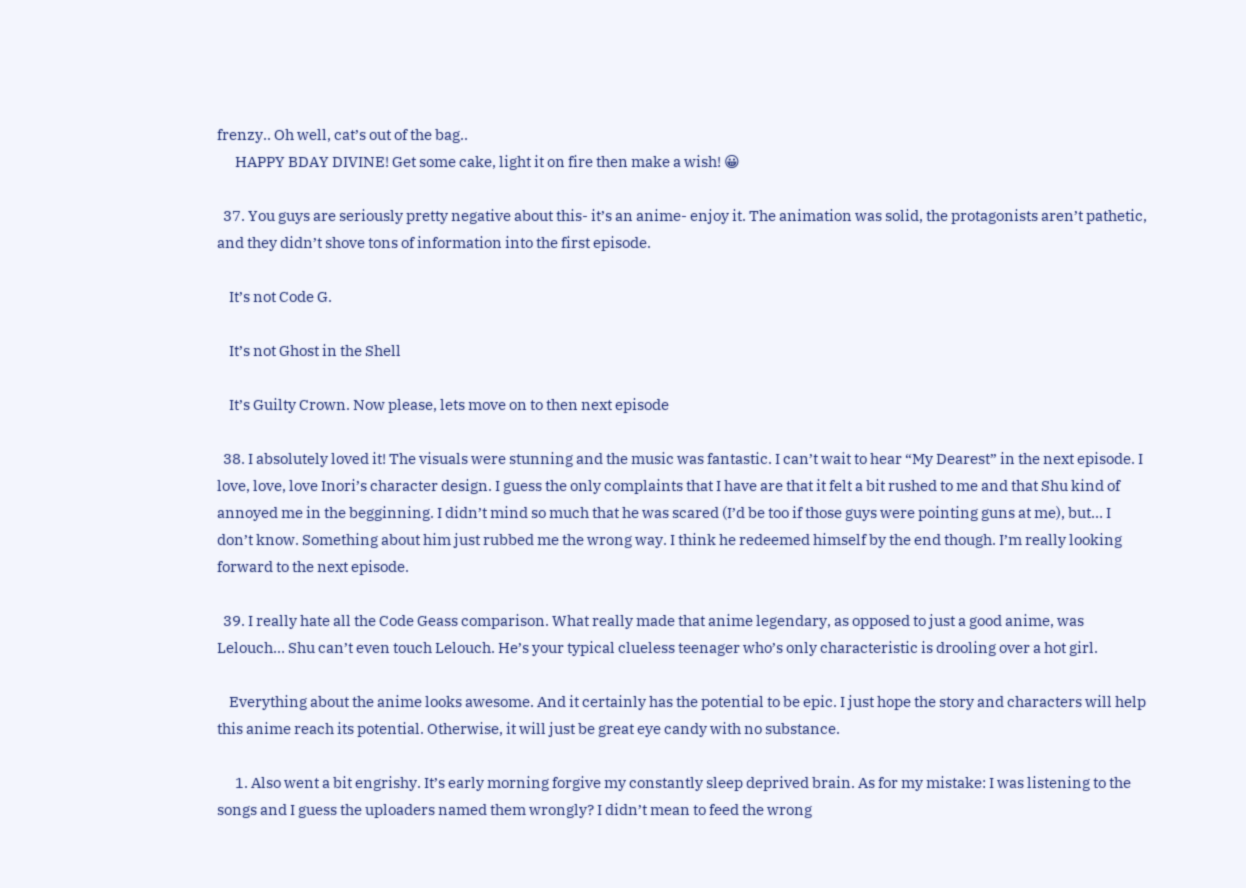frenzy.. Oh well, cat’s out of the bag..
      HAPPY BDAY DIVINE! Get some cake, light it on fire then make a wish! 😀

  37. You guys are seriously pretty negative about this- it’s an anime- enjoy it. The animation was solid, the protagonists aren’t pathetic, and they didn’t shove tons of information into the first episode.

    It’s not Code G.

    It’s not Ghost in the Shell

    It’s Guilty Crown. Now please, lets move on to then next episode

  38. I absolutely loved it! The visuals were stunning and the music was fantastic. I can’t wait to hear “My Dearest” in the next episode. I love, love, love Inori’s character design. I guess the only complaints that I have are that it felt a bit rushed to me and that Shu kind of annoyed me in the begginning. I didn’t mind so much that he was scared (I’d be too if those guys were pointing guns at me), but… I don’t know. Something about him just rubbed me the wrong way. I think he redeemed himself by the end though. I’m really looking forward to the next episode.

  39. I really hate all the Code Geass comparison. What really made that anime legendary, as opposed to just a good anime, was Lelouch… Shu can’t even touch Lelouch. He’s your typical clueless teenager who’s only characteristic is drooling over a hot girl.

    Everything about the anime looks awesome. And it certainly has the potential to be epic. I just hope the story and characters will help this anime reach its potential. Otherwise, it will just be great eye candy with no substance.

      1. Also went a bit engrishy. It’s early morning forgive my constantly sleep deprived brain. As for my mistake: I was listening to the songs and I guess the uploaders named them wrongly? I didn’t mean to feed the wrong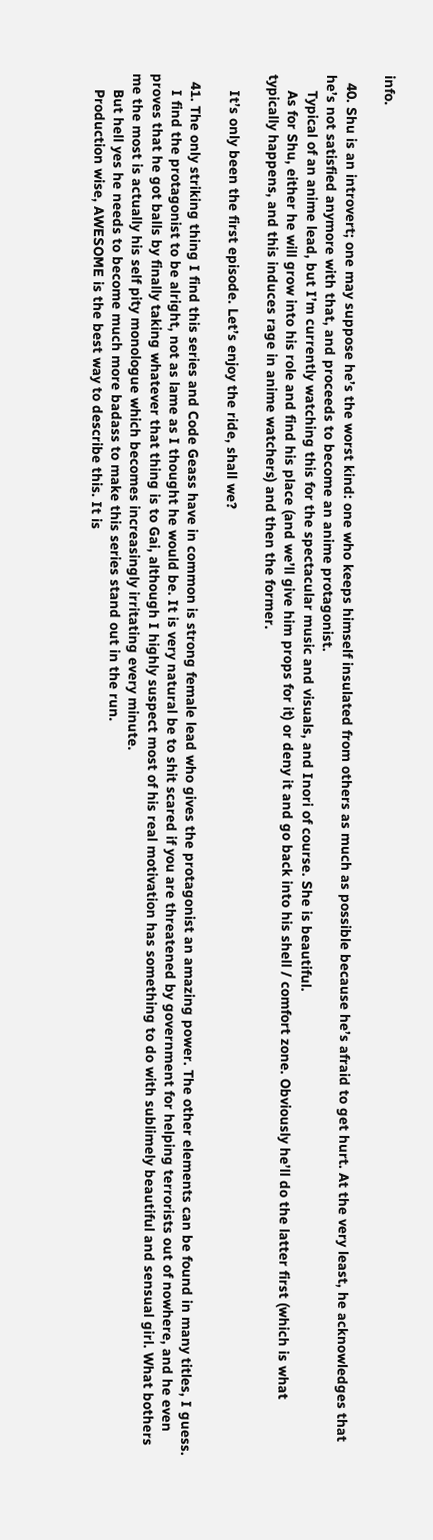info.

  40. Shu is an introvert; one may suppose he’s the worst kind: one who keeps himself insulated from others as much as possible because he’s afraid to get hurt. At the very least, he acknowledges that he’s not satisfied anymore with that, and proceeds to become an anime protagonist.
    Typical of an anime lead, but I’m currently watching this for the spectacular music and visuals, and Inori of course. She is beautiful.
    As for Shu, either he will grow into his role and find his place (and we’ll give him props for it) or deny it and go back into his shell / comfort zone. Obviously he’ll do the latter first (which is what typically happens, and this induces rage in anime watchers) and then the former.

    It’s only been the first episode. Let’s enjoy the ride, shall we?

  41. The only striking thing I find this series and Code Geass have in common is strong female lead who gives the protagonist an amazing power. The other elements can be found in many titles, I guess.
    I find the protagonist to be alright, not as lame as I thought he would be. It is very natural be to shit scared if you are threatened by government for helping terrorists out of nowhere, and he even proves that he got balls by finally taking whatever that thing is to Gai, although I highly suspect most of his real motivation has something to do with sublimely beautiful and sensual girl. What bothers me the most is actually his self pity monologue which becomes increasingly irritating every minute.
    But hell yes he needs to become much more badass to make this series stand out in the run.
    Production wise, AWESOME is the best way to describe this. It is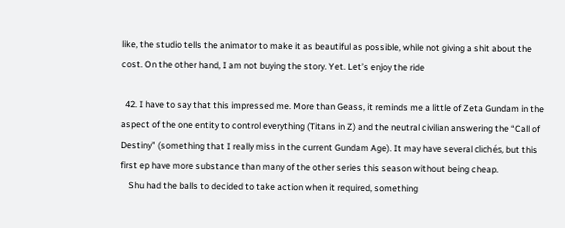like, the studio tells the animator to make it as beautiful as possible, while not giving a shit about the cost. On the other hand, I am not buying the story. Yet. Let’s enjoy the ride

  42. I have to say that this impressed me. More than Geass, it reminds me a little of Zeta Gundam in the aspect of the one entity to control everything (Titans in Z) and the neutral civilian answering the “Call of Destiny” (something that I really miss in the current Gundam Age). It may have several clichés, but this first ep have more substance than many of the other series this season without being cheap.
    Shu had the balls to decided to take action when it required, something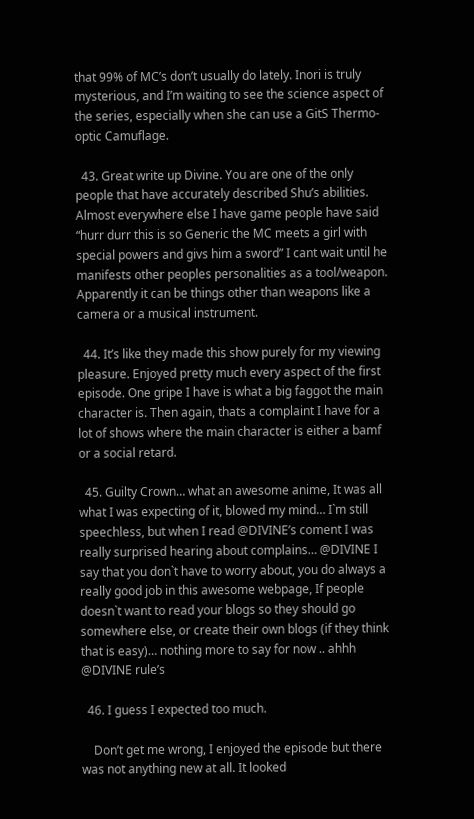that 99% of MC’s don’t usually do lately. Inori is truly mysterious, and I’m waiting to see the science aspect of the series, especially when she can use a GitS Thermo-optic Camuflage.

  43. Great write up Divine. You are one of the only people that have accurately described Shu’s abilities. Almost everywhere else I have game people have said “hurr durr this is so Generic the MC meets a girl with special powers and givs him a sword” I cant wait until he manifests other peoples personalities as a tool/weapon. Apparently it can be things other than weapons like a camera or a musical instrument.

  44. It’s like they made this show purely for my viewing pleasure. Enjoyed pretty much every aspect of the first episode. One gripe I have is what a big faggot the main character is. Then again, thats a complaint I have for a lot of shows where the main character is either a bamf or a social retard.

  45. Guilty Crown… what an awesome anime, It was all what I was expecting of it, blowed my mind… I`m still speechless, but when I read @DIVINE’s coment I was really surprised hearing about complains… @DIVINE I say that you don`t have to worry about, you do always a really good job in this awesome webpage, If people doesn`t want to read your blogs so they should go somewhere else, or create their own blogs (if they think that is easy)… nothing more to say for now .. ahhh @DIVINE rule’s

  46. I guess I expected too much.

    Don’t get me wrong, I enjoyed the episode but there was not anything new at all. It looked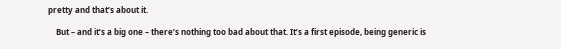pretty and that’s about it.

    But – and it’s a big one – there’s nothing too bad about that. It’s a first episode, being generic is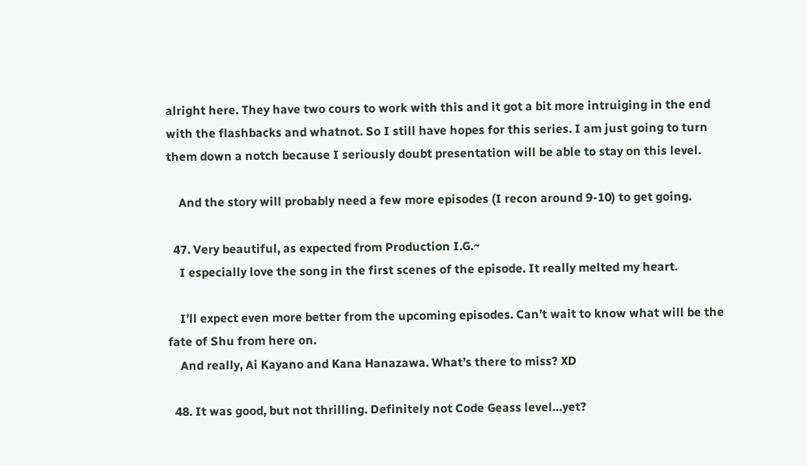alright here. They have two cours to work with this and it got a bit more intruiging in the end with the flashbacks and whatnot. So I still have hopes for this series. I am just going to turn them down a notch because I seriously doubt presentation will be able to stay on this level.

    And the story will probably need a few more episodes (I recon around 9-10) to get going.

  47. Very beautiful, as expected from Production I.G.~
    I especially love the song in the first scenes of the episode. It really melted my heart.

    I’ll expect even more better from the upcoming episodes. Can’t wait to know what will be the fate of Shu from here on.
    And really, Ai Kayano and Kana Hanazawa. What’s there to miss? XD

  48. It was good, but not thrilling. Definitely not Code Geass level…yet?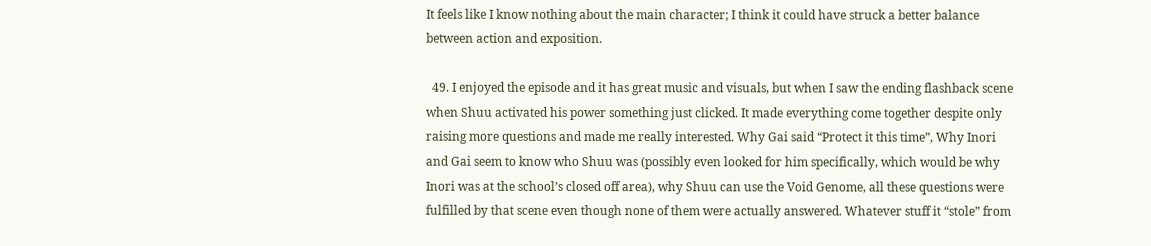It feels like I know nothing about the main character; I think it could have struck a better balance between action and exposition.

  49. I enjoyed the episode and it has great music and visuals, but when I saw the ending flashback scene when Shuu activated his power something just clicked. It made everything come together despite only raising more questions and made me really interested. Why Gai said “Protect it this time”, Why Inori and Gai seem to know who Shuu was (possibly even looked for him specifically, which would be why Inori was at the school’s closed off area), why Shuu can use the Void Genome, all these questions were fulfilled by that scene even though none of them were actually answered. Whatever stuff it “stole” from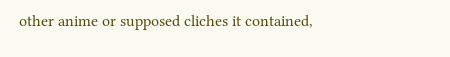other anime or supposed cliches it contained,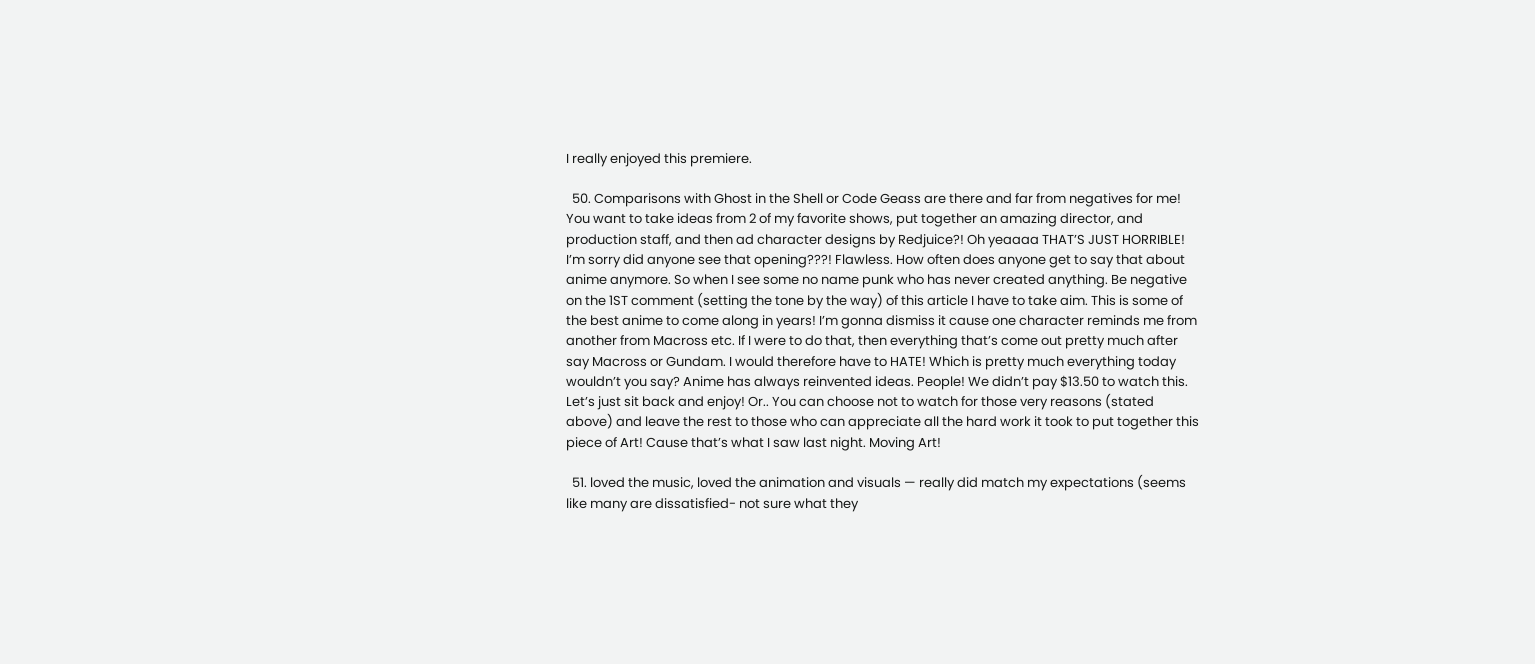I really enjoyed this premiere.

  50. Comparisons with Ghost in the Shell or Code Geass are there and far from negatives for me! You want to take ideas from 2 of my favorite shows, put together an amazing director, and production staff, and then ad character designs by Redjuice?! Oh yeaaaa THAT’S JUST HORRIBLE! I’m sorry did anyone see that opening???! Flawless. How often does anyone get to say that about anime anymore. So when I see some no name punk who has never created anything. Be negative on the 1ST comment (setting the tone by the way) of this article I have to take aim. This is some of the best anime to come along in years! I’m gonna dismiss it cause one character reminds me from another from Macross etc. If I were to do that, then everything that’s come out pretty much after say Macross or Gundam. I would therefore have to HATE! Which is pretty much everything today wouldn’t you say? Anime has always reinvented ideas. People! We didn’t pay $13.50 to watch this. Let’s just sit back and enjoy! Or.. You can choose not to watch for those very reasons (stated above) and leave the rest to those who can appreciate all the hard work it took to put together this piece of Art! Cause that’s what I saw last night. Moving Art!

  51. loved the music, loved the animation and visuals — really did match my expectations (seems like many are dissatisfied- not sure what they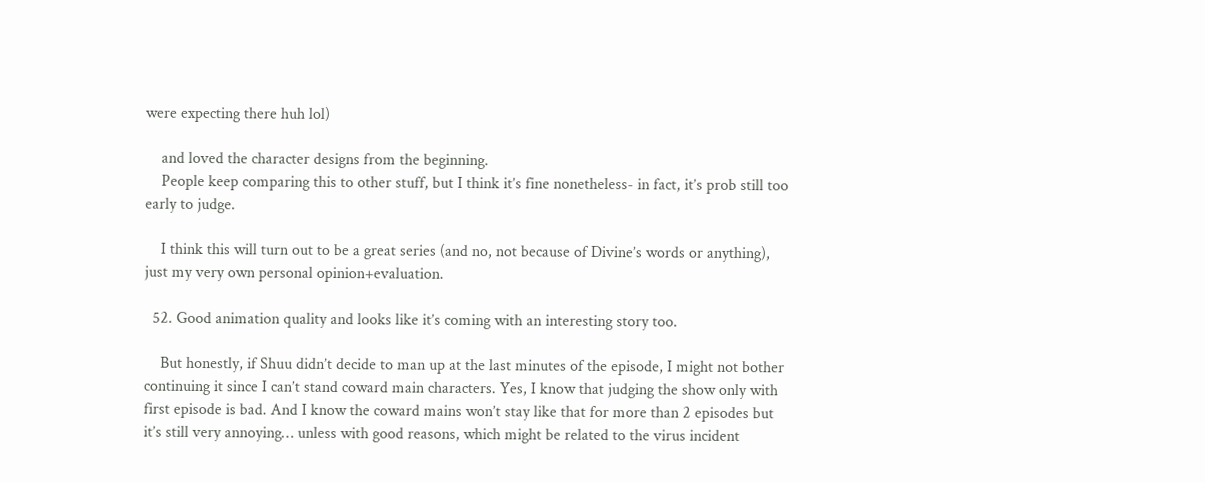were expecting there huh lol)

    and loved the character designs from the beginning.
    People keep comparing this to other stuff, but I think it’s fine nonetheless- in fact, it’s prob still too early to judge.

    I think this will turn out to be a great series (and no, not because of Divine’s words or anything), just my very own personal opinion+evaluation.

  52. Good animation quality and looks like it’s coming with an interesting story too.

    But honestly, if Shuu didn’t decide to man up at the last minutes of the episode, I might not bother continuing it since I can’t stand coward main characters. Yes, I know that judging the show only with first episode is bad. And I know the coward mains won’t stay like that for more than 2 episodes but it’s still very annoying… unless with good reasons, which might be related to the virus incident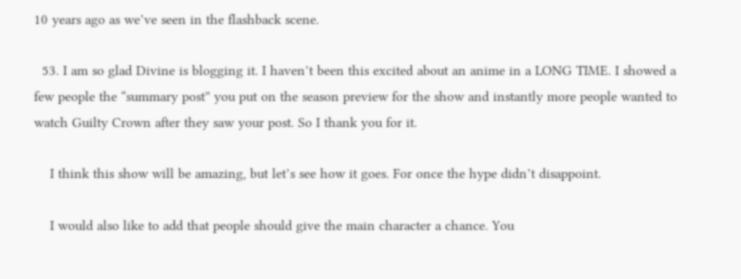10 years ago as we’ve seen in the flashback scene.

  53. I am so glad Divine is blogging it. I haven’t been this excited about an anime in a LONG TIME. I showed a few people the “summary post” you put on the season preview for the show and instantly more people wanted to watch Guilty Crown after they saw your post. So I thank you for it.

    I think this show will be amazing, but let’s see how it goes. For once the hype didn’t disappoint.

    I would also like to add that people should give the main character a chance. You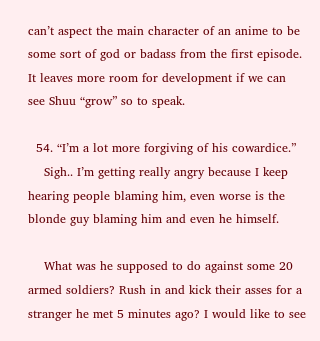can’t aspect the main character of an anime to be some sort of god or badass from the first episode. It leaves more room for development if we can see Shuu “grow” so to speak.

  54. “I’m a lot more forgiving of his cowardice.”
    Sigh.. I’m getting really angry because I keep hearing people blaming him, even worse is the blonde guy blaming him and even he himself.

    What was he supposed to do against some 20 armed soldiers? Rush in and kick their asses for a stranger he met 5 minutes ago? I would like to see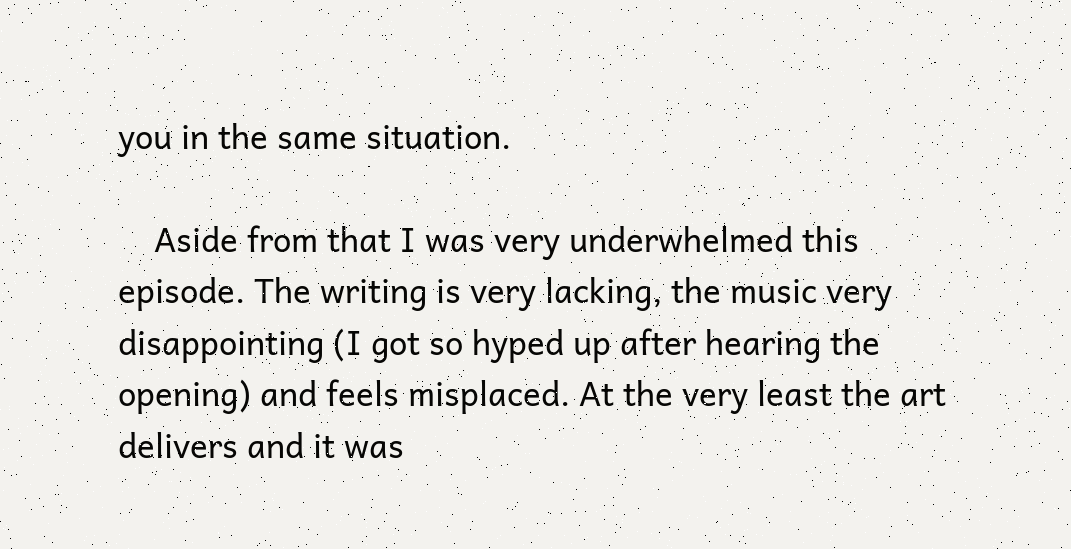you in the same situation.

    Aside from that I was very underwhelmed this episode. The writing is very lacking, the music very disappointing (I got so hyped up after hearing the opening) and feels misplaced. At the very least the art delivers and it was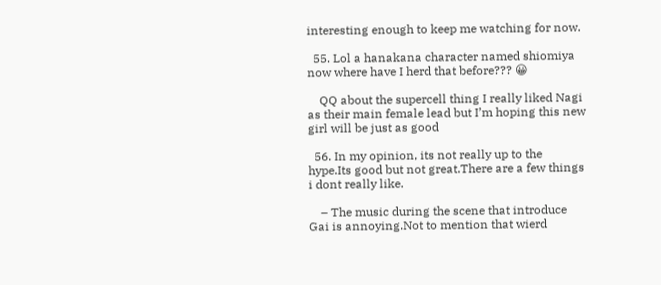interesting enough to keep me watching for now.

  55. Lol a hanakana character named shiomiya now where have I herd that before??? 😀

    QQ about the supercell thing I really liked Nagi as their main female lead but I’m hoping this new girl will be just as good

  56. In my opinion, its not really up to the hype.Its good but not great.There are a few things i dont really like.

    – The music during the scene that introduce Gai is annoying.Not to mention that wierd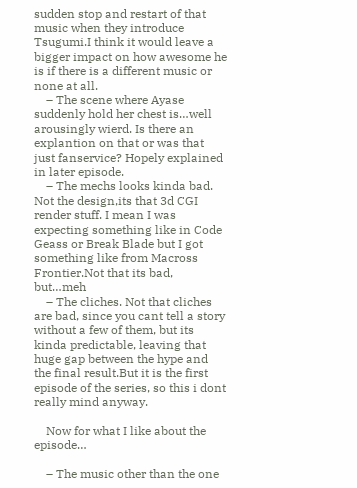sudden stop and restart of that music when they introduce Tsugumi.I think it would leave a bigger impact on how awesome he is if there is a different music or none at all.
    – The scene where Ayase suddenly hold her chest is…well arousingly wierd. Is there an explantion on that or was that just fanservice? Hopely explained in later episode.
    – The mechs looks kinda bad. Not the design,its that 3d CGI render stuff. I mean I was expecting something like in Code Geass or Break Blade but I got something like from Macross Frontier.Not that its bad, but…meh
    – The cliches. Not that cliches are bad, since you cant tell a story without a few of them, but its kinda predictable, leaving that huge gap between the hype and the final result.But it is the first episode of the series, so this i dont really mind anyway.

    Now for what I like about the episode…

    – The music other than the one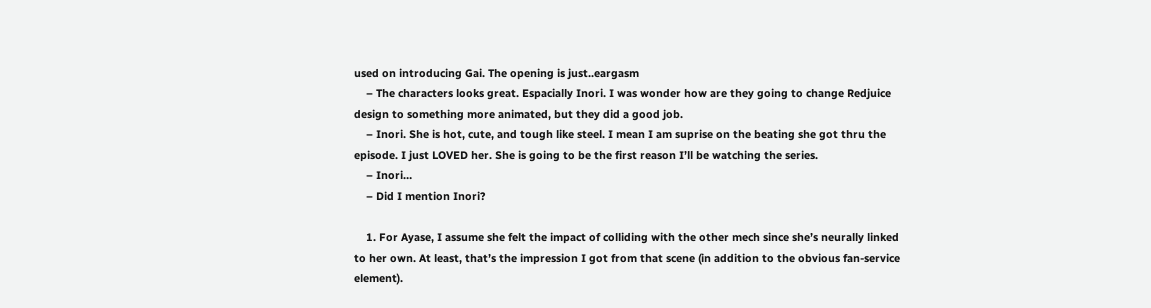used on introducing Gai. The opening is just..eargasm
    – The characters looks great. Espacially Inori. I was wonder how are they going to change Redjuice design to something more animated, but they did a good job.
    – Inori. She is hot, cute, and tough like steel. I mean I am suprise on the beating she got thru the episode. I just LOVED her. She is going to be the first reason I’ll be watching the series.
    – Inori…
    – Did I mention Inori?

    1. For Ayase, I assume she felt the impact of colliding with the other mech since she’s neurally linked to her own. At least, that’s the impression I got from that scene (in addition to the obvious fan-service element).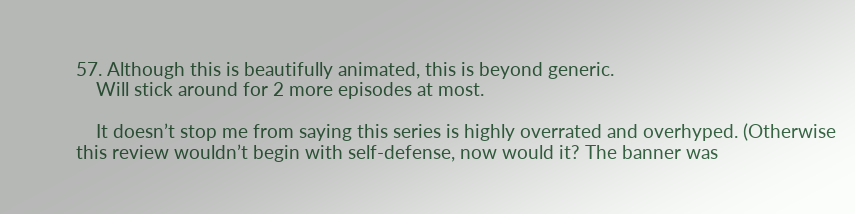57. Although this is beautifully animated, this is beyond generic.
    Will stick around for 2 more episodes at most.

    It doesn’t stop me from saying this series is highly overrated and overhyped. (Otherwise this review wouldn’t begin with self-defense, now would it? The banner was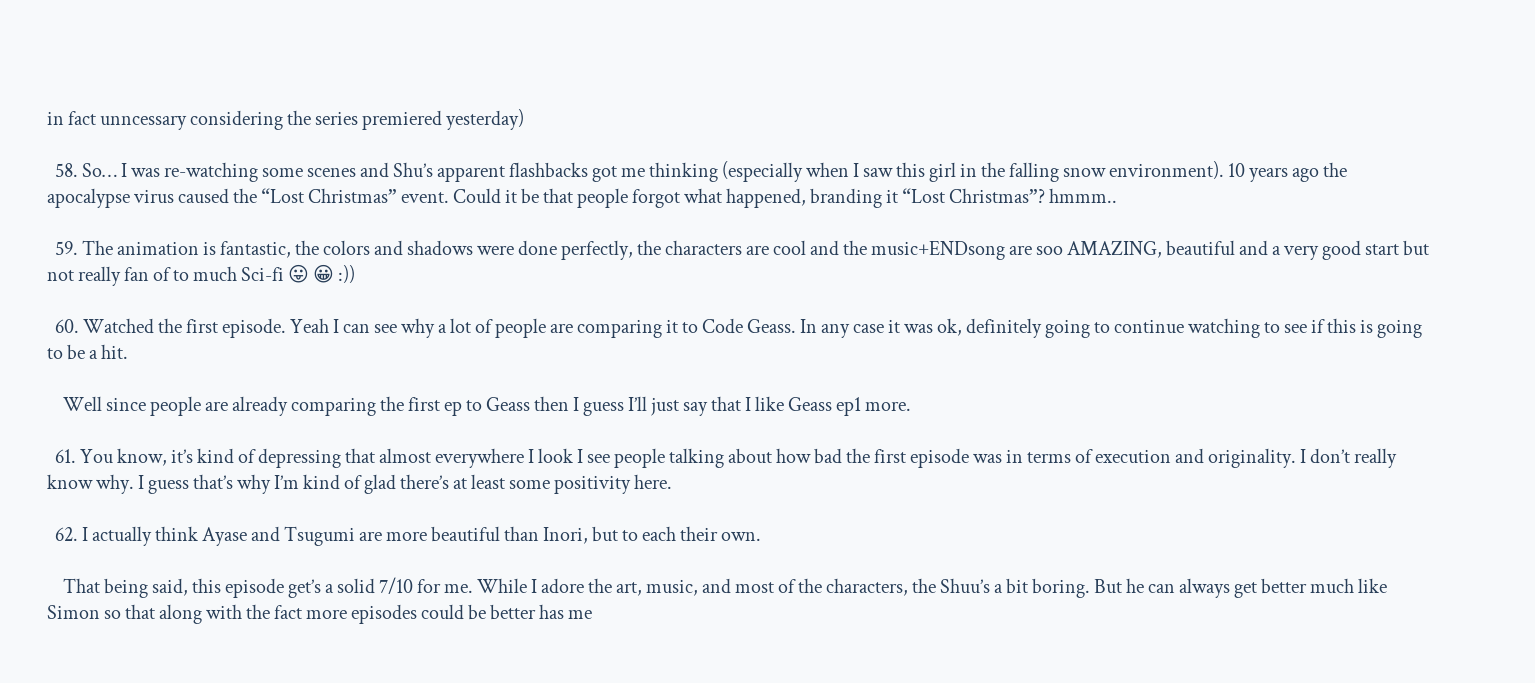in fact unncessary considering the series premiered yesterday)

  58. So… I was re-watching some scenes and Shu’s apparent flashbacks got me thinking (especially when I saw this girl in the falling snow environment). 10 years ago the apocalypse virus caused the “Lost Christmas” event. Could it be that people forgot what happened, branding it “Lost Christmas”? hmmm..

  59. The animation is fantastic, the colors and shadows were done perfectly, the characters are cool and the music+ENDsong are soo AMAZING, beautiful and a very good start but not really fan of to much Sci-fi 😛 😀 :))

  60. Watched the first episode. Yeah I can see why a lot of people are comparing it to Code Geass. In any case it was ok, definitely going to continue watching to see if this is going to be a hit.

    Well since people are already comparing the first ep to Geass then I guess I’ll just say that I like Geass ep1 more.

  61. You know, it’s kind of depressing that almost everywhere I look I see people talking about how bad the first episode was in terms of execution and originality. I don’t really know why. I guess that’s why I’m kind of glad there’s at least some positivity here.

  62. I actually think Ayase and Tsugumi are more beautiful than Inori, but to each their own.

    That being said, this episode get’s a solid 7/10 for me. While I adore the art, music, and most of the characters, the Shuu’s a bit boring. But he can always get better much like Simon so that along with the fact more episodes could be better has me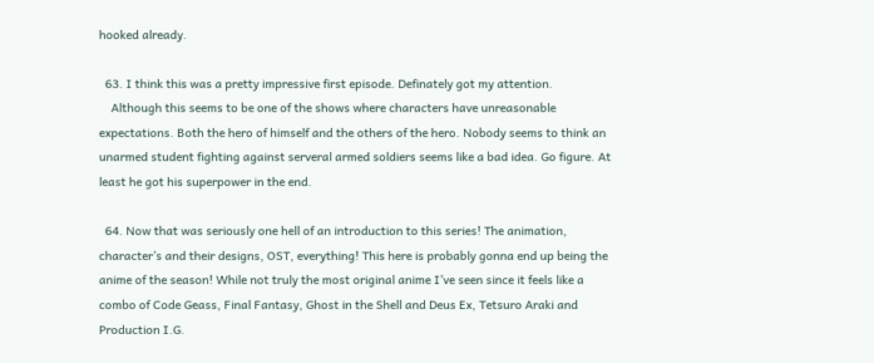hooked already.

  63. I think this was a pretty impressive first episode. Definately got my attention.
    Although this seems to be one of the shows where characters have unreasonable expectations. Both the hero of himself and the others of the hero. Nobody seems to think an unarmed student fighting against serveral armed soldiers seems like a bad idea. Go figure. At least he got his superpower in the end.

  64. Now that was seriously one hell of an introduction to this series! The animation, character’s and their designs, OST, everything! This here is probably gonna end up being the anime of the season! While not truly the most original anime I’ve seen since it feels like a combo of Code Geass, Final Fantasy, Ghost in the Shell and Deus Ex, Tetsuro Araki and Production I.G.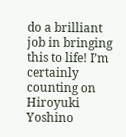do a brilliant job in bringing this to life! I’m certainly counting on Hiroyuki Yoshino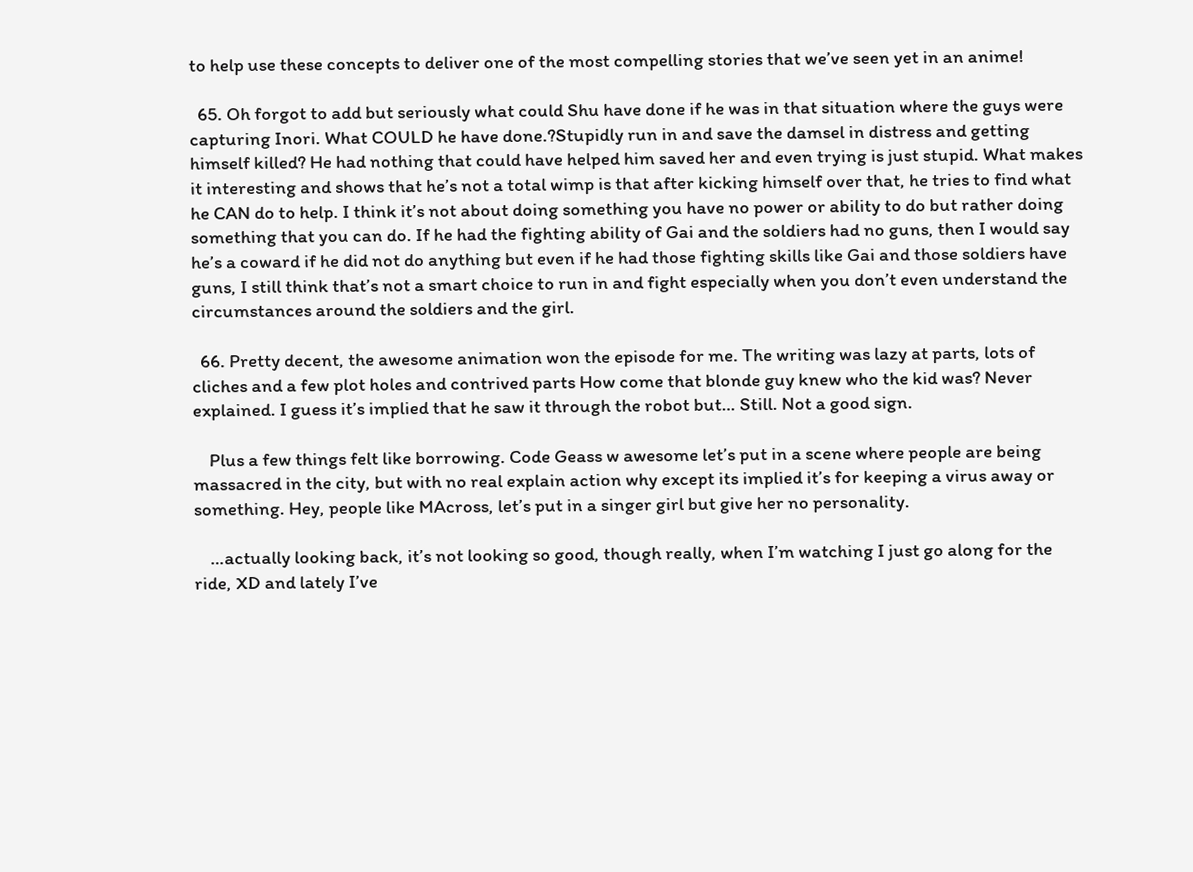to help use these concepts to deliver one of the most compelling stories that we’ve seen yet in an anime!

  65. Oh forgot to add but seriously what could Shu have done if he was in that situation where the guys were capturing Inori. What COULD he have done.?Stupidly run in and save the damsel in distress and getting himself killed? He had nothing that could have helped him saved her and even trying is just stupid. What makes it interesting and shows that he’s not a total wimp is that after kicking himself over that, he tries to find what he CAN do to help. I think it’s not about doing something you have no power or ability to do but rather doing something that you can do. If he had the fighting ability of Gai and the soldiers had no guns, then I would say he’s a coward if he did not do anything but even if he had those fighting skills like Gai and those soldiers have guns, I still think that’s not a smart choice to run in and fight especially when you don’t even understand the circumstances around the soldiers and the girl.

  66. Pretty decent, the awesome animation won the episode for me. The writing was lazy at parts, lots of cliches and a few plot holes and contrived parts How come that blonde guy knew who the kid was? Never explained. I guess it’s implied that he saw it through the robot but… Still. Not a good sign.

    Plus a few things felt like borrowing. Code Geass w awesome let’s put in a scene where people are being massacred in the city, but with no real explain action why except its implied it’s for keeping a virus away or something. Hey, people like MAcross, let’s put in a singer girl but give her no personality.

    …actually looking back, it’s not looking so good, though really, when I’m watching I just go along for the ride, XD and lately I’ve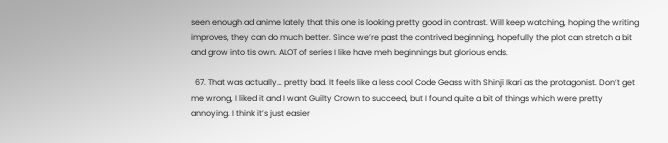seen enough ad anime lately that this one is looking pretty good in contrast. Will keep watching, hoping the writing improves, they can do much better. Since we’re past the contrived beginning, hopefully the plot can stretch a bit and grow into tis own. ALOT of series I like have meh beginnings but glorious ends.

  67. That was actually… pretty bad. It feels like a less cool Code Geass with Shinji Ikari as the protagonist. Don’t get me wrong, I liked it and I want Guilty Crown to succeed, but I found quite a bit of things which were pretty annoying. I think it’s just easier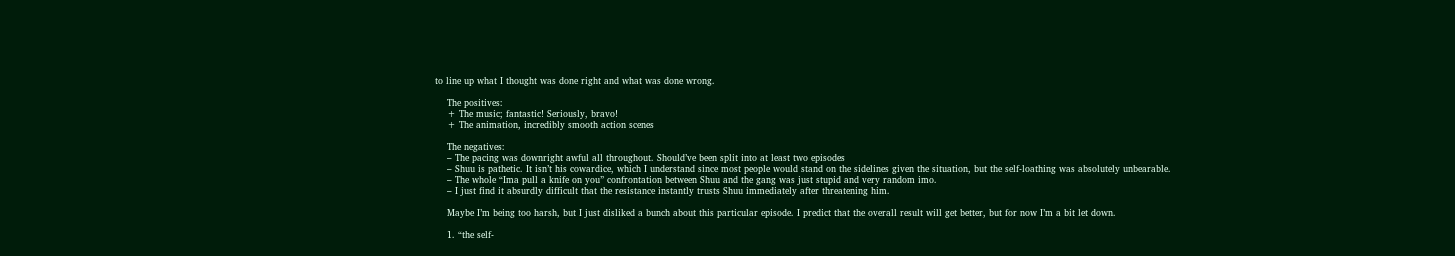to line up what I thought was done right and what was done wrong.

    The positives:
    + The music; fantastic! Seriously, bravo!
    + The animation, incredibly smooth action scenes

    The negatives:
    – The pacing was downright awful all throughout. Should’ve been split into at least two episodes
    – Shuu is pathetic. It isn’t his cowardice, which I understand since most people would stand on the sidelines given the situation, but the self-loathing was absolutely unbearable.
    – The whole “Ima pull a knife on you” confrontation between Shuu and the gang was just stupid and very random imo.
    – I just find it absurdly difficult that the resistance instantly trusts Shuu immediately after threatening him.

    Maybe I’m being too harsh, but I just disliked a bunch about this particular episode. I predict that the overall result will get better, but for now I’m a bit let down.

    1. “the self-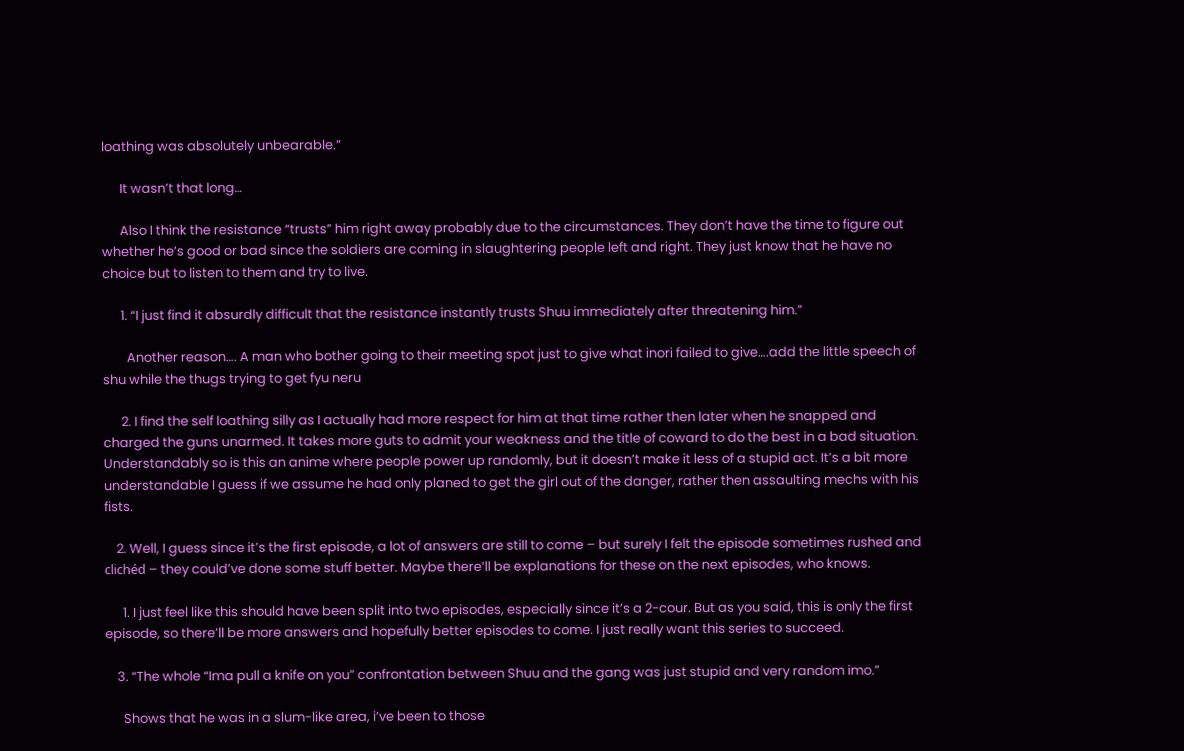loathing was absolutely unbearable.”

      It wasn’t that long…

      Also I think the resistance “trusts” him right away probably due to the circumstances. They don’t have the time to figure out whether he’s good or bad since the soldiers are coming in slaughtering people left and right. They just know that he have no choice but to listen to them and try to live.

      1. “I just find it absurdly difficult that the resistance instantly trusts Shuu immediately after threatening him.”

        Another reason…. A man who bother going to their meeting spot just to give what inori failed to give….add the little speech of shu while the thugs trying to get fyu neru

      2. I find the self loathing silly as I actually had more respect for him at that time rather then later when he snapped and charged the guns unarmed. It takes more guts to admit your weakness and the title of coward to do the best in a bad situation. Understandably so is this an anime where people power up randomly, but it doesn’t make it less of a stupid act. It’s a bit more understandable I guess if we assume he had only planed to get the girl out of the danger, rather then assaulting mechs with his fists.

    2. Well, I guess since it’s the first episode, a lot of answers are still to come – but surely I felt the episode sometimes rushed and clichéd – they could’ve done some stuff better. Maybe there’ll be explanations for these on the next episodes, who knows.

      1. I just feel like this should have been split into two episodes, especially since it’s a 2-cour. But as you said, this is only the first episode, so there’ll be more answers and hopefully better episodes to come. I just really want this series to succeed.

    3. “The whole “Ima pull a knife on you” confrontation between Shuu and the gang was just stupid and very random imo.”

      Shows that he was in a slum-like area, i’ve been to those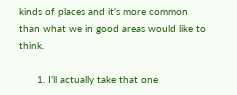kinds of places and it’s more common than what we in good areas would like to think.

      1. I’ll actually take that one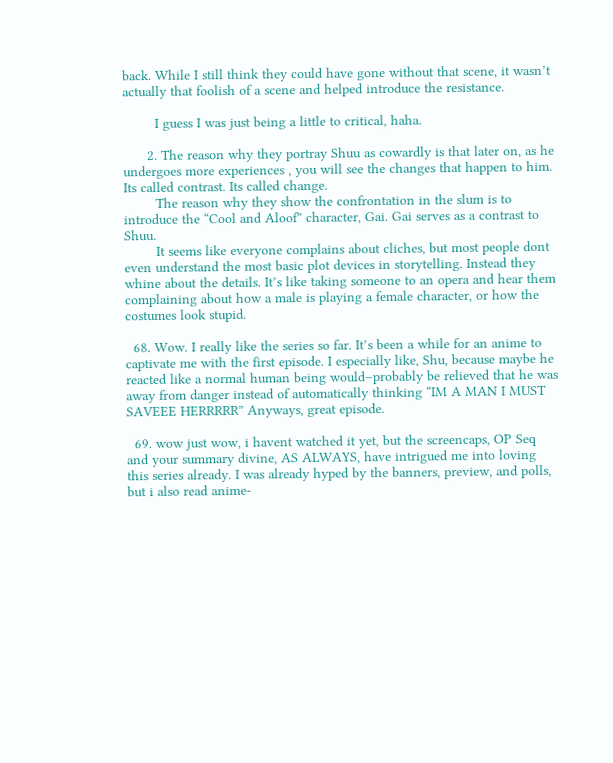back. While I still think they could have gone without that scene, it wasn’t actually that foolish of a scene and helped introduce the resistance.

        I guess I was just being a little to critical, haha.

      2. The reason why they portray Shuu as cowardly is that later on, as he undergoes more experiences , you will see the changes that happen to him. Its called contrast. Its called change.
        The reason why they show the confrontation in the slum is to introduce the “Cool and Aloof” character, Gai. Gai serves as a contrast to Shuu.
        It seems like everyone complains about cliches, but most people dont even understand the most basic plot devices in storytelling. Instead they whine about the details. It’s like taking someone to an opera and hear them complaining about how a male is playing a female character, or how the costumes look stupid.

  68. Wow. I really like the series so far. It’s been a while for an anime to captivate me with the first episode. I especially like, Shu, because maybe he reacted like a normal human being would–probably be relieved that he was away from danger instead of automatically thinking “IM A MAN I MUST SAVEEE HERRRRR” Anyways, great episode.

  69. wow just wow, i havent watched it yet, but the screencaps, OP Seq and your summary divine, AS ALWAYS, have intrigued me into loving this series already. I was already hyped by the banners, preview, and polls, but i also read anime-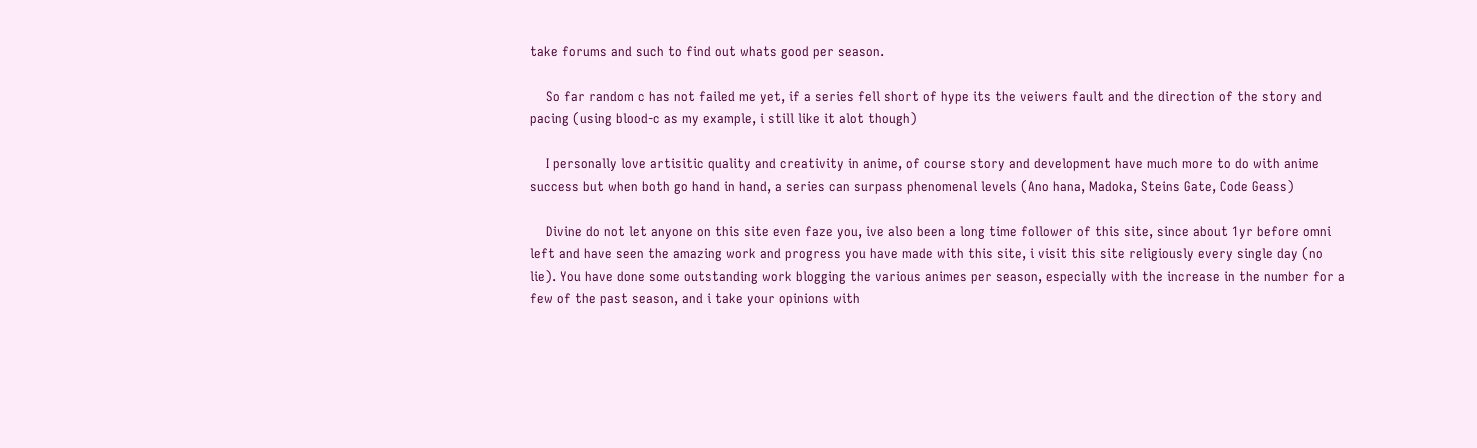take forums and such to find out whats good per season.

    So far random c has not failed me yet, if a series fell short of hype its the veiwers fault and the direction of the story and pacing (using blood-c as my example, i still like it alot though)

    I personally love artisitic quality and creativity in anime, of course story and development have much more to do with anime success but when both go hand in hand, a series can surpass phenomenal levels (Ano hana, Madoka, Steins Gate, Code Geass)

    Divine do not let anyone on this site even faze you, ive also been a long time follower of this site, since about 1yr before omni left and have seen the amazing work and progress you have made with this site, i visit this site religiously every single day (no lie). You have done some outstanding work blogging the various animes per season, especially with the increase in the number for a few of the past season, and i take your opinions with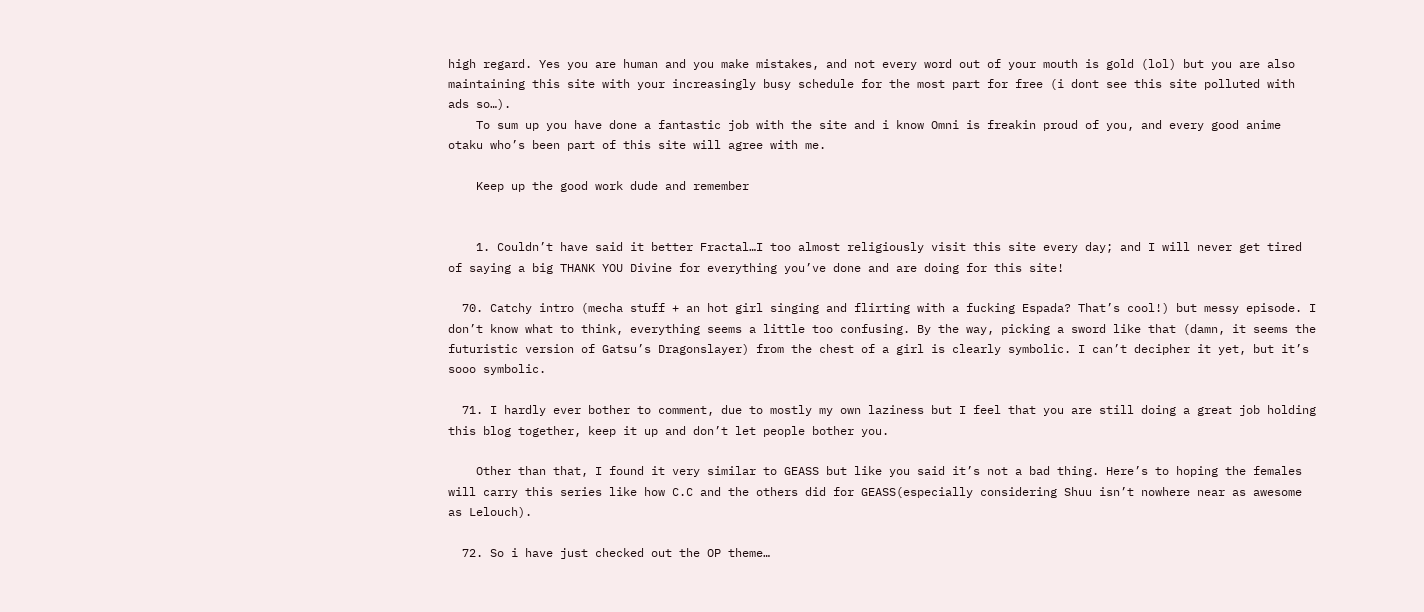high regard. Yes you are human and you make mistakes, and not every word out of your mouth is gold (lol) but you are also maintaining this site with your increasingly busy schedule for the most part for free (i dont see this site polluted with ads so…).
    To sum up you have done a fantastic job with the site and i know Omni is freakin proud of you, and every good anime otaku who’s been part of this site will agree with me.

    Keep up the good work dude and remember


    1. Couldn’t have said it better Fractal…I too almost religiously visit this site every day; and I will never get tired of saying a big THANK YOU Divine for everything you’ve done and are doing for this site!

  70. Catchy intro (mecha stuff + an hot girl singing and flirting with a fucking Espada? That’s cool!) but messy episode. I don’t know what to think, everything seems a little too confusing. By the way, picking a sword like that (damn, it seems the futuristic version of Gatsu’s Dragonslayer) from the chest of a girl is clearly symbolic. I can’t decipher it yet, but it’s sooo symbolic.

  71. I hardly ever bother to comment, due to mostly my own laziness but I feel that you are still doing a great job holding this blog together, keep it up and don’t let people bother you.

    Other than that, I found it very similar to GEASS but like you said it’s not a bad thing. Here’s to hoping the females will carry this series like how C.C and the others did for GEASS(especially considering Shuu isn’t nowhere near as awesome as Lelouch).

  72. So i have just checked out the OP theme…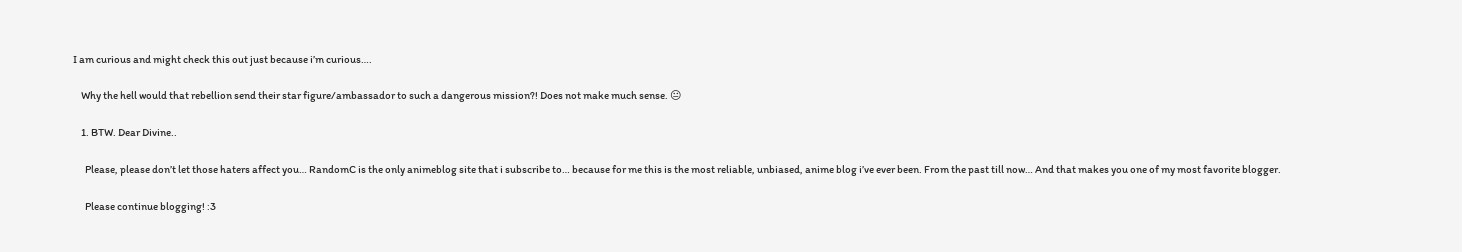I am curious and might check this out just because i’m curious….

    Why the hell would that rebellion send their star figure/ambassador to such a dangerous mission?! Does not make much sense. 😐

    1. BTW. Dear Divine..

      Please, please don’t let those haters affect you… RandomC is the only animeblog site that i subscribe to… because for me this is the most reliable, unbiased, anime blog i’ve ever been. From the past till now… And that makes you one of my most favorite blogger.

      Please continue blogging! :3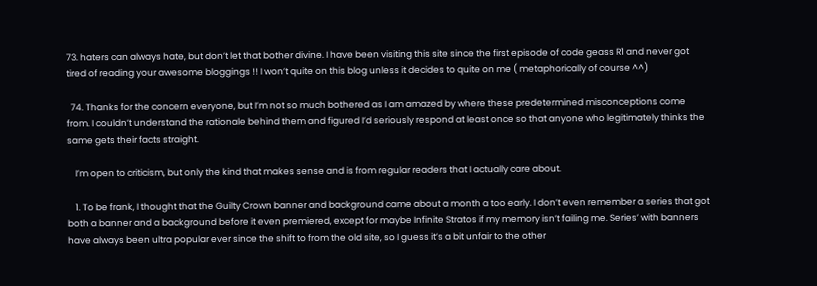73. haters can always hate, but don’t let that bother divine. I have been visiting this site since the first episode of code geass R1 and never got tired of reading your awesome bloggings !! I won’t quite on this blog unless it decides to quite on me ( metaphorically of course ^^)

  74. Thanks for the concern everyone, but I’m not so much bothered as I am amazed by where these predetermined misconceptions come from. I couldn’t understand the rationale behind them and figured I’d seriously respond at least once so that anyone who legitimately thinks the same gets their facts straight.

    I’m open to criticism, but only the kind that makes sense and is from regular readers that I actually care about.

    1. To be frank, I thought that the Guilty Crown banner and background came about a month a too early. I don’t even remember a series that got both a banner and a background before it even premiered, except for maybe Infinite Stratos if my memory isn’t failing me. Series’ with banners have always been ultra popular ever since the shift to from the old site, so I guess it’s a bit unfair to the other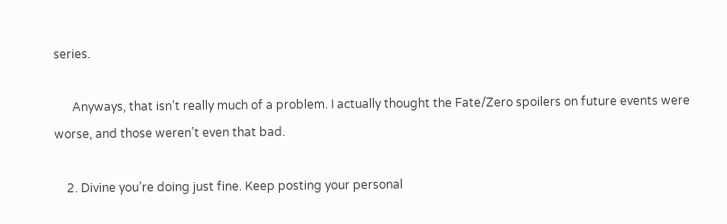series.

      Anyways, that isn’t really much of a problem. I actually thought the Fate/Zero spoilers on future events were worse, and those weren’t even that bad.

    2. Divine you’re doing just fine. Keep posting your personal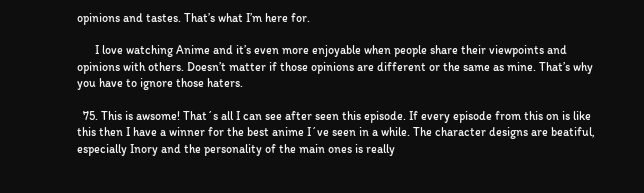opinions and tastes. That’s what I’m here for.

      I love watching Anime and it’s even more enjoyable when people share their viewpoints and opinions with others. Doesn’t matter if those opinions are different or the same as mine. That’s why you have to ignore those haters.

  75. This is awsome! That´s all I can see after seen this episode. If every episode from this on is like this then I have a winner for the best anime I´ve seen in a while. The character designs are beatiful, especially Inory and the personality of the main ones is really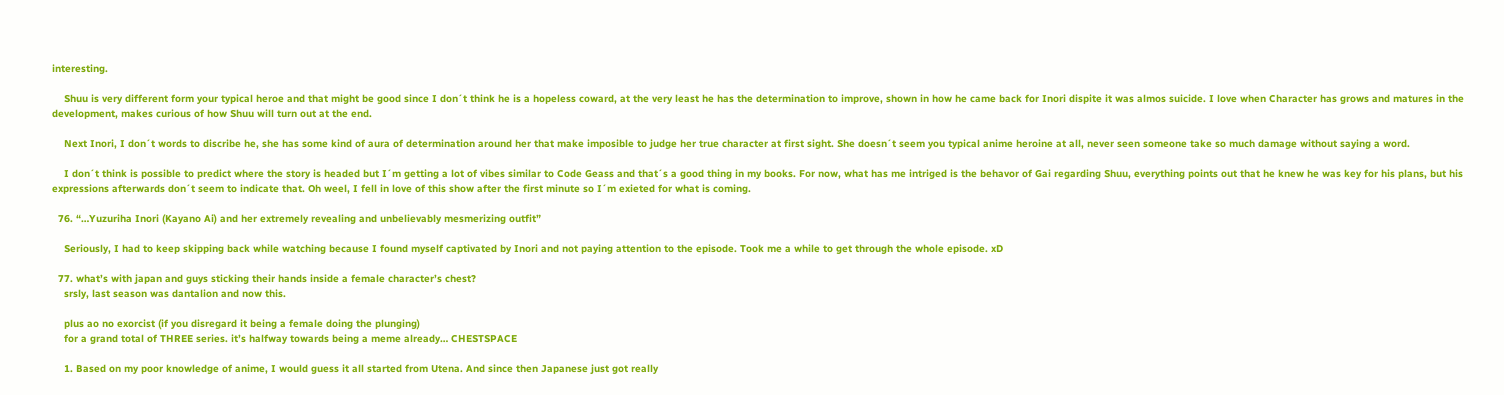interesting.

    Shuu is very different form your typical heroe and that might be good since I don´t think he is a hopeless coward, at the very least he has the determination to improve, shown in how he came back for Inori dispite it was almos suicide. I love when Character has grows and matures in the development, makes curious of how Shuu will turn out at the end.

    Next Inori, I don´t words to discribe he, she has some kind of aura of determination around her that make imposible to judge her true character at first sight. She doesn´t seem you typical anime heroine at all, never seen someone take so much damage without saying a word.

    I don´t think is possible to predict where the story is headed but I´m getting a lot of vibes similar to Code Geass and that´s a good thing in my books. For now, what has me intriged is the behavor of Gai regarding Shuu, everything points out that he knew he was key for his plans, but his expressions afterwards don´t seem to indicate that. Oh weel, I fell in love of this show after the first minute so I´m exieted for what is coming.

  76. “…Yuzuriha Inori (Kayano Ai) and her extremely revealing and unbelievably mesmerizing outfit”

    Seriously, I had to keep skipping back while watching because I found myself captivated by Inori and not paying attention to the episode. Took me a while to get through the whole episode. xD

  77. what’s with japan and guys sticking their hands inside a female character’s chest?
    srsly, last season was dantalion and now this.

    plus ao no exorcist (if you disregard it being a female doing the plunging)
    for a grand total of THREE series. it’s halfway towards being a meme already… CHESTSPACE

    1. Based on my poor knowledge of anime, I would guess it all started from Utena. And since then Japanese just got really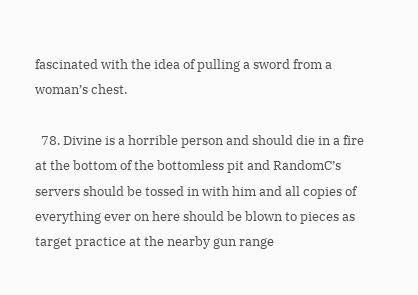fascinated with the idea of pulling a sword from a woman’s chest.

  78. Divine is a horrible person and should die in a fire at the bottom of the bottomless pit and RandomC’s servers should be tossed in with him and all copies of everything ever on here should be blown to pieces as target practice at the nearby gun range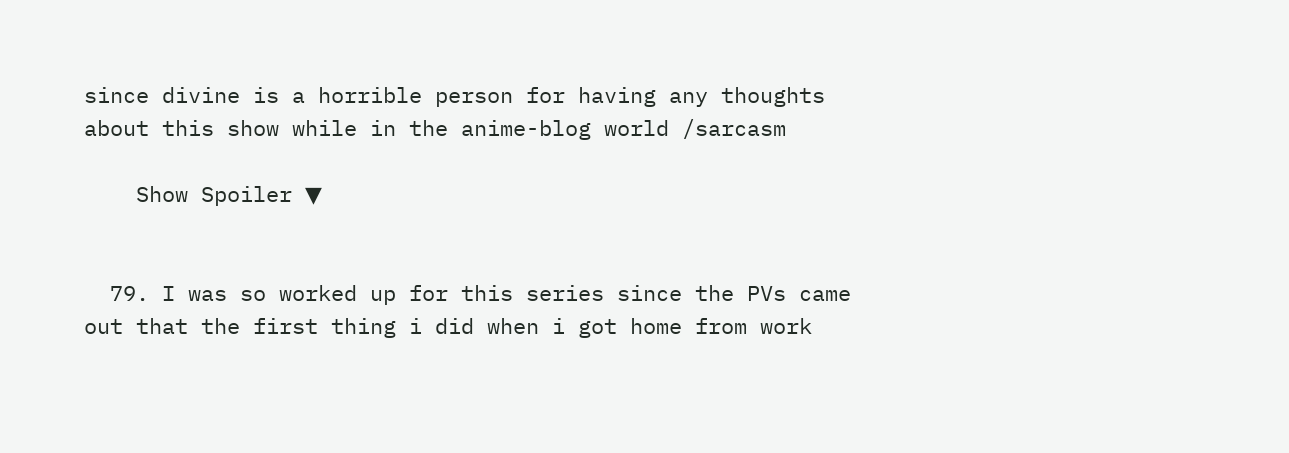since divine is a horrible person for having any thoughts about this show while in the anime-blog world /sarcasm

    Show Spoiler ▼


  79. I was so worked up for this series since the PVs came out that the first thing i did when i got home from work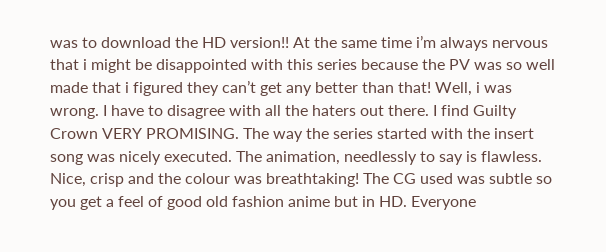was to download the HD version!! At the same time i’m always nervous that i might be disappointed with this series because the PV was so well made that i figured they can’t get any better than that! Well, i was wrong. I have to disagree with all the haters out there. I find Guilty Crown VERY PROMISING. The way the series started with the insert song was nicely executed. The animation, needlessly to say is flawless. Nice, crisp and the colour was breathtaking! The CG used was subtle so you get a feel of good old fashion anime but in HD. Everyone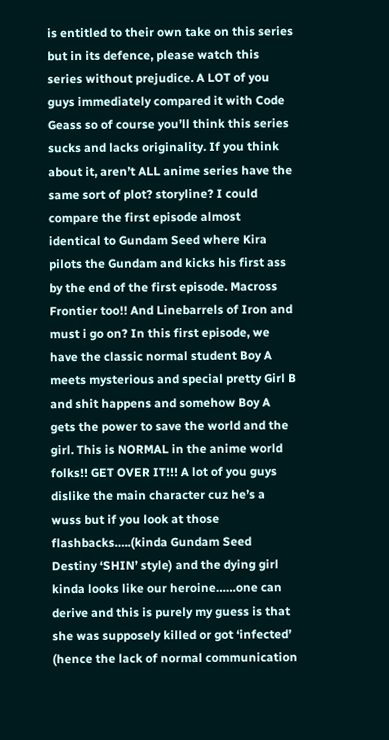is entitled to their own take on this series but in its defence, please watch this series without prejudice. A LOT of you guys immediately compared it with Code Geass so of course you’ll think this series sucks and lacks originality. If you think about it, aren’t ALL anime series have the same sort of plot? storyline? I could compare the first episode almost identical to Gundam Seed where Kira pilots the Gundam and kicks his first ass by the end of the first episode. Macross Frontier too!! And Linebarrels of Iron and must i go on? In this first episode, we have the classic normal student Boy A meets mysterious and special pretty Girl B and shit happens and somehow Boy A gets the power to save the world and the girl. This is NORMAL in the anime world folks!! GET OVER IT!!! A lot of you guys dislike the main character cuz he’s a wuss but if you look at those flashbacks…..(kinda Gundam Seed Destiny ‘SHIN’ style) and the dying girl kinda looks like our heroine……one can derive and this is purely my guess is that she was supposely killed or got ‘infected’ (hence the lack of normal communication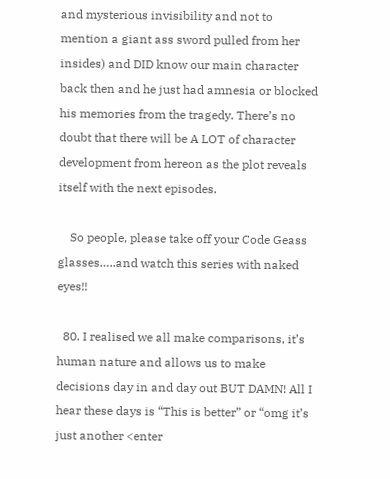and mysterious invisibility and not to mention a giant ass sword pulled from her insides) and DID know our main character back then and he just had amnesia or blocked his memories from the tragedy. There’s no doubt that there will be A LOT of character development from hereon as the plot reveals itself with the next episodes.

    So people, please take off your Code Geass glasses…..and watch this series with naked eyes!!

  80. I realised we all make comparisons, it’s human nature and allows us to make decisions day in and day out BUT DAMN! All I hear these days is “This is better” or “omg it’s just another <enter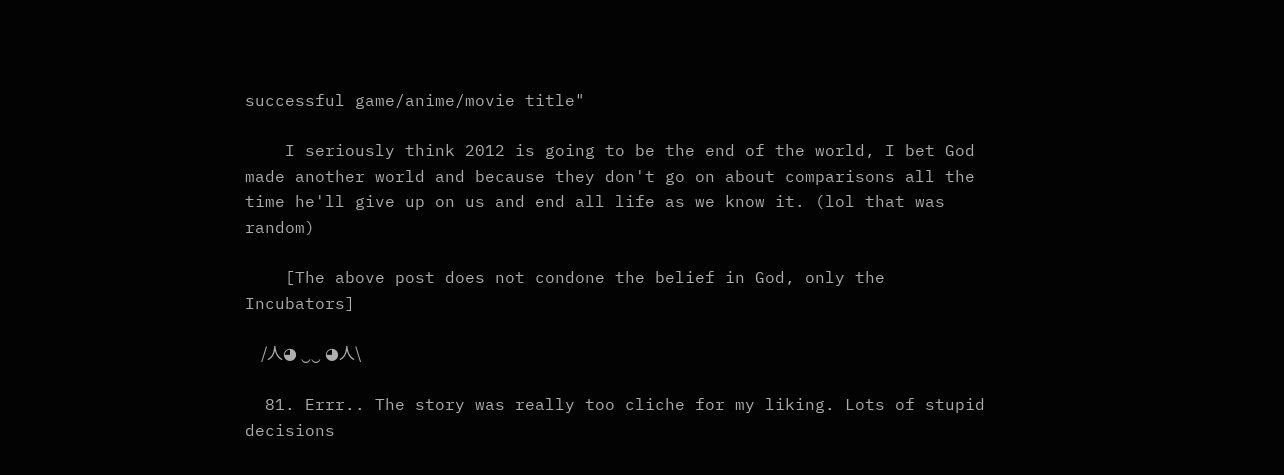successful game/anime/movie title"

    I seriously think 2012 is going to be the end of the world, I bet God made another world and because they don't go on about comparisons all the time he'll give up on us and end all life as we know it. (lol that was random)

    [The above post does not condone the belief in God, only the Incubators]

    /人◕ ‿‿ ◕人\

  81. Errr.. The story was really too cliche for my liking. Lots of stupid decisions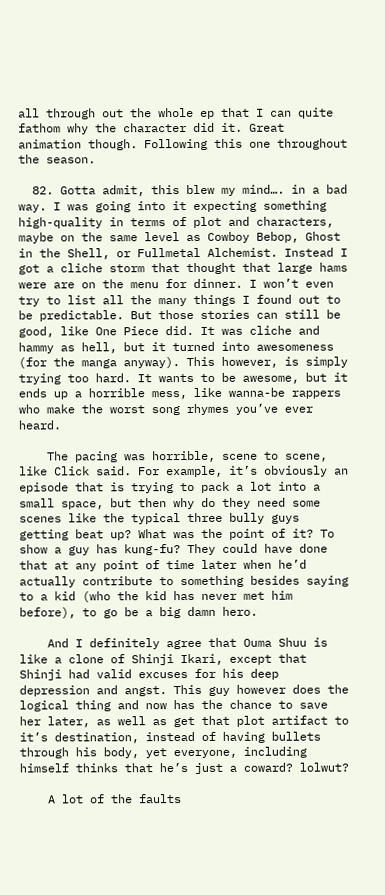all through out the whole ep that I can quite fathom why the character did it. Great animation though. Following this one throughout the season.

  82. Gotta admit, this blew my mind…. in a bad way. I was going into it expecting something high-quality in terms of plot and characters, maybe on the same level as Cowboy Bebop, Ghost in the Shell, or Fullmetal Alchemist. Instead I got a cliche storm that thought that large hams were are on the menu for dinner. I won’t even try to list all the many things I found out to be predictable. But those stories can still be good, like One Piece did. It was cliche and hammy as hell, but it turned into awesomeness (for the manga anyway). This however, is simply trying too hard. It wants to be awesome, but it ends up a horrible mess, like wanna-be rappers who make the worst song rhymes you’ve ever heard.

    The pacing was horrible, scene to scene, like Click said. For example, it’s obviously an episode that is trying to pack a lot into a small space, but then why do they need some scenes like the typical three bully guys getting beat up? What was the point of it? To show a guy has kung-fu? They could have done that at any point of time later when he’d actually contribute to something besides saying to a kid (who the kid has never met him before), to go be a big damn hero.

    And I definitely agree that Ouma Shuu is like a clone of Shinji Ikari, except that Shinji had valid excuses for his deep depression and angst. This guy however does the logical thing and now has the chance to save her later, as well as get that plot artifact to it’s destination, instead of having bullets through his body, yet everyone, including himself thinks that he’s just a coward? lolwut?

    A lot of the faults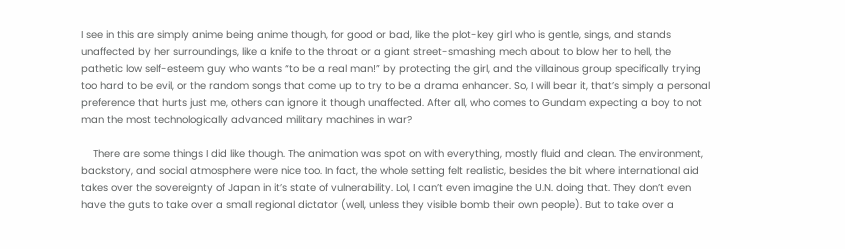I see in this are simply anime being anime though, for good or bad, like the plot-key girl who is gentle, sings, and stands unaffected by her surroundings, like a knife to the throat or a giant street-smashing mech about to blow her to hell, the pathetic low self-esteem guy who wants “to be a real man!” by protecting the girl, and the villainous group specifically trying too hard to be evil, or the random songs that come up to try to be a drama enhancer. So, I will bear it, that’s simply a personal preference that hurts just me, others can ignore it though unaffected. After all, who comes to Gundam expecting a boy to not man the most technologically advanced military machines in war?

    There are some things I did like though. The animation was spot on with everything, mostly fluid and clean. The environment, backstory, and social atmosphere were nice too. In fact, the whole setting felt realistic, besides the bit where international aid takes over the sovereignty of Japan in it’s state of vulnerability. Lol, I can’t even imagine the U.N. doing that. They don’t even have the guts to take over a small regional dictator (well, unless they visible bomb their own people). But to take over a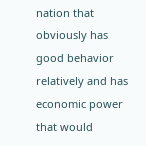nation that obviously has good behavior relatively and has economic power that would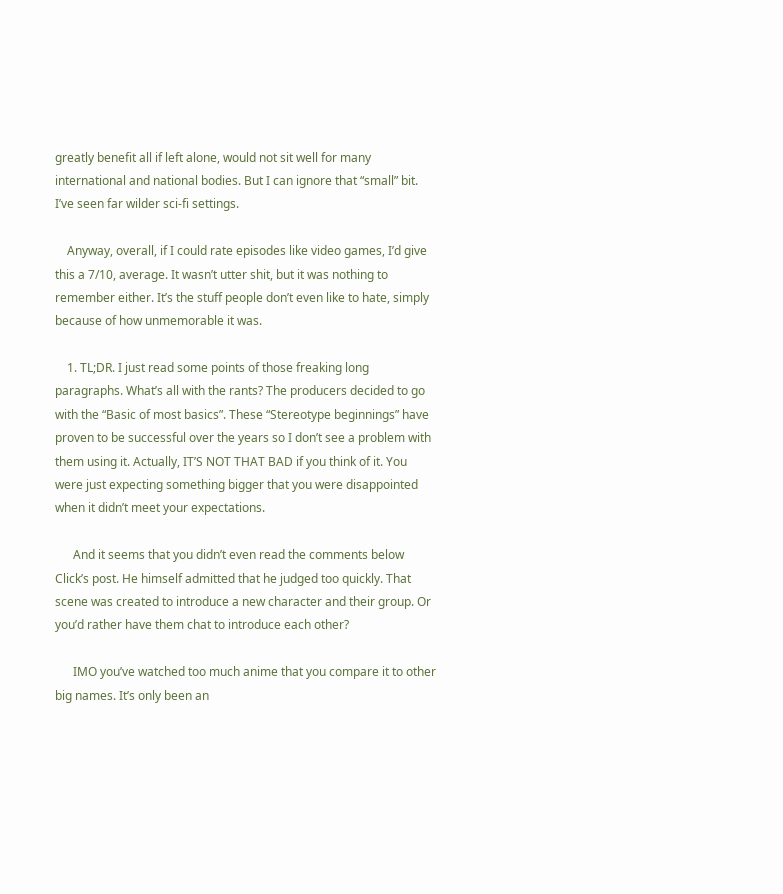greatly benefit all if left alone, would not sit well for many international and national bodies. But I can ignore that “small” bit. I’ve seen far wilder sci-fi settings.

    Anyway, overall, if I could rate episodes like video games, I’d give this a 7/10, average. It wasn’t utter shit, but it was nothing to remember either. It’s the stuff people don’t even like to hate, simply because of how unmemorable it was.

    1. TL;DR. I just read some points of those freaking long paragraphs. What’s all with the rants? The producers decided to go with the “Basic of most basics”. These “Stereotype beginnings” have proven to be successful over the years so I don’t see a problem with them using it. Actually, IT’S NOT THAT BAD if you think of it. You were just expecting something bigger that you were disappointed when it didn’t meet your expectations.

      And it seems that you didn’t even read the comments below Click’s post. He himself admitted that he judged too quickly. That scene was created to introduce a new character and their group. Or you’d rather have them chat to introduce each other?

      IMO you’ve watched too much anime that you compare it to other big names. It’s only been an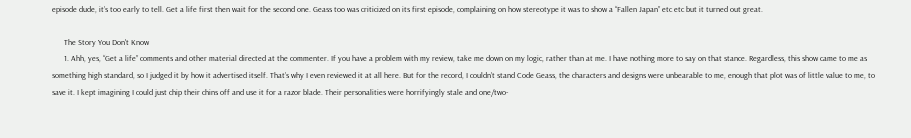episode dude, it’s too early to tell. Get a life first then wait for the second one. Geass too was criticized on its first episode, complaining on how stereotype it was to show a “Fallen Japan” etc etc but it turned out great.

      The Story You Don't Know
      1. Ahh, yes, “Get a life” comments and other material directed at the commenter. If you have a problem with my review, take me down on my logic, rather than at me. I have nothing more to say on that stance. Regardless, this show came to me as something high standard, so I judged it by how it advertised itself. That’s why I even reviewed it at all here. But for the record, I couldn’t stand Code Geass, the characters and designs were unbearable to me, enough that plot was of little value to me, to save it. I kept imagining I could just chip their chins off and use it for a razor blade. Their personalities were horrifyingly stale and one/two-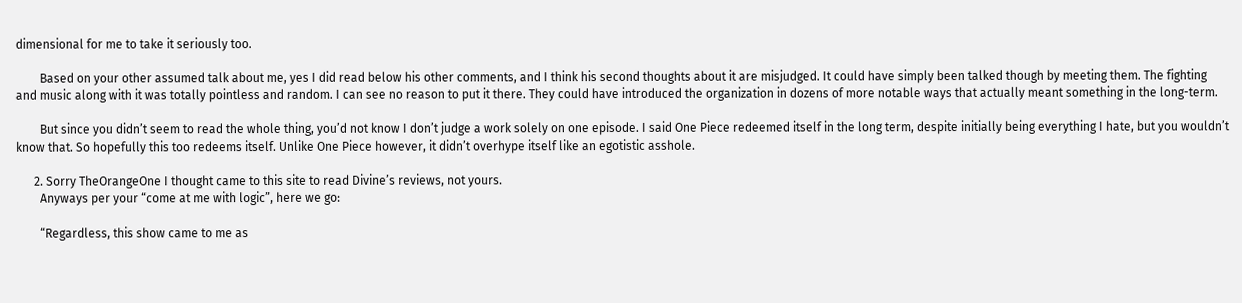dimensional for me to take it seriously too.

        Based on your other assumed talk about me, yes I did read below his other comments, and I think his second thoughts about it are misjudged. It could have simply been talked though by meeting them. The fighting and music along with it was totally pointless and random. I can see no reason to put it there. They could have introduced the organization in dozens of more notable ways that actually meant something in the long-term.

        But since you didn’t seem to read the whole thing, you’d not know I don’t judge a work solely on one episode. I said One Piece redeemed itself in the long term, despite initially being everything I hate, but you wouldn’t know that. So hopefully this too redeems itself. Unlike One Piece however, it didn’t overhype itself like an egotistic asshole.

      2. Sorry TheOrangeOne I thought came to this site to read Divine’s reviews, not yours.
        Anyways per your “come at me with logic”, here we go:

        “Regardless, this show came to me as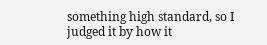something high standard, so I judged it by how it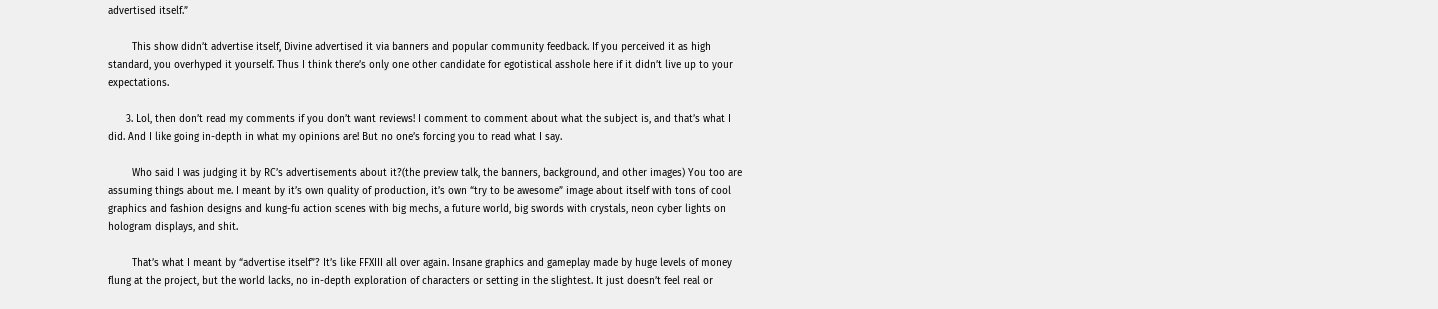advertised itself.”

        This show didn’t advertise itself, Divine advertised it via banners and popular community feedback. If you perceived it as high standard, you overhyped it yourself. Thus I think there’s only one other candidate for egotistical asshole here if it didn’t live up to your expectations.

      3. Lol, then don’t read my comments if you don’t want reviews! I comment to comment about what the subject is, and that’s what I did. And I like going in-depth in what my opinions are! But no one’s forcing you to read what I say.

        Who said I was judging it by RC’s advertisements about it?(the preview talk, the banners, background, and other images) You too are assuming things about me. I meant by it’s own quality of production, it’s own “try to be awesome” image about itself with tons of cool graphics and fashion designs and kung-fu action scenes with big mechs, a future world, big swords with crystals, neon cyber lights on hologram displays, and shit.

        That’s what I meant by “advertise itself”? It’s like FFXIII all over again. Insane graphics and gameplay made by huge levels of money flung at the project, but the world lacks, no in-depth exploration of characters or setting in the slightest. It just doesn’t feel real or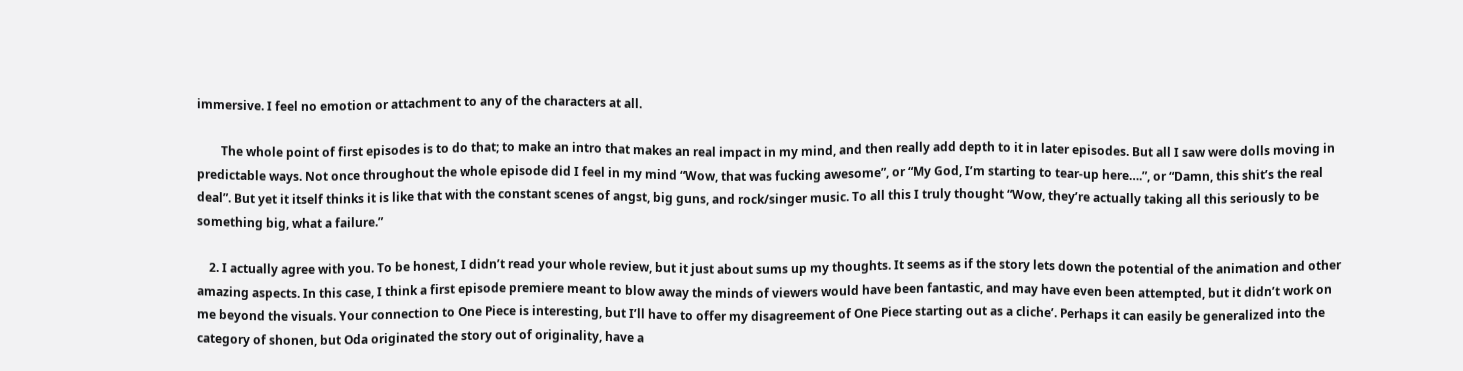immersive. I feel no emotion or attachment to any of the characters at all.

        The whole point of first episodes is to do that; to make an intro that makes an real impact in my mind, and then really add depth to it in later episodes. But all I saw were dolls moving in predictable ways. Not once throughout the whole episode did I feel in my mind “Wow, that was fucking awesome”, or “My God, I’m starting to tear-up here….”, or “Damn, this shit’s the real deal”. But yet it itself thinks it is like that with the constant scenes of angst, big guns, and rock/singer music. To all this I truly thought “Wow, they’re actually taking all this seriously to be something big, what a failure.”

    2. I actually agree with you. To be honest, I didn’t read your whole review, but it just about sums up my thoughts. It seems as if the story lets down the potential of the animation and other amazing aspects. In this case, I think a first episode premiere meant to blow away the minds of viewers would have been fantastic, and may have even been attempted, but it didn’t work on me beyond the visuals. Your connection to One Piece is interesting, but I’ll have to offer my disagreement of One Piece starting out as a cliche’. Perhaps it can easily be generalized into the category of shonen, but Oda originated the story out of originality, have a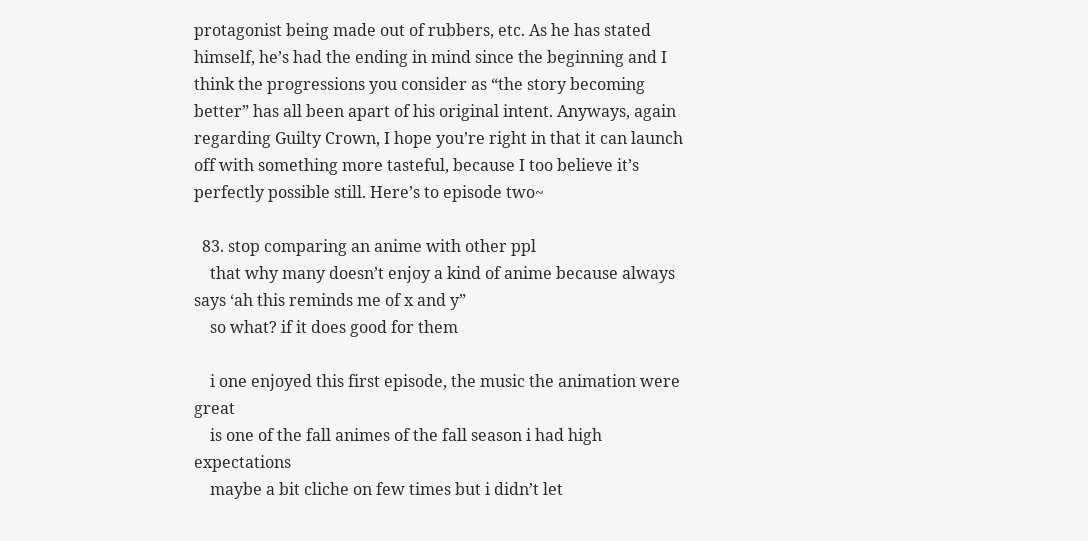protagonist being made out of rubbers, etc. As he has stated himself, he’s had the ending in mind since the beginning and I think the progressions you consider as “the story becoming better” has all been apart of his original intent. Anyways, again regarding Guilty Crown, I hope you’re right in that it can launch off with something more tasteful, because I too believe it’s perfectly possible still. Here’s to episode two~

  83. stop comparing an anime with other ppl
    that why many doesn’t enjoy a kind of anime because always says ‘ah this reminds me of x and y”
    so what? if it does good for them

    i one enjoyed this first episode, the music the animation were great
    is one of the fall animes of the fall season i had high expectations
    maybe a bit cliche on few times but i didn’t let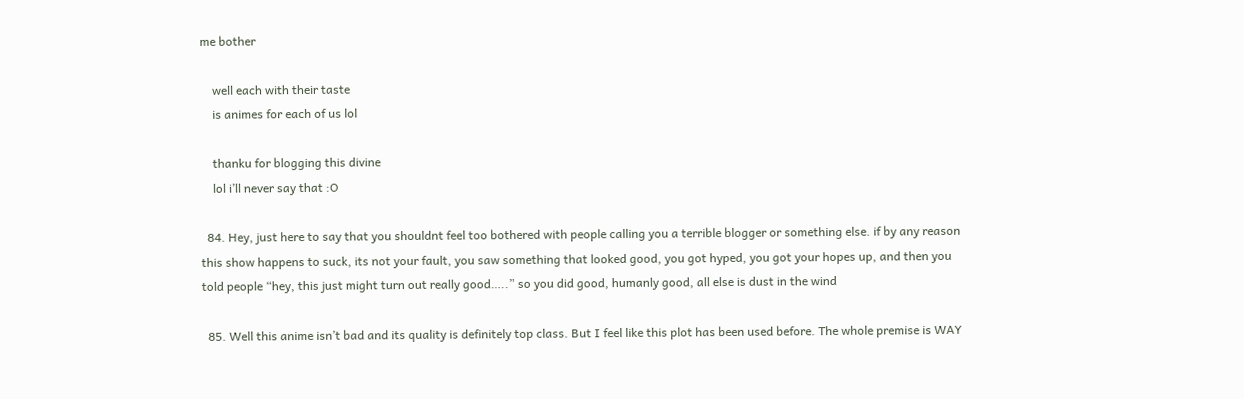me bother

    well each with their taste
    is animes for each of us lol

    thanku for blogging this divine
    lol i’ll never say that :O

  84. Hey, just here to say that you shouldnt feel too bothered with people calling you a terrible blogger or something else. if by any reason this show happens to suck, its not your fault, you saw something that looked good, you got hyped, you got your hopes up, and then you told people “hey, this just might turn out really good…..” so you did good, humanly good, all else is dust in the wind

  85. Well this anime isn’t bad and its quality is definitely top class. But I feel like this plot has been used before. The whole premise is WAY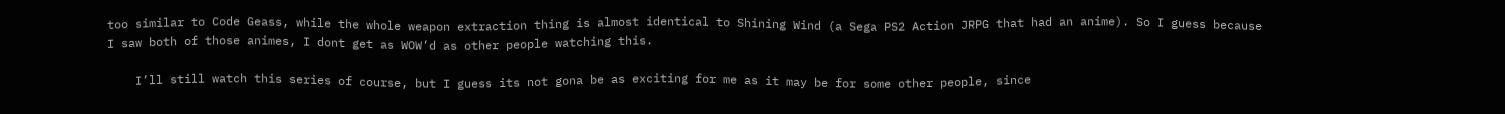too similar to Code Geass, while the whole weapon extraction thing is almost identical to Shining Wind (a Sega PS2 Action JRPG that had an anime). So I guess because I saw both of those animes, I dont get as WOW’d as other people watching this.

    I’ll still watch this series of course, but I guess its not gona be as exciting for me as it may be for some other people, since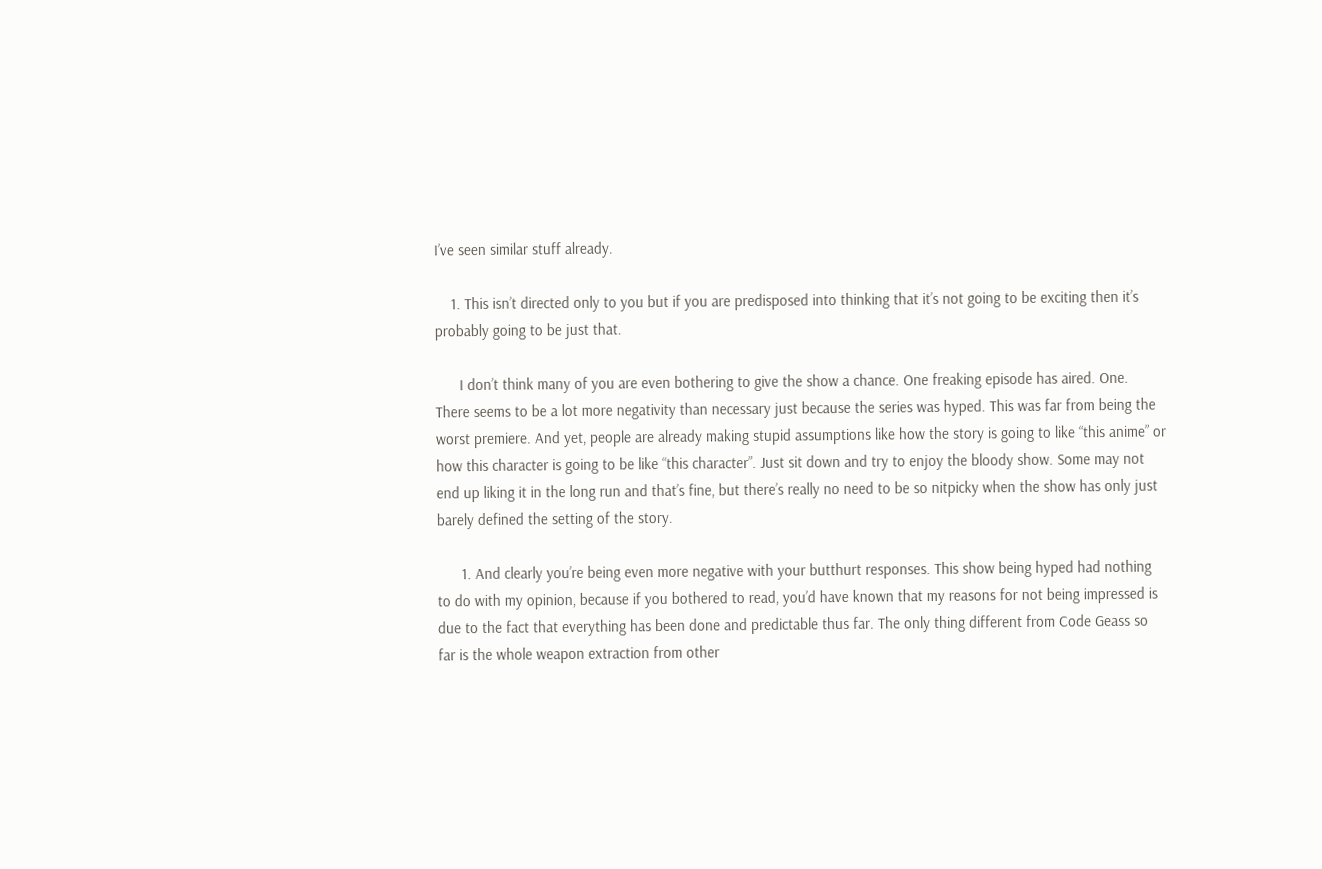I’ve seen similar stuff already.

    1. This isn’t directed only to you but if you are predisposed into thinking that it’s not going to be exciting then it’s probably going to be just that.

      I don’t think many of you are even bothering to give the show a chance. One freaking episode has aired. One. There seems to be a lot more negativity than necessary just because the series was hyped. This was far from being the worst premiere. And yet, people are already making stupid assumptions like how the story is going to like “this anime” or how this character is going to be like “this character”. Just sit down and try to enjoy the bloody show. Some may not end up liking it in the long run and that’s fine, but there’s really no need to be so nitpicky when the show has only just barely defined the setting of the story.

      1. And clearly you’re being even more negative with your butthurt responses. This show being hyped had nothing to do with my opinion, because if you bothered to read, you’d have known that my reasons for not being impressed is due to the fact that everything has been done and predictable thus far. The only thing different from Code Geass so far is the whole weapon extraction from other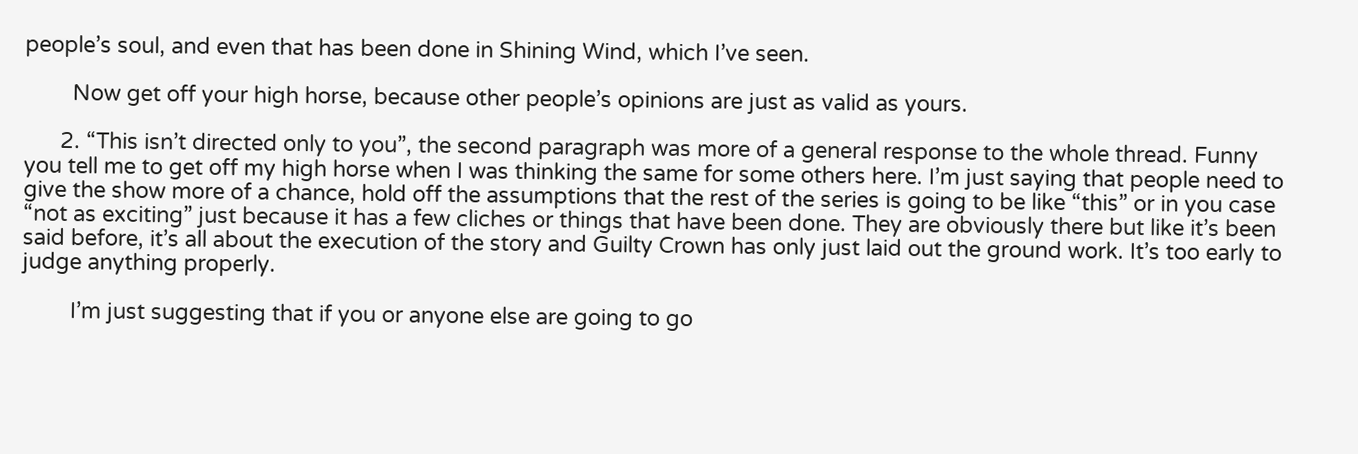people’s soul, and even that has been done in Shining Wind, which I’ve seen.

        Now get off your high horse, because other people’s opinions are just as valid as yours.

      2. “This isn’t directed only to you”, the second paragraph was more of a general response to the whole thread. Funny you tell me to get off my high horse when I was thinking the same for some others here. I’m just saying that people need to give the show more of a chance, hold off the assumptions that the rest of the series is going to be like “this” or in you case “not as exciting” just because it has a few cliches or things that have been done. They are obviously there but like it’s been said before, it’s all about the execution of the story and Guilty Crown has only just laid out the ground work. It’s too early to judge anything properly.

        I’m just suggesting that if you or anyone else are going to go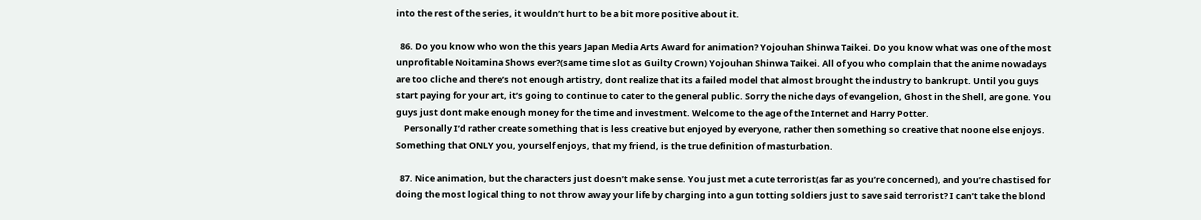into the rest of the series, it wouldn’t hurt to be a bit more positive about it.

  86. Do you know who won the this years Japan Media Arts Award for animation? Yojouhan Shinwa Taikei. Do you know what was one of the most unprofitable Noitamina Shows ever?(same time slot as Guilty Crown) Yojouhan Shinwa Taikei. All of you who complain that the anime nowadays are too cliche and there’s not enough artistry, dont realize that its a failed model that almost brought the industry to bankrupt. Until you guys start paying for your art, it’s going to continue to cater to the general public. Sorry the niche days of evangelion, Ghost in the Shell, are gone. You guys just dont make enough money for the time and investment. Welcome to the age of the Internet and Harry Potter.
    Personally I’d rather create something that is less creative but enjoyed by everyone, rather then something so creative that noone else enjoys. Something that ONLY you, yourself enjoys, that my friend, is the true definition of masturbation.

  87. Nice animation, but the characters just doesn’t make sense. You just met a cute terrorist(as far as you’re concerned), and you’re chastised for doing the most logical thing to not throw away your life by charging into a gun totting soldiers just to save said terrorist? I can’t take the blond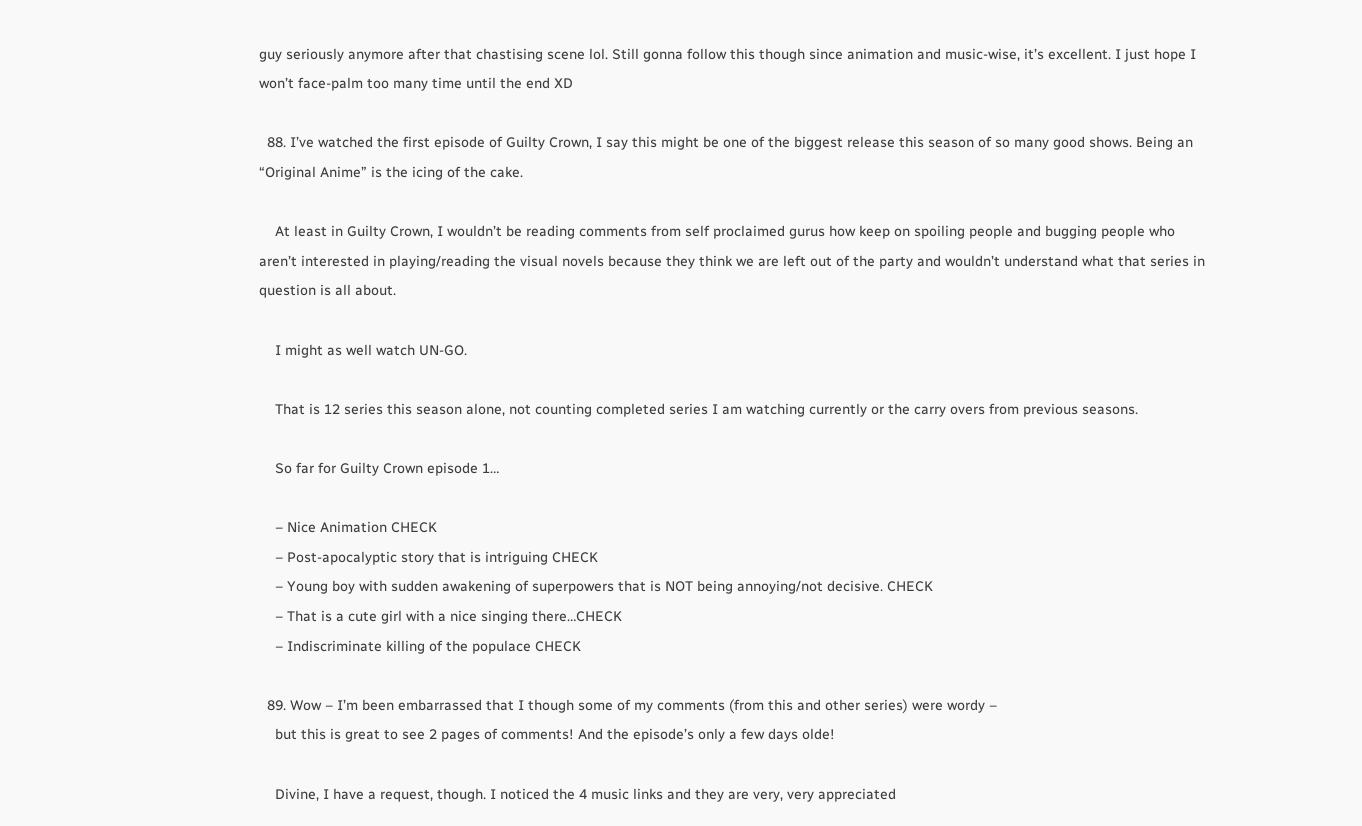guy seriously anymore after that chastising scene lol. Still gonna follow this though since animation and music-wise, it’s excellent. I just hope I won’t face-palm too many time until the end XD

  88. I’ve watched the first episode of Guilty Crown, I say this might be one of the biggest release this season of so many good shows. Being an “Original Anime” is the icing of the cake.

    At least in Guilty Crown, I wouldn’t be reading comments from self proclaimed gurus how keep on spoiling people and bugging people who aren’t interested in playing/reading the visual novels because they think we are left out of the party and wouldn’t understand what that series in question is all about.

    I might as well watch UN-GO.

    That is 12 series this season alone, not counting completed series I am watching currently or the carry overs from previous seasons.

    So far for Guilty Crown episode 1…

    – Nice Animation CHECK
    – Post-apocalyptic story that is intriguing CHECK
    – Young boy with sudden awakening of superpowers that is NOT being annoying/not decisive. CHECK
    – That is a cute girl with a nice singing there…CHECK
    – Indiscriminate killing of the populace CHECK

  89. Wow – I’m been embarrassed that I though some of my comments (from this and other series) were wordy –
    but this is great to see 2 pages of comments! And the episode’s only a few days olde!

    Divine, I have a request, though. I noticed the 4 music links and they are very, very appreciated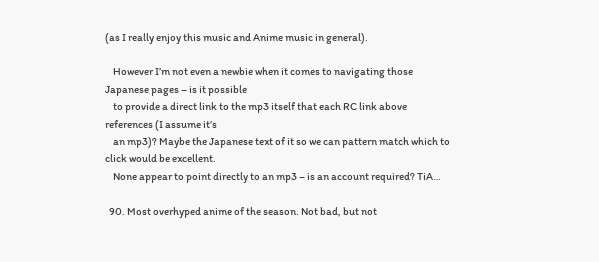(as I really enjoy this music and Anime music in general).

    However I’m not even a newbie when it comes to navigating those Japanese pages – is it possible
    to provide a direct link to the mp3 itself that each RC link above references (I assume it’s
    an mp3)? Maybe the Japanese text of it so we can pattern match which to click would be excellent.
    None appear to point directly to an mp3 – is an account required? TiA…

  90. Most overhyped anime of the season. Not bad, but not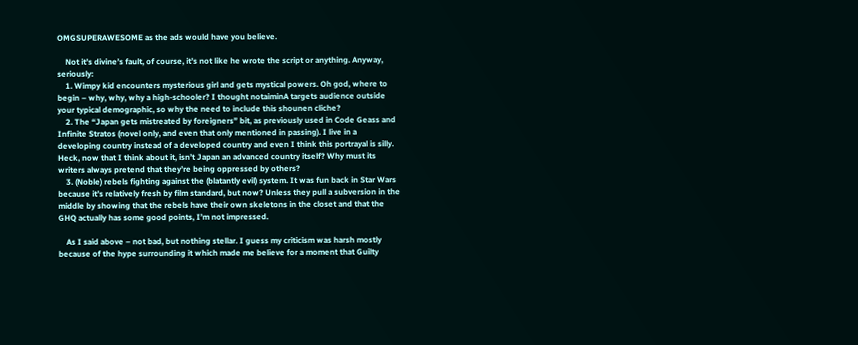OMGSUPERAWESOME as the ads would have you believe.

    Not it’s divine’s fault, of course, it’s not like he wrote the script or anything. Anyway, seriously:
    1. Wimpy kid encounters mysterious girl and gets mystical powers. Oh god, where to begin – why, why, why a high-schooler? I thought notaiminA targets audience outside your typical demographic, so why the need to include this shounen cliche?
    2. The “Japan gets mistreated by foreigners” bit, as previously used in Code Geass and Infinite Stratos (novel only, and even that only mentioned in passing). I live in a developing country instead of a developed country and even I think this portrayal is silly. Heck, now that I think about it, isn’t Japan an advanced country itself? Why must its writers always pretend that they’re being oppressed by others?
    3. (Noble) rebels fighting against the (blatantly evil) system. It was fun back in Star Wars because it’s relatively fresh by film standard, but now? Unless they pull a subversion in the middle by showing that the rebels have their own skeletons in the closet and that the GHQ actually has some good points, I’m not impressed.

    As I said above – not bad, but nothing stellar. I guess my criticism was harsh mostly because of the hype surrounding it which made me believe for a moment that Guilty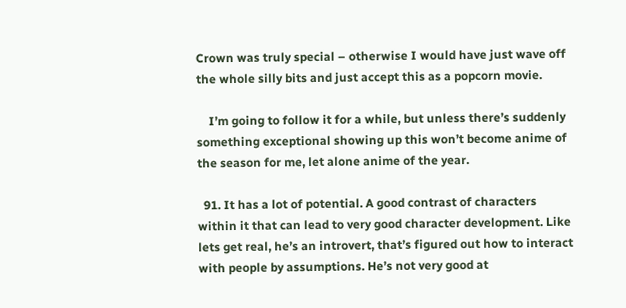Crown was truly special – otherwise I would have just wave off the whole silly bits and just accept this as a popcorn movie.

    I’m going to follow it for a while, but unless there’s suddenly something exceptional showing up this won’t become anime of the season for me, let alone anime of the year.

  91. It has a lot of potential. A good contrast of characters within it that can lead to very good character development. Like lets get real, he’s an introvert, that’s figured out how to interact with people by assumptions. He’s not very good at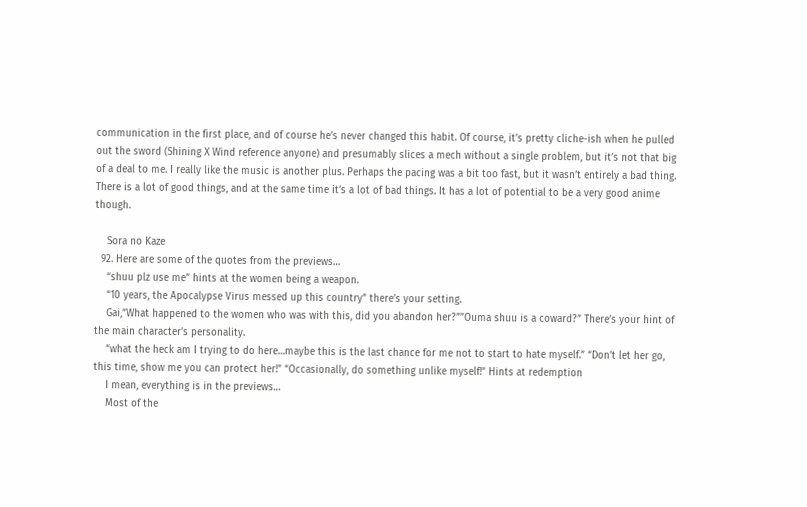communication in the first place, and of course he’s never changed this habit. Of course, it’s pretty cliche-ish when he pulled out the sword (Shining X Wind reference anyone) and presumably slices a mech without a single problem, but it’s not that big of a deal to me. I really like the music is another plus. Perhaps the pacing was a bit too fast, but it wasn’t entirely a bad thing. There is a lot of good things, and at the same time it’s a lot of bad things. It has a lot of potential to be a very good anime though.

    Sora no Kaze
  92. Here are some of the quotes from the previews…
    “shuu plz use me” hints at the women being a weapon.
    “10 years, the Apocalypse Virus messed up this country” there’s your setting.
    Gai,”What happened to the women who was with this, did you abandon her?””Ouma shuu is a coward?” There’s your hint of the main character’s personality.
    “what the heck am I trying to do here…maybe this is the last chance for me not to start to hate myself.” “Don’t let her go, this time, show me you can protect her!” “Occasionally, do something unlike myself!” Hints at redemption
    I mean, everything is in the previews…
    Most of the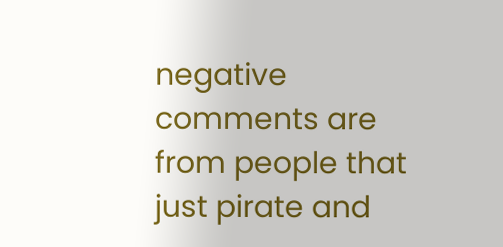negative comments are from people that just pirate and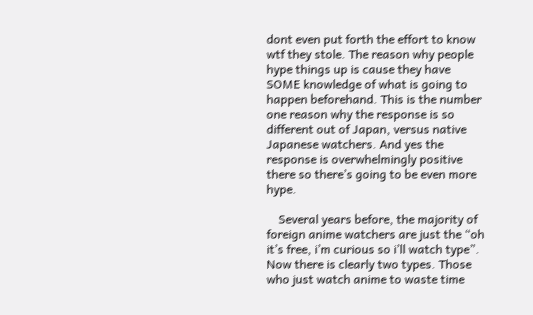dont even put forth the effort to know wtf they stole. The reason why people hype things up is cause they have SOME knowledge of what is going to happen beforehand. This is the number one reason why the response is so different out of Japan, versus native Japanese watchers. And yes the response is overwhelmingly positive there so there’s going to be even more hype.

    Several years before, the majority of foreign anime watchers are just the “oh it’s free, i’m curious so i’ll watch type”. Now there is clearly two types. Those who just watch anime to waste time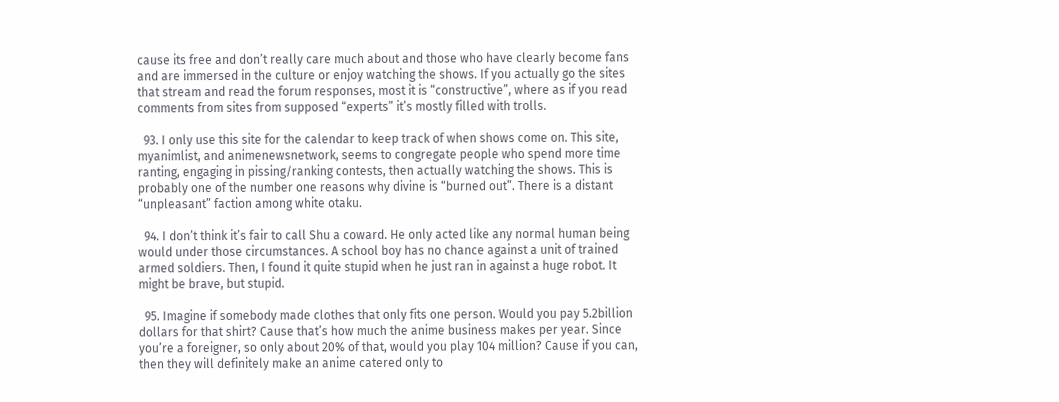cause its free and don’t really care much about and those who have clearly become fans and are immersed in the culture or enjoy watching the shows. If you actually go the sites that stream and read the forum responses, most it is “constructive”, where as if you read comments from sites from supposed “experts” it’s mostly filled with trolls.

  93. I only use this site for the calendar to keep track of when shows come on. This site, myanimlist, and animenewsnetwork, seems to congregate people who spend more time ranting, engaging in pissing/ranking contests, then actually watching the shows. This is probably one of the number one reasons why divine is “burned out”. There is a distant “unpleasant” faction among white otaku.

  94. I don’t think it’s fair to call Shu a coward. He only acted like any normal human being would under those circumstances. A school boy has no chance against a unit of trained armed soldiers. Then, I found it quite stupid when he just ran in against a huge robot. It might be brave, but stupid.

  95. Imagine if somebody made clothes that only fits one person. Would you pay 5.2billion dollars for that shirt? Cause that’s how much the anime business makes per year. Since you’re a foreigner, so only about 20% of that, would you play 104 million? Cause if you can, then they will definitely make an anime catered only to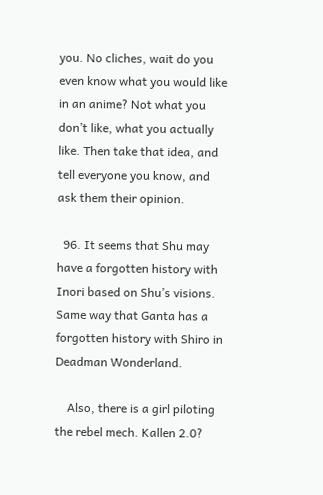you. No cliches, wait do you even know what you would like in an anime? Not what you don’t like, what you actually like. Then take that idea, and tell everyone you know, and ask them their opinion.

  96. It seems that Shu may have a forgotten history with Inori based on Shu’s visions. Same way that Ganta has a forgotten history with Shiro in Deadman Wonderland.

    Also, there is a girl piloting the rebel mech. Kallen 2.0?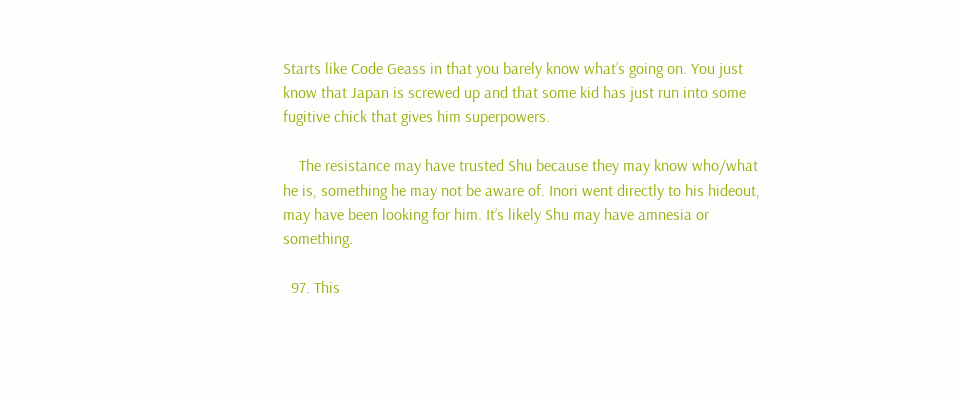Starts like Code Geass in that you barely know what’s going on. You just know that Japan is screwed up and that some kid has just run into some fugitive chick that gives him superpowers.

    The resistance may have trusted Shu because they may know who/what he is, something he may not be aware of. Inori went directly to his hideout, may have been looking for him. It’s likely Shu may have amnesia or something.

  97. This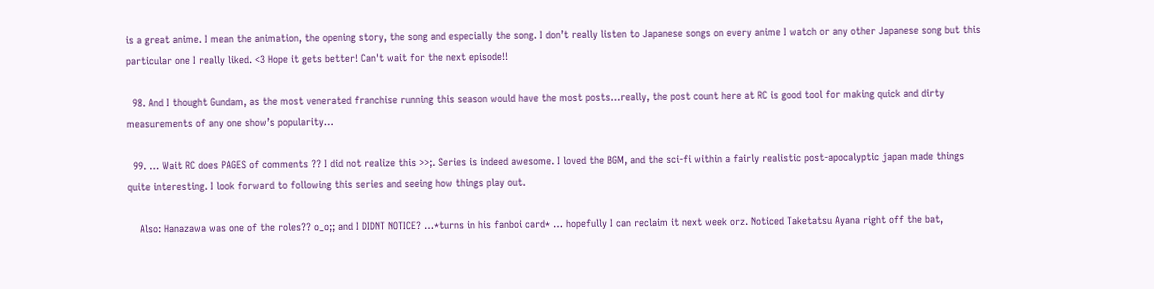is a great anime. I mean the animation, the opening story, the song and especially the song. I don’t really listen to Japanese songs on every anime I watch or any other Japanese song but this particular one I really liked. <3 Hope it gets better! Can't wait for the next episode!!

  98. And I thought Gundam, as the most venerated franchise running this season would have the most posts…really, the post count here at RC is good tool for making quick and dirty measurements of any one show’s popularity…

  99. … Wait RC does PAGES of comments ?? I did not realize this >>;. Series is indeed awesome. I loved the BGM, and the sci-fi within a fairly realistic post-apocalyptic japan made things quite interesting. I look forward to following this series and seeing how things play out.

    Also: Hanazawa was one of the roles?? o_o;; and I DIDNT NOTICE? …*turns in his fanboi card* … hopefully I can reclaim it next week orz. Noticed Taketatsu Ayana right off the bat,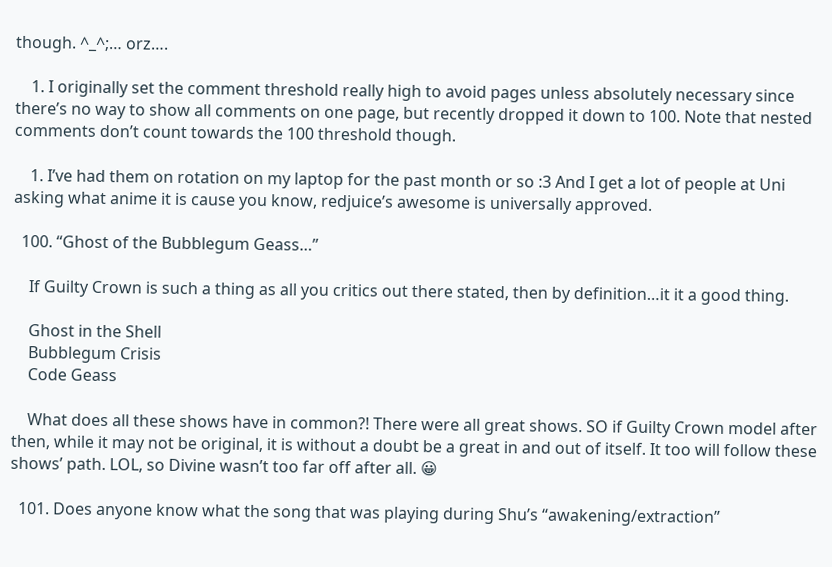though. ^_^;… orz….

    1. I originally set the comment threshold really high to avoid pages unless absolutely necessary since there’s no way to show all comments on one page, but recently dropped it down to 100. Note that nested comments don’t count towards the 100 threshold though.

    1. I’ve had them on rotation on my laptop for the past month or so :3 And I get a lot of people at Uni asking what anime it is cause you know, redjuice’s awesome is universally approved.

  100. “Ghost of the Bubblegum Geass…”

    If Guilty Crown is such a thing as all you critics out there stated, then by definition…it it a good thing.

    Ghost in the Shell
    Bubblegum Crisis
    Code Geass

    What does all these shows have in common?! There were all great shows. SO if Guilty Crown model after then, while it may not be original, it is without a doubt be a great in and out of itself. It too will follow these shows’ path. LOL, so Divine wasn’t too far off after all. 😀

  101. Does anyone know what the song that was playing during Shu’s “awakening/extraction”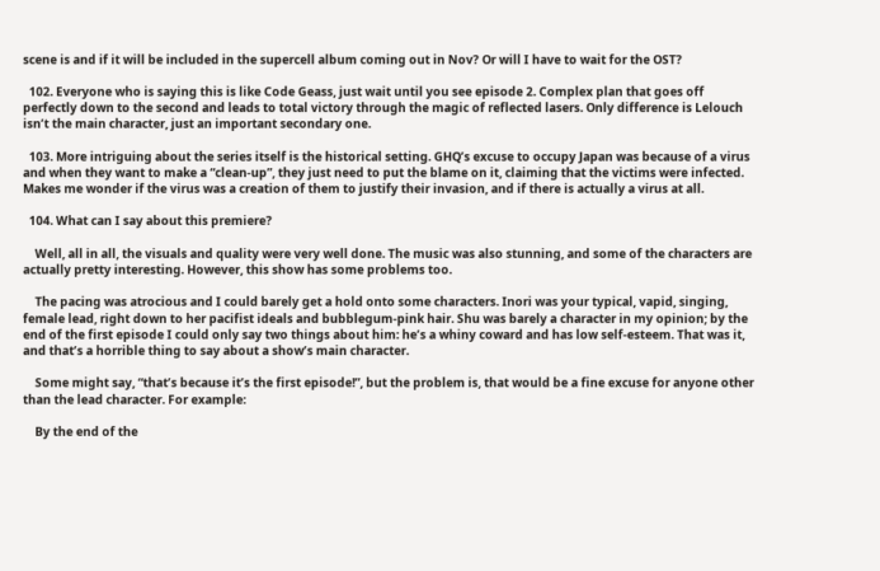scene is and if it will be included in the supercell album coming out in Nov? Or will I have to wait for the OST?

  102. Everyone who is saying this is like Code Geass, just wait until you see episode 2. Complex plan that goes off perfectly down to the second and leads to total victory through the magic of reflected lasers. Only difference is Lelouch isn’t the main character, just an important secondary one.

  103. More intriguing about the series itself is the historical setting. GHQ’s excuse to occupy Japan was because of a virus and when they want to make a “clean-up”, they just need to put the blame on it, claiming that the victims were infected. Makes me wonder if the virus was a creation of them to justify their invasion, and if there is actually a virus at all.

  104. What can I say about this premiere?

    Well, all in all, the visuals and quality were very well done. The music was also stunning, and some of the characters are actually pretty interesting. However, this show has some problems too.

    The pacing was atrocious and I could barely get a hold onto some characters. Inori was your typical, vapid, singing, female lead, right down to her pacifist ideals and bubblegum-pink hair. Shu was barely a character in my opinion; by the end of the first episode I could only say two things about him: he’s a whiny coward and has low self-esteem. That was it, and that’s a horrible thing to say about a show’s main character.

    Some might say, “that’s because it’s the first episode!”, but the problem is, that would be a fine excuse for anyone other than the lead character. For example:

    By the end of the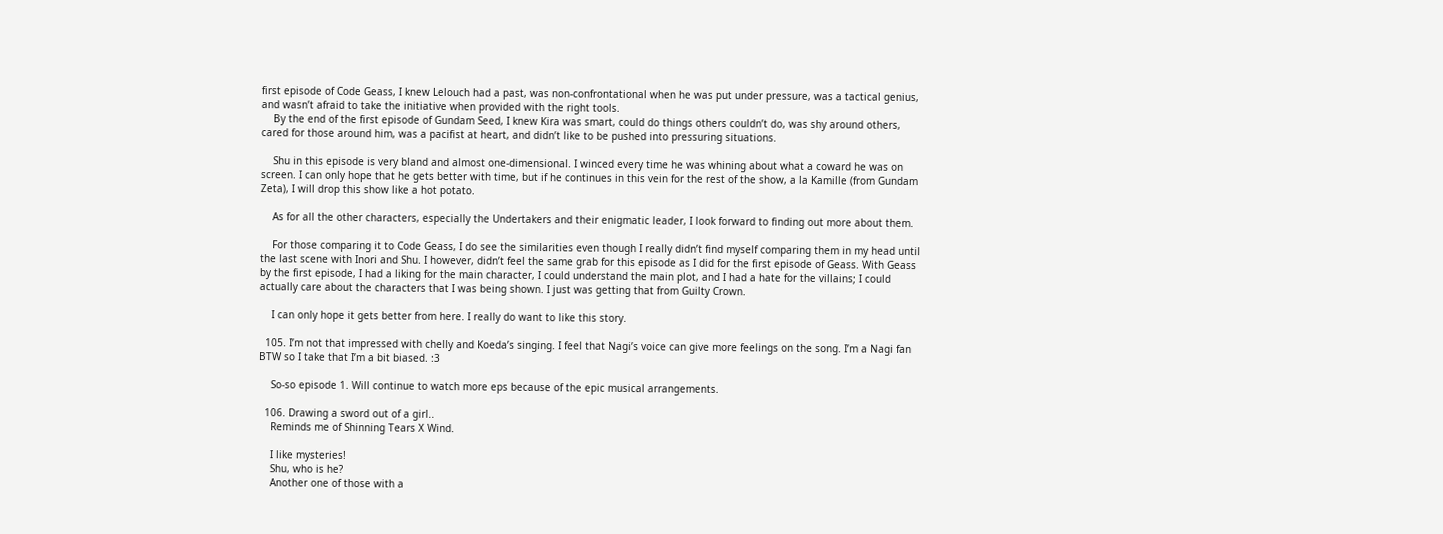first episode of Code Geass, I knew Lelouch had a past, was non-confrontational when he was put under pressure, was a tactical genius, and wasn’t afraid to take the initiative when provided with the right tools.
    By the end of the first episode of Gundam Seed, I knew Kira was smart, could do things others couldn’t do, was shy around others, cared for those around him, was a pacifist at heart, and didn’t like to be pushed into pressuring situations.

    Shu in this episode is very bland and almost one-dimensional. I winced every time he was whining about what a coward he was on screen. I can only hope that he gets better with time, but if he continues in this vein for the rest of the show, a la Kamille (from Gundam Zeta), I will drop this show like a hot potato.

    As for all the other characters, especially the Undertakers and their enigmatic leader, I look forward to finding out more about them.

    For those comparing it to Code Geass, I do see the similarities even though I really didn’t find myself comparing them in my head until the last scene with Inori and Shu. I however, didn’t feel the same grab for this episode as I did for the first episode of Geass. With Geass by the first episode, I had a liking for the main character, I could understand the main plot, and I had a hate for the villains; I could actually care about the characters that I was being shown. I just was getting that from Guilty Crown.

    I can only hope it gets better from here. I really do want to like this story.

  105. I’m not that impressed with chelly and Koeda’s singing. I feel that Nagi’s voice can give more feelings on the song. I’m a Nagi fan BTW so I take that I’m a bit biased. :3

    So-so episode 1. Will continue to watch more eps because of the epic musical arrangements.

  106. Drawing a sword out of a girl..
    Reminds me of Shinning Tears X Wind.

    I like mysteries!
    Shu, who is he?
    Another one of those with a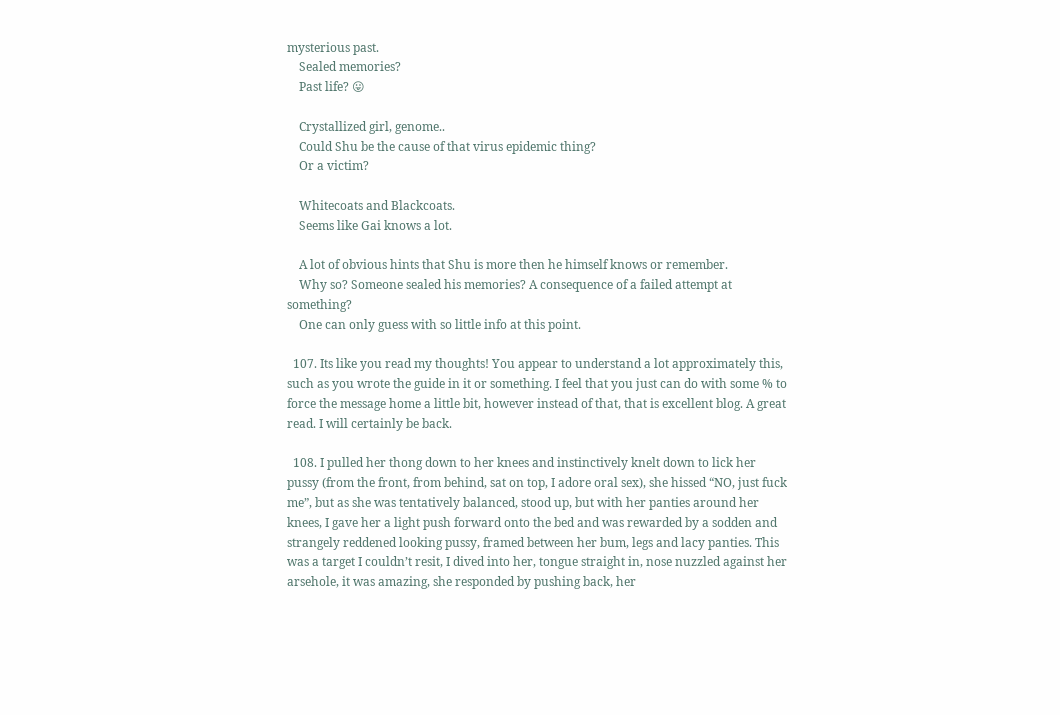mysterious past.
    Sealed memories?
    Past life? 😛

    Crystallized girl, genome..
    Could Shu be the cause of that virus epidemic thing?
    Or a victim?

    Whitecoats and Blackcoats.
    Seems like Gai knows a lot.

    A lot of obvious hints that Shu is more then he himself knows or remember.
    Why so? Someone sealed his memories? A consequence of a failed attempt at something?
    One can only guess with so little info at this point.

  107. Its like you read my thoughts! You appear to understand a lot approximately this, such as you wrote the guide in it or something. I feel that you just can do with some % to force the message home a little bit, however instead of that, that is excellent blog. A great read. I will certainly be back.

  108. I pulled her thong down to her knees and instinctively knelt down to lick her pussy (from the front, from behind, sat on top, I adore oral sex), she hissed “NO, just fuck me”, but as she was tentatively balanced, stood up, but with her panties around her knees, I gave her a light push forward onto the bed and was rewarded by a sodden and strangely reddened looking pussy, framed between her bum, legs and lacy panties. This was a target I couldn’t resit, I dived into her, tongue straight in, nose nuzzled against her arsehole, it was amazing, she responded by pushing back, her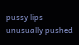pussy lips unusually pushed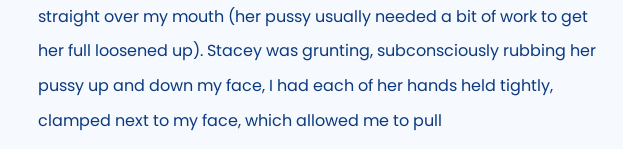straight over my mouth (her pussy usually needed a bit of work to get her full loosened up). Stacey was grunting, subconsciously rubbing her pussy up and down my face, I had each of her hands held tightly, clamped next to my face, which allowed me to pull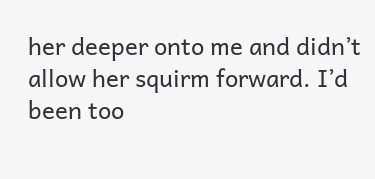her deeper onto me and didn’t allow her squirm forward. I’d been too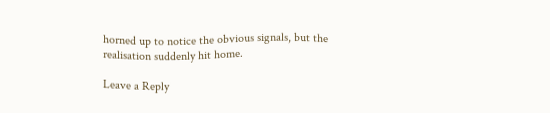horned up to notice the obvious signals, but the realisation suddenly hit home.

Leave a Reply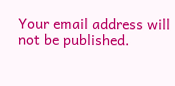Your email address will not be published.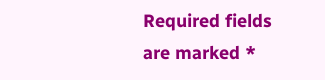Required fields are marked *